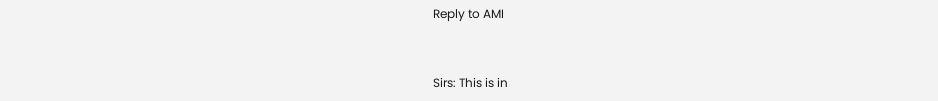Reply to AMI


Sirs: This is in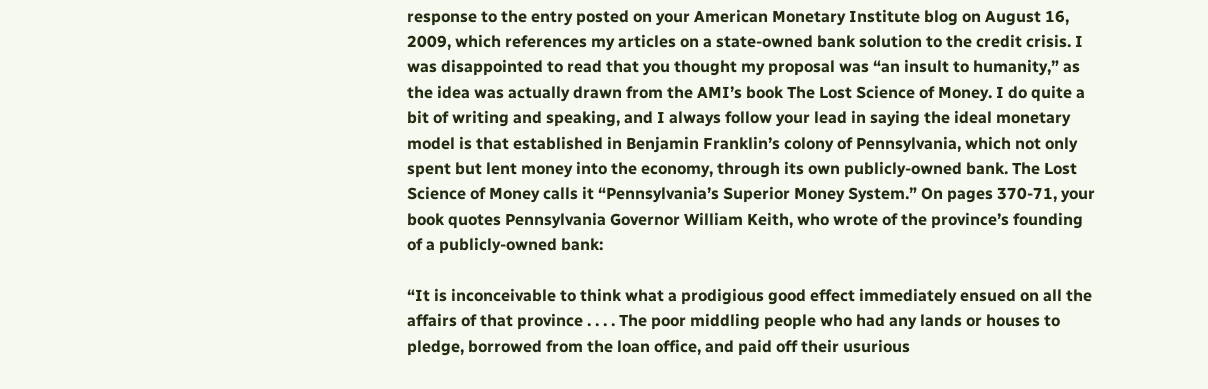response to the entry posted on your American Monetary Institute blog on August 16, 2009, which references my articles on a state-owned bank solution to the credit crisis. I was disappointed to read that you thought my proposal was “an insult to humanity,” as the idea was actually drawn from the AMI’s book The Lost Science of Money. I do quite a bit of writing and speaking, and I always follow your lead in saying the ideal monetary model is that established in Benjamin Franklin’s colony of Pennsylvania, which not only spent but lent money into the economy, through its own publicly-owned bank. The Lost Science of Money calls it “Pennsylvania’s Superior Money System.” On pages 370-71, your book quotes Pennsylvania Governor William Keith, who wrote of the province’s founding of a publicly-owned bank:

“It is inconceivable to think what a prodigious good effect immediately ensued on all the affairs of that province . . . . The poor middling people who had any lands or houses to pledge, borrowed from the loan office, and paid off their usurious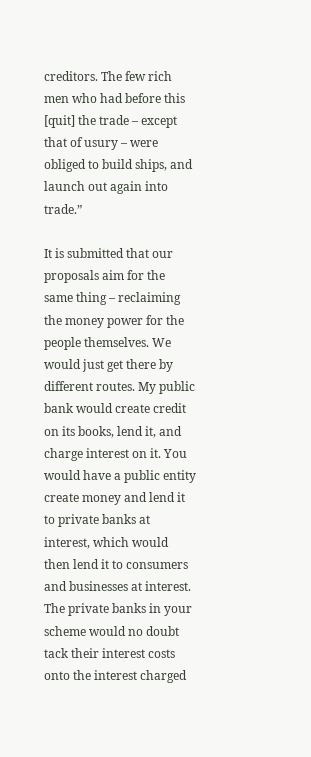creditors. The few rich men who had before this [quit] the trade – except that of usury – were obliged to build ships, and launch out again into trade.”

It is submitted that our proposals aim for the same thing – reclaiming the money power for the people themselves. We would just get there by different routes. My public bank would create credit on its books, lend it, and charge interest on it. You would have a public entity create money and lend it to private banks at interest, which would then lend it to consumers and businesses at interest. The private banks in your scheme would no doubt tack their interest costs onto the interest charged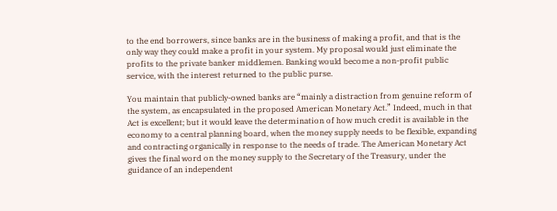to the end borrowers, since banks are in the business of making a profit, and that is the only way they could make a profit in your system. My proposal would just eliminate the profits to the private banker middlemen. Banking would become a non-profit public service, with the interest returned to the public purse.

You maintain that publicly-owned banks are “mainly a distraction from genuine reform of the system, as encapsulated in the proposed American Monetary Act.” Indeed, much in that Act is excellent; but it would leave the determination of how much credit is available in the economy to a central planning board, when the money supply needs to be flexible, expanding and contracting organically in response to the needs of trade. The American Monetary Act gives the final word on the money supply to the Secretary of the Treasury, under the guidance of an independent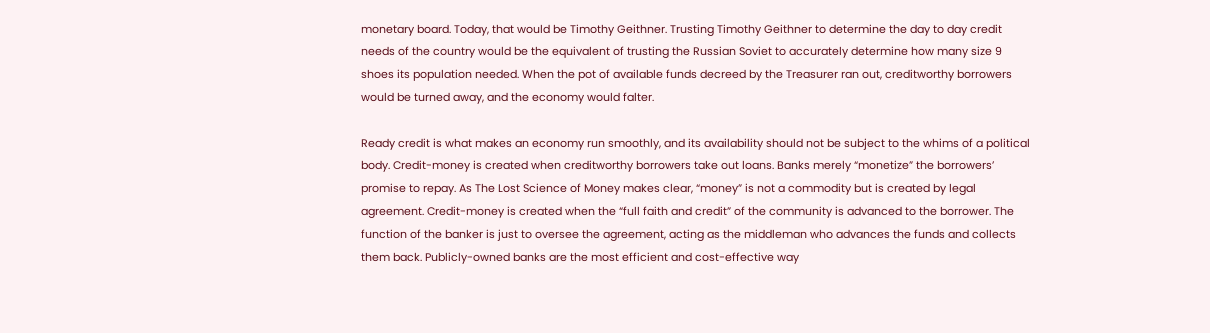monetary board. Today, that would be Timothy Geithner. Trusting Timothy Geithner to determine the day to day credit needs of the country would be the equivalent of trusting the Russian Soviet to accurately determine how many size 9 shoes its population needed. When the pot of available funds decreed by the Treasurer ran out, creditworthy borrowers would be turned away, and the economy would falter.

Ready credit is what makes an economy run smoothly, and its availability should not be subject to the whims of a political body. Credit-money is created when creditworthy borrowers take out loans. Banks merely “monetize” the borrowers’ promise to repay. As The Lost Science of Money makes clear, “money” is not a commodity but is created by legal agreement. Credit-money is created when the “full faith and credit” of the community is advanced to the borrower. The function of the banker is just to oversee the agreement, acting as the middleman who advances the funds and collects them back. Publicly-owned banks are the most efficient and cost-effective way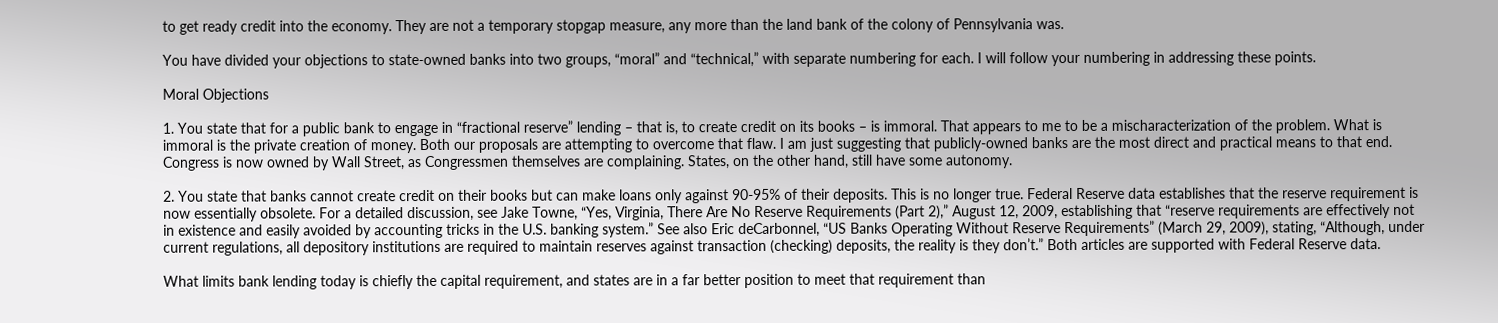to get ready credit into the economy. They are not a temporary stopgap measure, any more than the land bank of the colony of Pennsylvania was.

You have divided your objections to state-owned banks into two groups, “moral” and “technical,” with separate numbering for each. I will follow your numbering in addressing these points.

Moral Objections

1. You state that for a public bank to engage in “fractional reserve” lending – that is, to create credit on its books – is immoral. That appears to me to be a mischaracterization of the problem. What is immoral is the private creation of money. Both our proposals are attempting to overcome that flaw. I am just suggesting that publicly-owned banks are the most direct and practical means to that end. Congress is now owned by Wall Street, as Congressmen themselves are complaining. States, on the other hand, still have some autonomy.

2. You state that banks cannot create credit on their books but can make loans only against 90-95% of their deposits. This is no longer true. Federal Reserve data establishes that the reserve requirement is now essentially obsolete. For a detailed discussion, see Jake Towne, “Yes, Virginia, There Are No Reserve Requirements (Part 2),” August 12, 2009, establishing that “reserve requirements are effectively not in existence and easily avoided by accounting tricks in the U.S. banking system.” See also Eric deCarbonnel, “US Banks Operating Without Reserve Requirements” (March 29, 2009), stating, “Although, under current regulations, all depository institutions are required to maintain reserves against transaction (checking) deposits, the reality is they don’t.” Both articles are supported with Federal Reserve data.

What limits bank lending today is chiefly the capital requirement, and states are in a far better position to meet that requirement than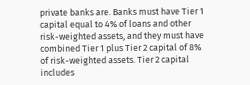private banks are. Banks must have Tier 1 capital equal to 4% of loans and other risk-weighted assets, and they must have combined Tier 1 plus Tier 2 capital of 8% of risk-weighted assets. Tier 2 capital includes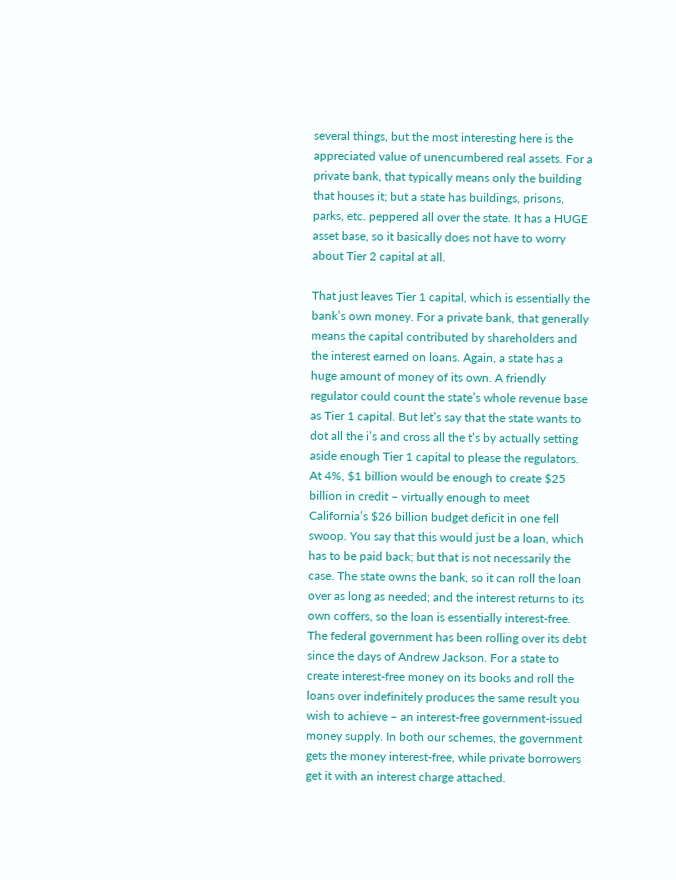several things, but the most interesting here is the appreciated value of unencumbered real assets. For a private bank, that typically means only the building that houses it; but a state has buildings, prisons, parks, etc. peppered all over the state. It has a HUGE asset base, so it basically does not have to worry about Tier 2 capital at all.

That just leaves Tier 1 capital, which is essentially the bank’s own money. For a private bank, that generally means the capital contributed by shareholders and the interest earned on loans. Again, a state has a huge amount of money of its own. A friendly regulator could count the state’s whole revenue base as Tier 1 capital. But let’s say that the state wants to dot all the i’s and cross all the t’s by actually setting aside enough Tier 1 capital to please the regulators. At 4%, $1 billion would be enough to create $25 billion in credit – virtually enough to meet California’s $26 billion budget deficit in one fell swoop. You say that this would just be a loan, which has to be paid back; but that is not necessarily the case. The state owns the bank, so it can roll the loan over as long as needed; and the interest returns to its own coffers, so the loan is essentially interest-free. The federal government has been rolling over its debt since the days of Andrew Jackson. For a state to create interest-free money on its books and roll the loans over indefinitely produces the same result you wish to achieve – an interest-free government-issued money supply. In both our schemes, the government gets the money interest-free, while private borrowers get it with an interest charge attached.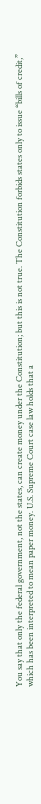You say that only the federal government, not the states, can create money under the Constitution; but this is not true. The Constitution forbids states only to issue “bills of credit,” which has been interpreted to mean paper money. U.S. Supreme Court case law holds that a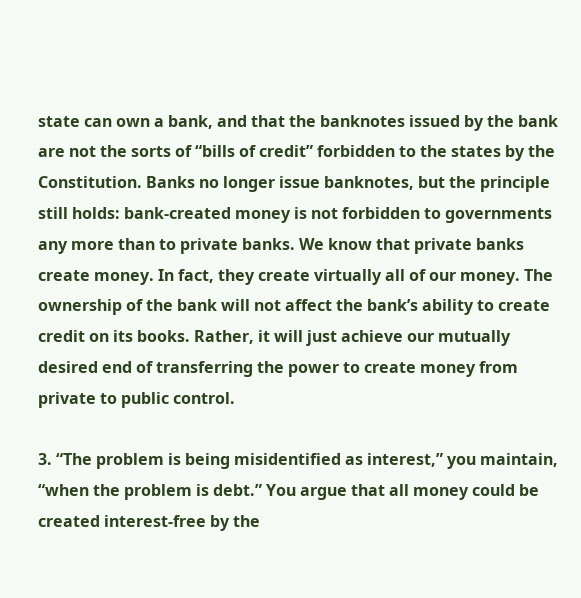state can own a bank, and that the banknotes issued by the bank are not the sorts of “bills of credit” forbidden to the states by the Constitution. Banks no longer issue banknotes, but the principle still holds: bank-created money is not forbidden to governments any more than to private banks. We know that private banks create money. In fact, they create virtually all of our money. The ownership of the bank will not affect the bank’s ability to create credit on its books. Rather, it will just achieve our mutually desired end of transferring the power to create money from private to public control.

3. “The problem is being misidentified as interest,” you maintain, “when the problem is debt.” You argue that all money could be created interest-free by the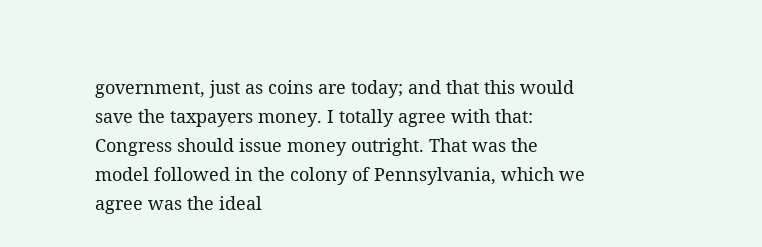government, just as coins are today; and that this would save the taxpayers money. I totally agree with that: Congress should issue money outright. That was the model followed in the colony of Pennsylvania, which we agree was the ideal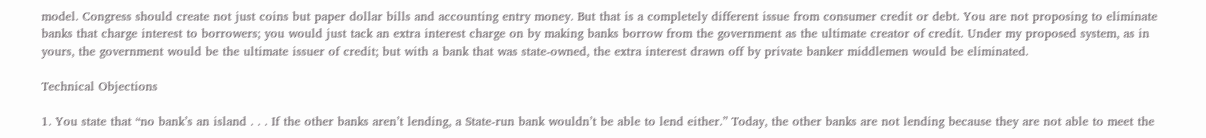model. Congress should create not just coins but paper dollar bills and accounting entry money. But that is a completely different issue from consumer credit or debt. You are not proposing to eliminate banks that charge interest to borrowers; you would just tack an extra interest charge on by making banks borrow from the government as the ultimate creator of credit. Under my proposed system, as in yours, the government would be the ultimate issuer of credit; but with a bank that was state-owned, the extra interest drawn off by private banker middlemen would be eliminated.

Technical Objections

1. You state that “no bank’s an island . . . If the other banks aren’t lending, a State-run bank wouldn’t be able to lend either.” Today, the other banks are not lending because they are not able to meet the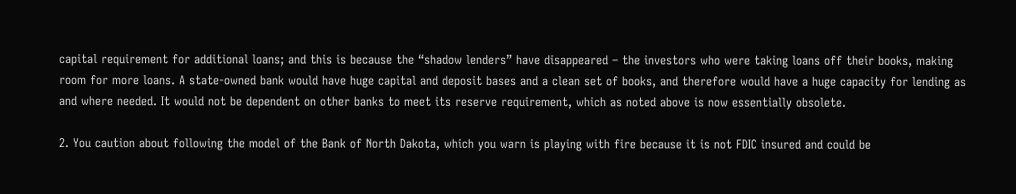capital requirement for additional loans; and this is because the “shadow lenders” have disappeared – the investors who were taking loans off their books, making room for more loans. A state-owned bank would have huge capital and deposit bases and a clean set of books, and therefore would have a huge capacity for lending as and where needed. It would not be dependent on other banks to meet its reserve requirement, which as noted above is now essentially obsolete.

2. You caution about following the model of the Bank of North Dakota, which you warn is playing with fire because it is not FDIC insured and could be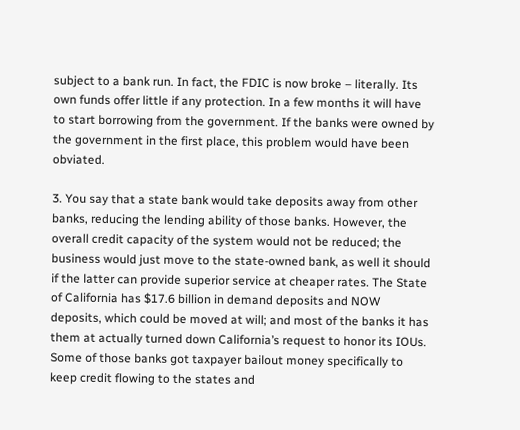subject to a bank run. In fact, the FDIC is now broke – literally. Its own funds offer little if any protection. In a few months it will have to start borrowing from the government. If the banks were owned by the government in the first place, this problem would have been obviated.

3. You say that a state bank would take deposits away from other banks, reducing the lending ability of those banks. However, the overall credit capacity of the system would not be reduced; the business would just move to the state-owned bank, as well it should if the latter can provide superior service at cheaper rates. The State of California has $17.6 billion in demand deposits and NOW deposits, which could be moved at will; and most of the banks it has them at actually turned down California’s request to honor its IOUs. Some of those banks got taxpayer bailout money specifically to keep credit flowing to the states and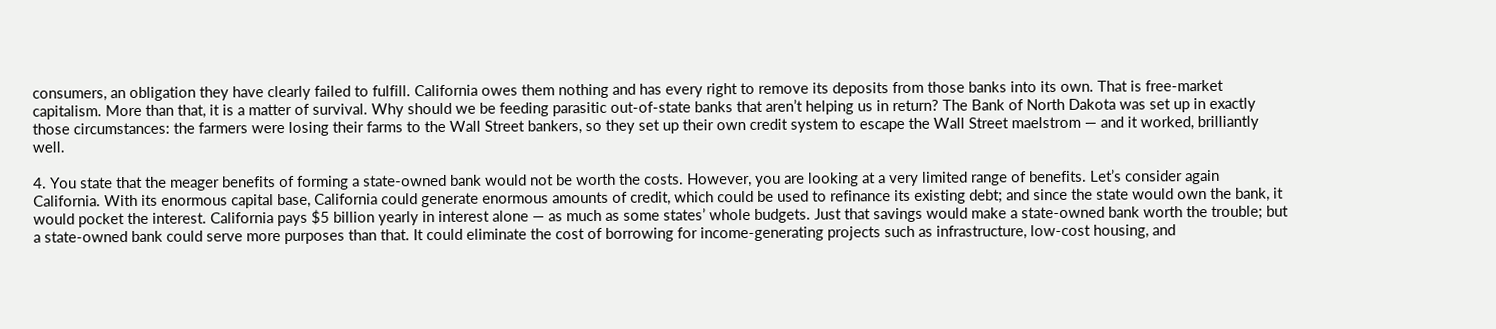consumers, an obligation they have clearly failed to fulfill. California owes them nothing and has every right to remove its deposits from those banks into its own. That is free-market capitalism. More than that, it is a matter of survival. Why should we be feeding parasitic out-of-state banks that aren’t helping us in return? The Bank of North Dakota was set up in exactly those circumstances: the farmers were losing their farms to the Wall Street bankers, so they set up their own credit system to escape the Wall Street maelstrom — and it worked, brilliantly well.

4. You state that the meager benefits of forming a state-owned bank would not be worth the costs. However, you are looking at a very limited range of benefits. Let’s consider again California. With its enormous capital base, California could generate enormous amounts of credit, which could be used to refinance its existing debt; and since the state would own the bank, it would pocket the interest. California pays $5 billion yearly in interest alone — as much as some states’ whole budgets. Just that savings would make a state-owned bank worth the trouble; but a state-owned bank could serve more purposes than that. It could eliminate the cost of borrowing for income-generating projects such as infrastructure, low-cost housing, and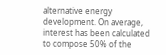alternative energy development. On average, interest has been calculated to compose 50% of the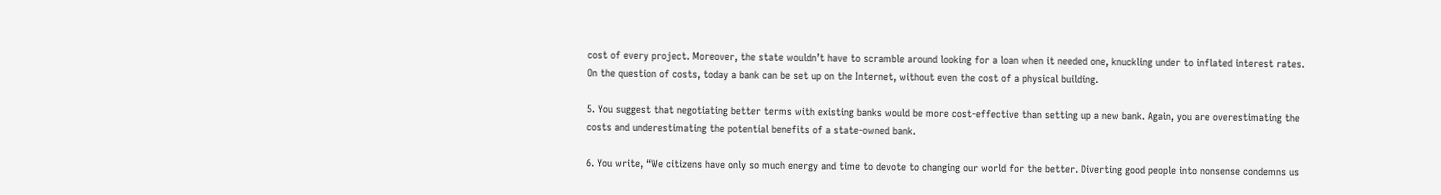cost of every project. Moreover, the state wouldn’t have to scramble around looking for a loan when it needed one, knuckling under to inflated interest rates. On the question of costs, today a bank can be set up on the Internet, without even the cost of a physical building.

5. You suggest that negotiating better terms with existing banks would be more cost-effective than setting up a new bank. Again, you are overestimating the costs and underestimating the potential benefits of a state-owned bank.

6. You write, “We citizens have only so much energy and time to devote to changing our world for the better. Diverting good people into nonsense condemns us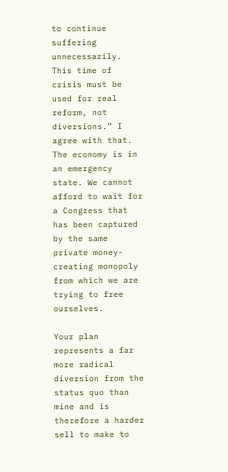to continue suffering unnecessarily. This time of crisis must be used for real reform, not diversions.” I agree with that. The economy is in an emergency state. We cannot afford to wait for a Congress that has been captured by the same private money-creating monopoly from which we are trying to free ourselves.

Your plan represents a far more radical diversion from the status quo than mine and is therefore a harder sell to make to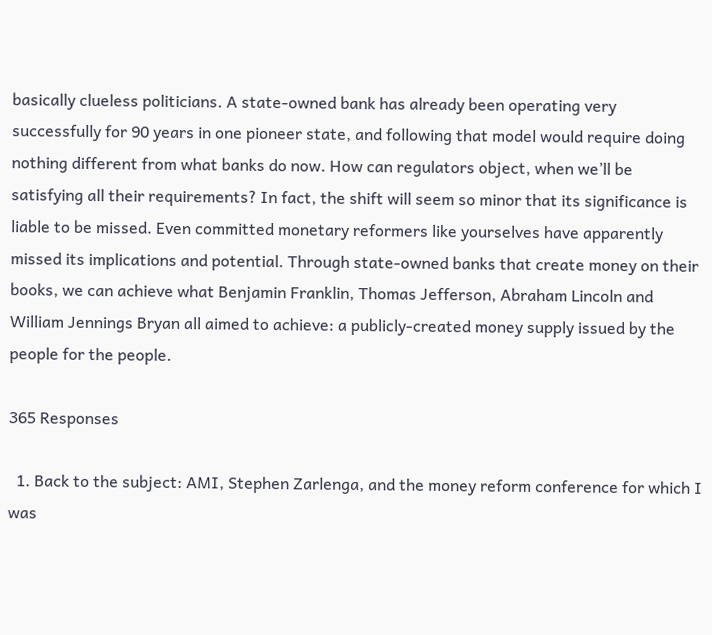basically clueless politicians. A state-owned bank has already been operating very successfully for 90 years in one pioneer state, and following that model would require doing nothing different from what banks do now. How can regulators object, when we’ll be satisfying all their requirements? In fact, the shift will seem so minor that its significance is liable to be missed. Even committed monetary reformers like yourselves have apparently missed its implications and potential. Through state-owned banks that create money on their books, we can achieve what Benjamin Franklin, Thomas Jefferson, Abraham Lincoln and William Jennings Bryan all aimed to achieve: a publicly-created money supply issued by the people for the people.

365 Responses

  1. Back to the subject: AMI, Stephen Zarlenga, and the money reform conference for which I was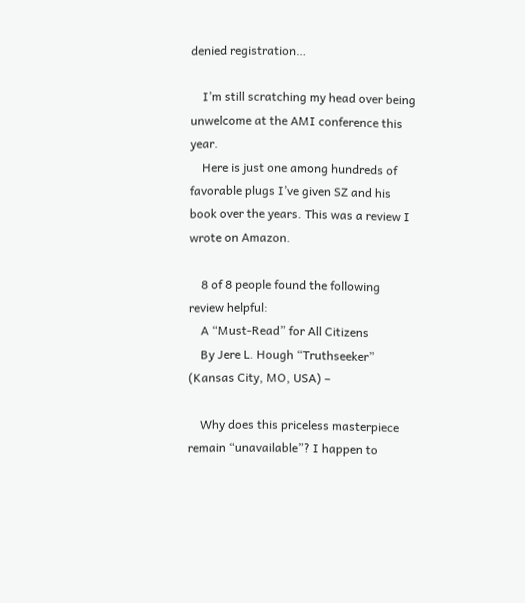denied registration…

    I’m still scratching my head over being unwelcome at the AMI conference this year.
    Here is just one among hundreds of favorable plugs I’ve given SZ and his book over the years. This was a review I wrote on Amazon.

    8 of 8 people found the following review helpful:
    A “Must-Read” for All Citizens
    By Jere L. Hough “Truthseeker” (Kansas City, MO, USA) –

    Why does this priceless masterpiece remain “unavailable”? I happen to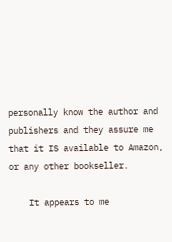personally know the author and publishers and they assure me that it IS available to Amazon, or any other bookseller.

    It appears to me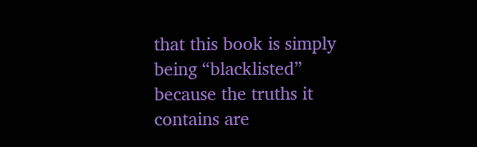that this book is simply being “blacklisted” because the truths it contains are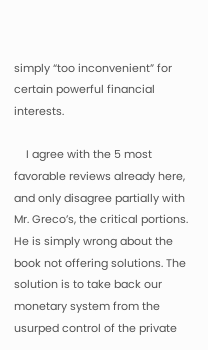simply “too inconvenient” for certain powerful financial interests.

    I agree with the 5 most favorable reviews already here, and only disagree partially with Mr. Greco’s, the critical portions. He is simply wrong about the book not offering solutions. The solution is to take back our monetary system from the usurped control of the private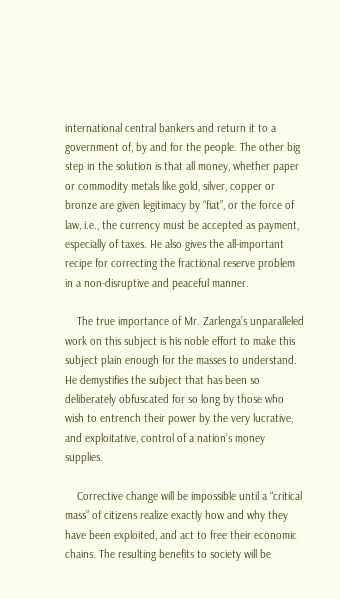international central bankers and return it to a government of, by and for the people. The other big step in the solution is that all money, whether paper or commodity metals like gold, silver, copper or bronze are given legitimacy by “fiat”, or the force of law, i.e., the currency must be accepted as payment, especially of taxes. He also gives the all-important recipe for correcting the fractional reserve problem in a non-disruptive and peaceful manner.

    The true importance of Mr. Zarlenga’s unparalleled work on this subject is his noble effort to make this subject plain enough for the masses to understand. He demystifies the subject that has been so deliberately obfuscated for so long by those who wish to entrench their power by the very lucrative, and exploitative, control of a nation’s money supplies.

    Corrective change will be impossible until a “critical mass” of citizens realize exactly how and why they have been exploited, and act to free their economic chains. The resulting benefits to society will be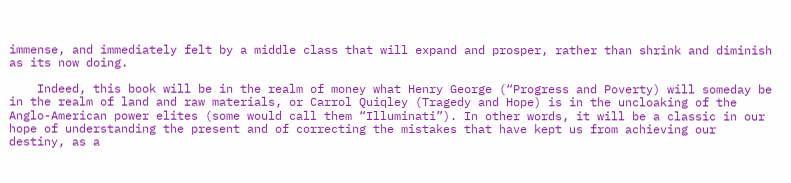immense, and immediately felt by a middle class that will expand and prosper, rather than shrink and diminish as its now doing.

    Indeed, this book will be in the realm of money what Henry George (“Progress and Poverty) will someday be in the realm of land and raw materials, or Carrol Quiqley (Tragedy and Hope) is in the uncloaking of the Anglo-American power elites (some would call them “Illuminati”). In other words, it will be a classic in our hope of understanding the present and of correcting the mistakes that have kept us from achieving our destiny, as a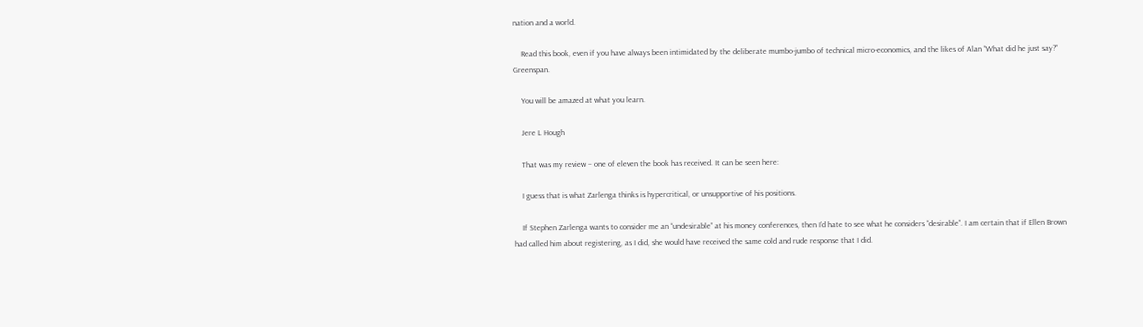nation and a world.

    Read this book, even if you have always been intimidated by the deliberate mumbo-jumbo of technical micro-economics, and the likes of Alan “What did he just say?” Greenspan.

    You will be amazed at what you learn.

    Jere L Hough

    That was my review – one of eleven the book has received. It can be seen here:

    I guess that is what Zarlenga thinks is hypercritical, or unsupportive of his positions.

    If Stephen Zarlenga wants to consider me an “undesirable” at his money conferences, then I’d hate to see what he considers “desirable”. I am certain that if Ellen Brown had called him about registering, as I did, she would have received the same cold and rude response that I did.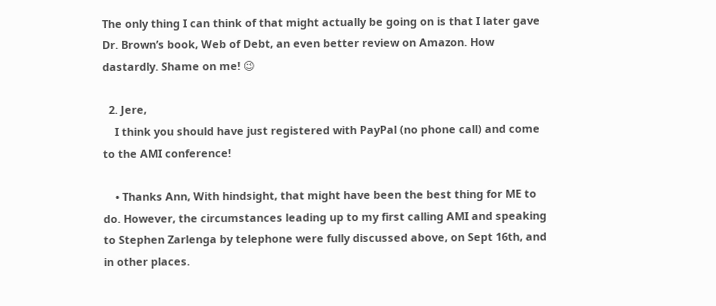The only thing I can think of that might actually be going on is that I later gave Dr. Brown’s book, Web of Debt, an even better review on Amazon. How dastardly. Shame on me! 😉

  2. Jere,
    I think you should have just registered with PayPal (no phone call) and come to the AMI conference!

    • Thanks Ann, With hindsight, that might have been the best thing for ME to do. However, the circumstances leading up to my first calling AMI and speaking to Stephen Zarlenga by telephone were fully discussed above, on Sept 16th, and in other places.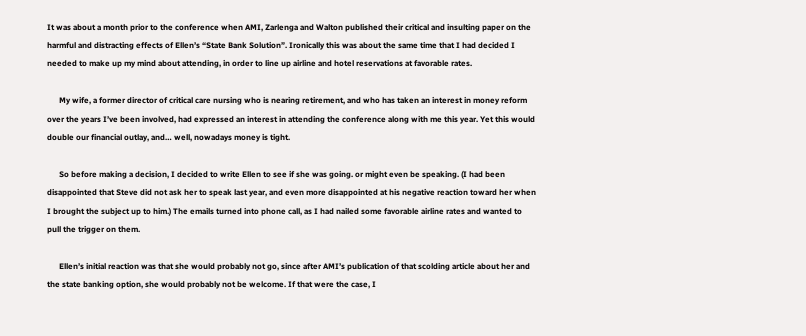It was about a month prior to the conference when AMI, Zarlenga and Walton published their critical and insulting paper on the harmful and distracting effects of Ellen’s “State Bank Solution”. Ironically this was about the same time that I had decided I needed to make up my mind about attending, in order to line up airline and hotel reservations at favorable rates.

      My wife, a former director of critical care nursing who is nearing retirement, and who has taken an interest in money reform over the years I’ve been involved, had expressed an interest in attending the conference along with me this year. Yet this would double our financial outlay, and… well, nowadays money is tight.

      So before making a decision, I decided to write Ellen to see if she was going. or might even be speaking. (I had been disappointed that Steve did not ask her to speak last year, and even more disappointed at his negative reaction toward her when I brought the subject up to him.) The emails turned into phone call, as I had nailed some favorable airline rates and wanted to pull the trigger on them.

      Ellen’s initial reaction was that she would probably not go, since after AMI’s publication of that scolding article about her and the state banking option, she would probably not be welcome. If that were the case, I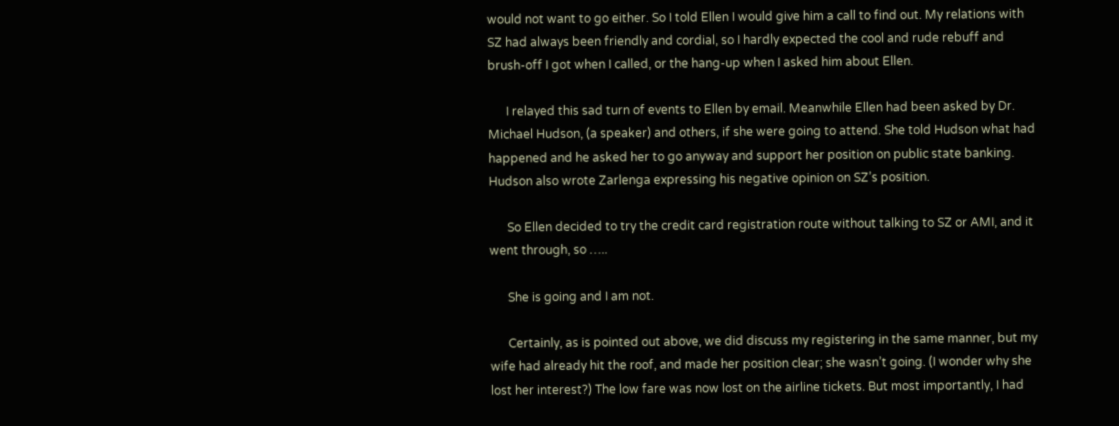would not want to go either. So I told Ellen I would give him a call to find out. My relations with SZ had always been friendly and cordial, so I hardly expected the cool and rude rebuff and brush-off I got when I called, or the hang-up when I asked him about Ellen.

      I relayed this sad turn of events to Ellen by email. Meanwhile Ellen had been asked by Dr. Michael Hudson, (a speaker) and others, if she were going to attend. She told Hudson what had happened and he asked her to go anyway and support her position on public state banking. Hudson also wrote Zarlenga expressing his negative opinion on SZ’s position.

      So Ellen decided to try the credit card registration route without talking to SZ or AMI, and it went through, so …..

      She is going and I am not.

      Certainly, as is pointed out above, we did discuss my registering in the same manner, but my wife had already hit the roof, and made her position clear; she wasn’t going. (I wonder why she lost her interest?) The low fare was now lost on the airline tickets. But most importantly, I had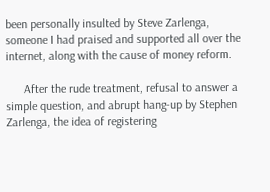been personally insulted by Steve Zarlenga, someone I had praised and supported all over the internet, along with the cause of money reform.

      After the rude treatment, refusal to answer a simple question, and abrupt hang-up by Stephen Zarlenga, the idea of registering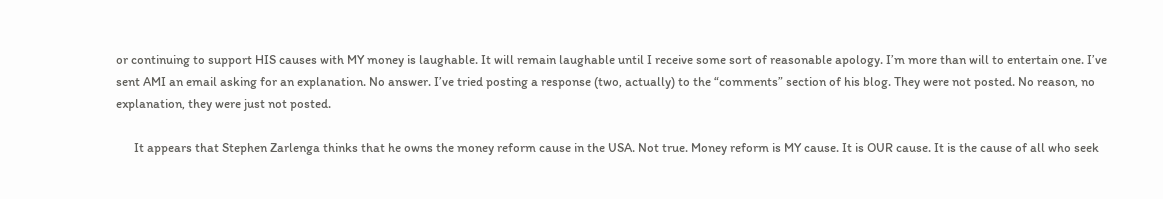or continuing to support HIS causes with MY money is laughable. It will remain laughable until I receive some sort of reasonable apology. I’m more than will to entertain one. I’ve sent AMI an email asking for an explanation. No answer. I’ve tried posting a response (two, actually) to the “comments” section of his blog. They were not posted. No reason, no explanation, they were just not posted.

      It appears that Stephen Zarlenga thinks that he owns the money reform cause in the USA. Not true. Money reform is MY cause. It is OUR cause. It is the cause of all who seek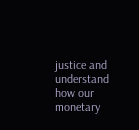justice and understand how our monetary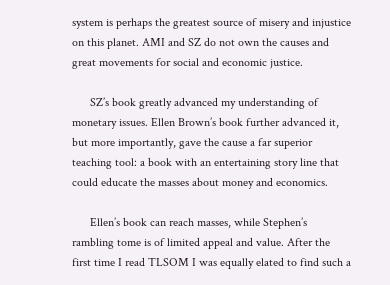system is perhaps the greatest source of misery and injustice on this planet. AMI and SZ do not own the causes and great movements for social and economic justice.

      SZ’s book greatly advanced my understanding of monetary issues. Ellen Brown’s book further advanced it, but more importantly, gave the cause a far superior teaching tool: a book with an entertaining story line that could educate the masses about money and economics.

      Ellen’s book can reach masses, while Stephen’s rambling tome is of limited appeal and value. After the first time I read TLSOM I was equally elated to find such a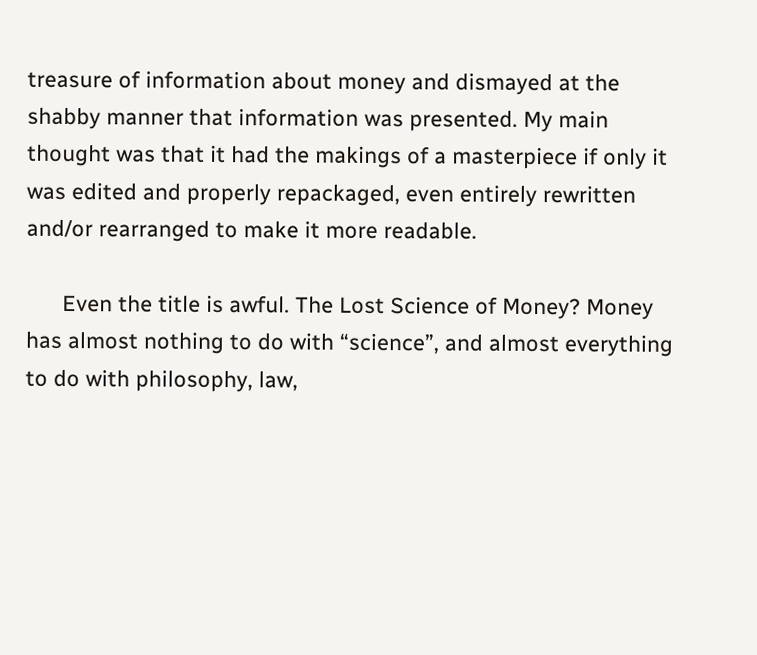treasure of information about money and dismayed at the shabby manner that information was presented. My main thought was that it had the makings of a masterpiece if only it was edited and properly repackaged, even entirely rewritten and/or rearranged to make it more readable.

      Even the title is awful. The Lost Science of Money? Money has almost nothing to do with “science”, and almost everything to do with philosophy, law,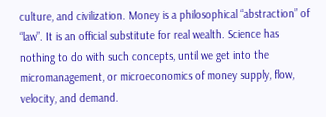culture, and civilization. Money is a philosophical “abstraction” of “law”. It is an official substitute for real wealth. Science has nothing to do with such concepts, until we get into the micromanagement, or microeconomics of money supply, flow, velocity, and demand.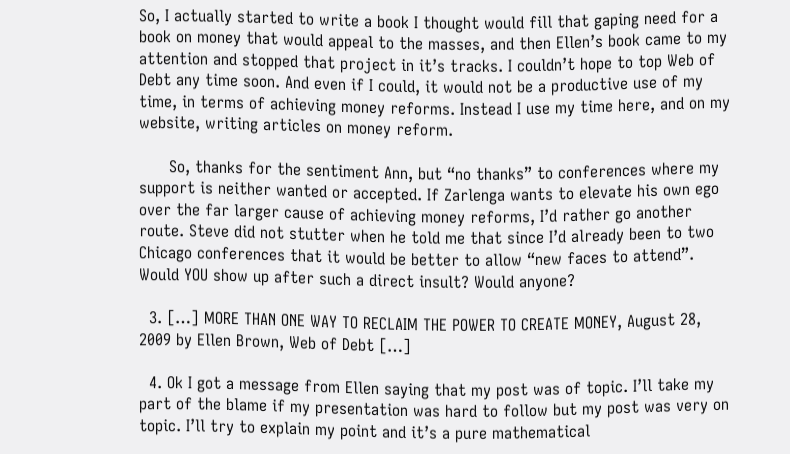So, I actually started to write a book I thought would fill that gaping need for a book on money that would appeal to the masses, and then Ellen’s book came to my attention and stopped that project in it’s tracks. I couldn’t hope to top Web of Debt any time soon. And even if I could, it would not be a productive use of my time, in terms of achieving money reforms. Instead I use my time here, and on my website, writing articles on money reform.

      So, thanks for the sentiment Ann, but “no thanks” to conferences where my support is neither wanted or accepted. If Zarlenga wants to elevate his own ego over the far larger cause of achieving money reforms, I’d rather go another route. Steve did not stutter when he told me that since I’d already been to two Chicago conferences that it would be better to allow “new faces to attend”. Would YOU show up after such a direct insult? Would anyone?

  3. […] MORE THAN ONE WAY TO RECLAIM THE POWER TO CREATE MONEY, August 28, 2009 by Ellen Brown, Web of Debt […]

  4. Ok I got a message from Ellen saying that my post was of topic. I’ll take my part of the blame if my presentation was hard to follow but my post was very on topic. I’ll try to explain my point and it’s a pure mathematical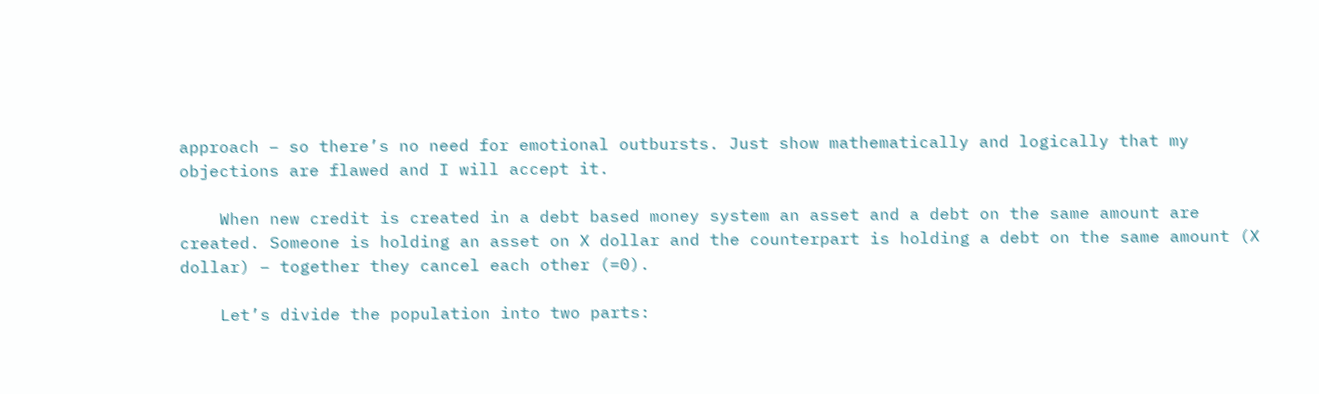approach – so there’s no need for emotional outbursts. Just show mathematically and logically that my objections are flawed and I will accept it.

    When new credit is created in a debt based money system an asset and a debt on the same amount are created. Someone is holding an asset on X dollar and the counterpart is holding a debt on the same amount (X dollar) – together they cancel each other (=0).

    Let’s divide the population into two parts: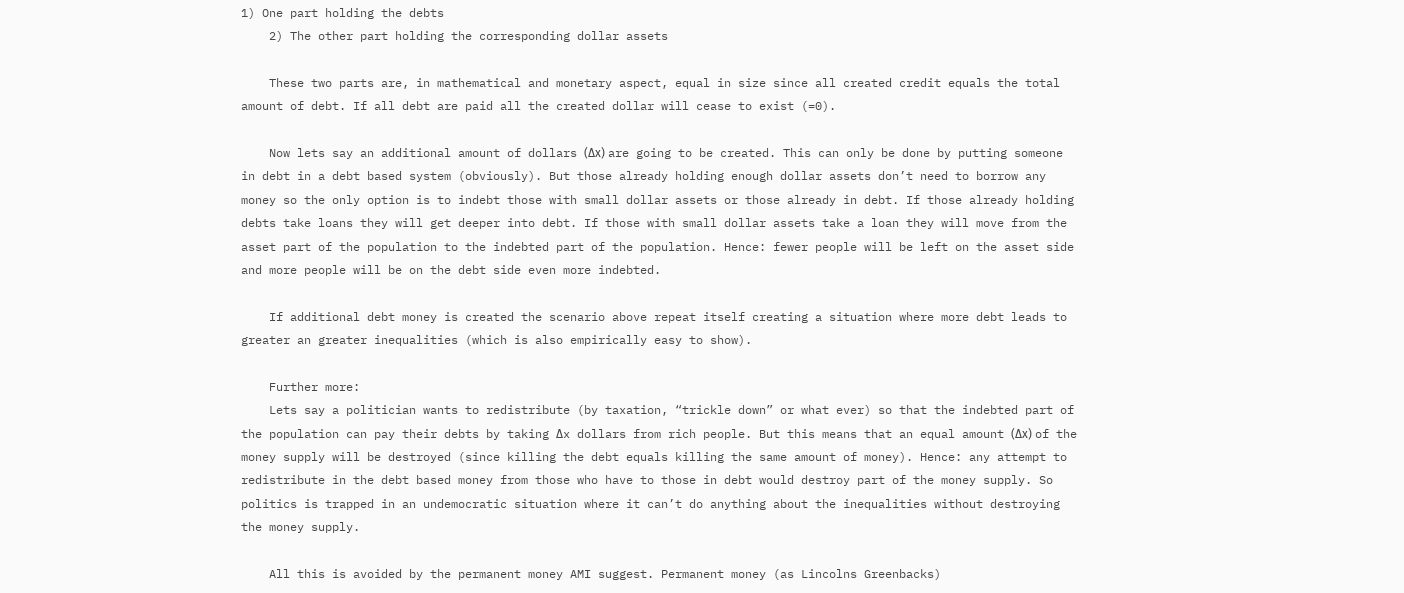1) One part holding the debts
    2) The other part holding the corresponding dollar assets

    These two parts are, in mathematical and monetary aspect, equal in size since all created credit equals the total amount of debt. If all debt are paid all the created dollar will cease to exist (=0).

    Now lets say an additional amount of dollars (Δx) are going to be created. This can only be done by putting someone in debt in a debt based system (obviously). But those already holding enough dollar assets don’t need to borrow any money so the only option is to indebt those with small dollar assets or those already in debt. If those already holding debts take loans they will get deeper into debt. If those with small dollar assets take a loan they will move from the asset part of the population to the indebted part of the population. Hence: fewer people will be left on the asset side and more people will be on the debt side even more indebted.

    If additional debt money is created the scenario above repeat itself creating a situation where more debt leads to greater an greater inequalities (which is also empirically easy to show).

    Further more:
    Lets say a politician wants to redistribute (by taxation, “trickle down” or what ever) so that the indebted part of the population can pay their debts by taking Δx dollars from rich people. But this means that an equal amount (Δx) of the money supply will be destroyed (since killing the debt equals killing the same amount of money). Hence: any attempt to redistribute in the debt based money from those who have to those in debt would destroy part of the money supply. So politics is trapped in an undemocratic situation where it can’t do anything about the inequalities without destroying the money supply.

    All this is avoided by the permanent money AMI suggest. Permanent money (as Lincolns Greenbacks)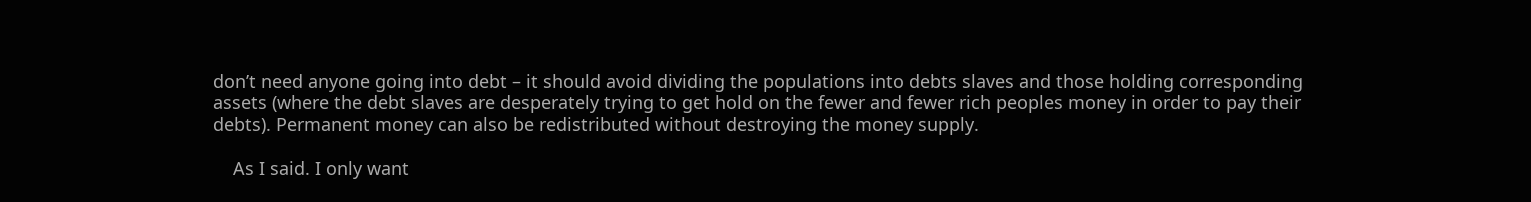don’t need anyone going into debt – it should avoid dividing the populations into debts slaves and those holding corresponding assets (where the debt slaves are desperately trying to get hold on the fewer and fewer rich peoples money in order to pay their debts). Permanent money can also be redistributed without destroying the money supply.

    As I said. I only want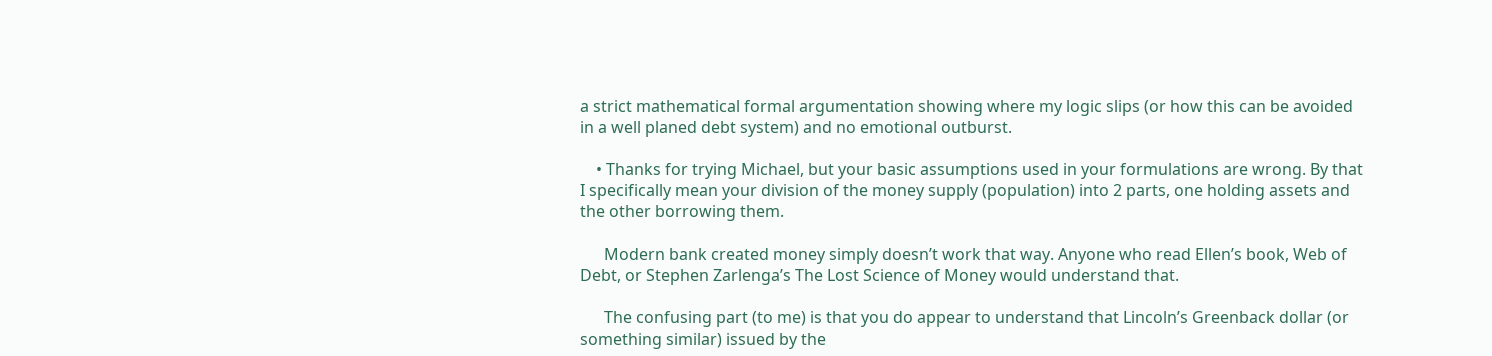a strict mathematical formal argumentation showing where my logic slips (or how this can be avoided in a well planed debt system) and no emotional outburst.

    • Thanks for trying Michael, but your basic assumptions used in your formulations are wrong. By that I specifically mean your division of the money supply (population) into 2 parts, one holding assets and the other borrowing them.

      Modern bank created money simply doesn’t work that way. Anyone who read Ellen’s book, Web of Debt, or Stephen Zarlenga’s The Lost Science of Money would understand that.

      The confusing part (to me) is that you do appear to understand that Lincoln’s Greenback dollar (or something similar) issued by the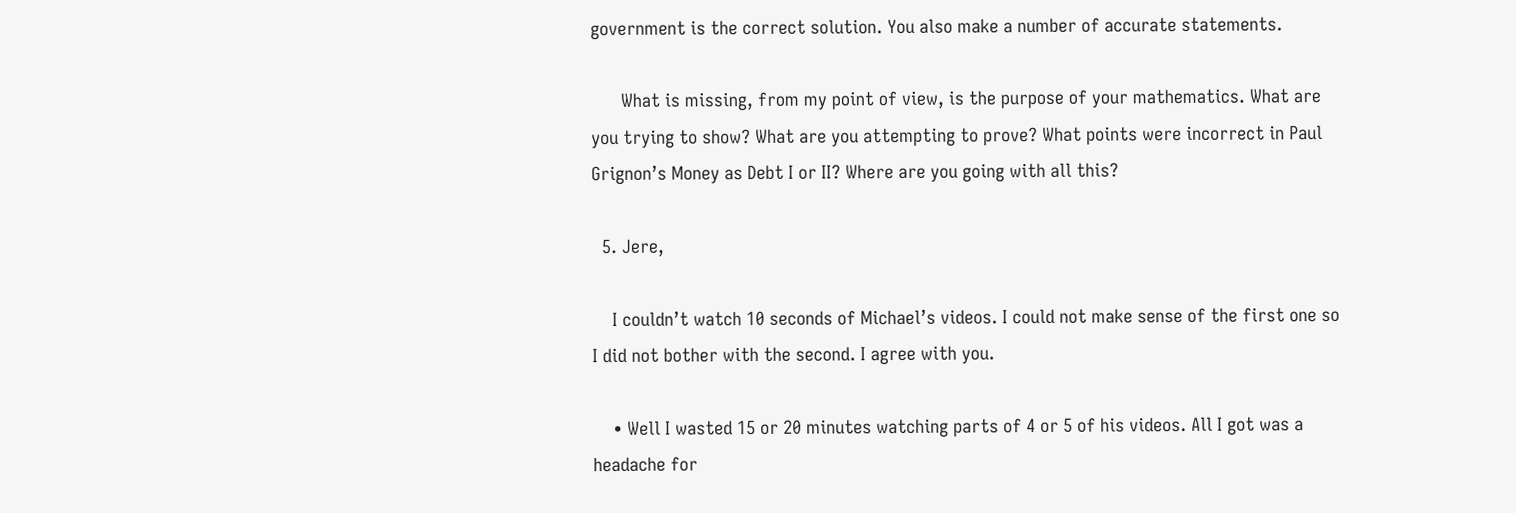government is the correct solution. You also make a number of accurate statements.

      What is missing, from my point of view, is the purpose of your mathematics. What are you trying to show? What are you attempting to prove? What points were incorrect in Paul Grignon’s Money as Debt I or II? Where are you going with all this?

  5. Jere,

    I couldn’t watch 10 seconds of Michael’s videos. I could not make sense of the first one so I did not bother with the second. I agree with you.

    • Well I wasted 15 or 20 minutes watching parts of 4 or 5 of his videos. All I got was a headache for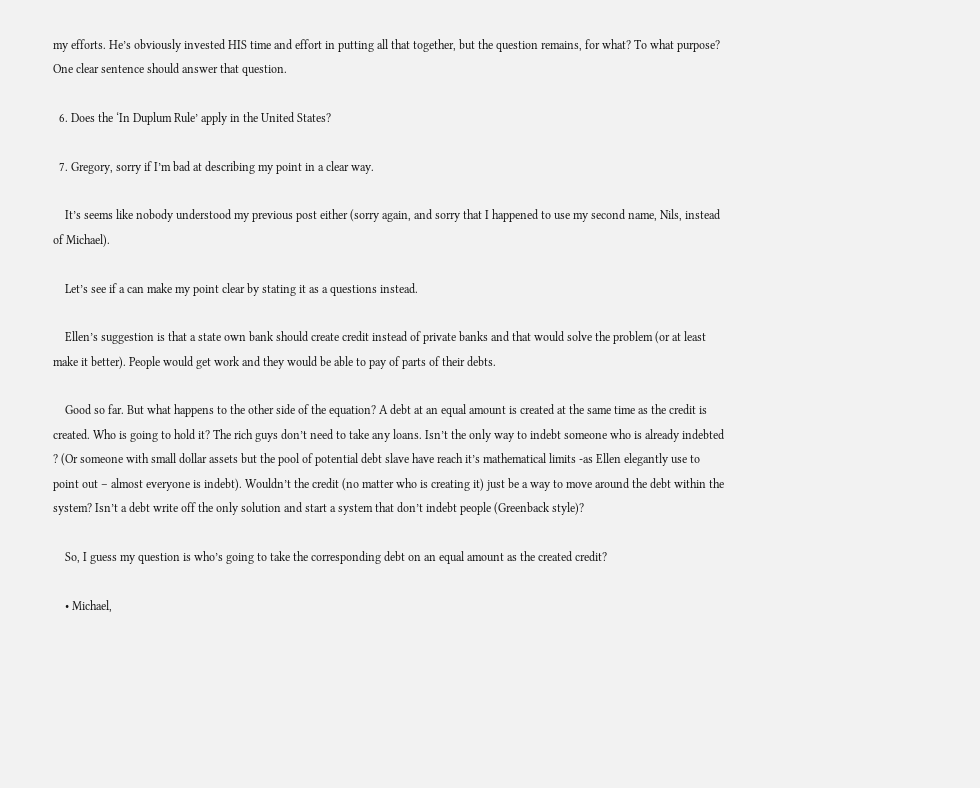my efforts. He’s obviously invested HIS time and effort in putting all that together, but the question remains, for what? To what purpose? One clear sentence should answer that question.

  6. Does the ‘In Duplum Rule’ apply in the United States?

  7. Gregory, sorry if I’m bad at describing my point in a clear way.

    It’s seems like nobody understood my previous post either (sorry again, and sorry that I happened to use my second name, Nils, instead of Michael).

    Let’s see if a can make my point clear by stating it as a questions instead.

    Ellen’s suggestion is that a state own bank should create credit instead of private banks and that would solve the problem (or at least make it better). People would get work and they would be able to pay of parts of their debts.

    Good so far. But what happens to the other side of the equation? A debt at an equal amount is created at the same time as the credit is created. Who is going to hold it? The rich guys don’t need to take any loans. Isn’t the only way to indebt someone who is already indebted ? (Or someone with small dollar assets but the pool of potential debt slave have reach it’s mathematical limits -as Ellen elegantly use to point out – almost everyone is indebt). Wouldn’t the credit (no matter who is creating it) just be a way to move around the debt within the system? Isn’t a debt write off the only solution and start a system that don’t indebt people (Greenback style)?

    So, I guess my question is who’s going to take the corresponding debt on an equal amount as the created credit?

    • Michael,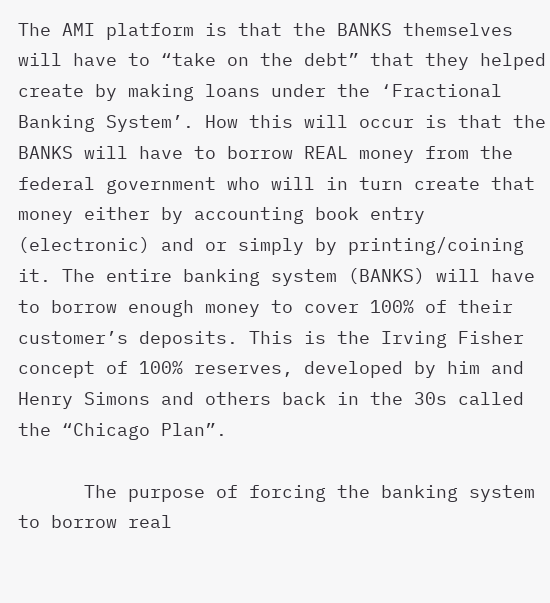The AMI platform is that the BANKS themselves will have to “take on the debt” that they helped create by making loans under the ‘Fractional Banking System’. How this will occur is that the BANKS will have to borrow REAL money from the federal government who will in turn create that money either by accounting book entry (electronic) and or simply by printing/coining it. The entire banking system (BANKS) will have to borrow enough money to cover 100% of their customer’s deposits. This is the Irving Fisher concept of 100% reserves, developed by him and Henry Simons and others back in the 30s called the “Chicago Plan”.

      The purpose of forcing the banking system to borrow real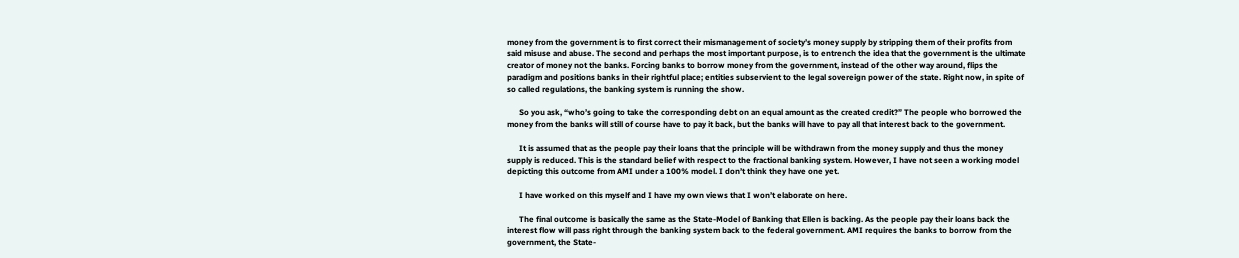money from the government is to first correct their mismanagement of society’s money supply by stripping them of their profits from said misuse and abuse. The second and perhaps the most important purpose, is to entrench the idea that the government is the ultimate creator of money not the banks. Forcing banks to borrow money from the government, instead of the other way around, flips the paradigm and positions banks in their rightful place; entities subservient to the legal sovereign power of the state. Right now, in spite of so called regulations, the banking system is running the show.

      So you ask, “who’s going to take the corresponding debt on an equal amount as the created credit?” The people who borrowed the money from the banks will still of course have to pay it back, but the banks will have to pay all that interest back to the government.

      It is assumed that as the people pay their loans that the principle will be withdrawn from the money supply and thus the money supply is reduced. This is the standard belief with respect to the fractional banking system. However, I have not seen a working model depicting this outcome from AMI under a 100% model. I don’t think they have one yet.

      I have worked on this myself and I have my own views that I won’t elaborate on here.

      The final outcome is basically the same as the State-Model of Banking that Ellen is backing. As the people pay their loans back the interest flow will pass right through the banking system back to the federal government. AMI requires the banks to borrow from the government, the State-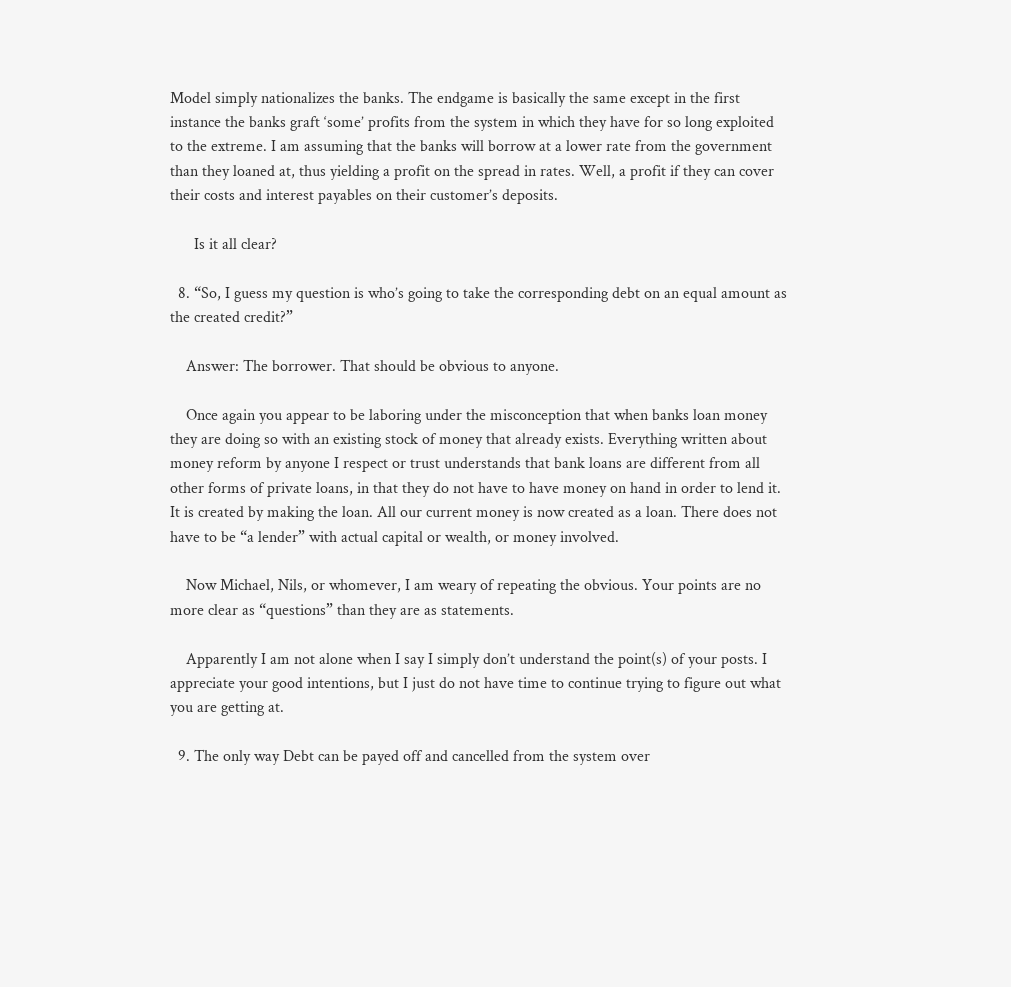Model simply nationalizes the banks. The endgame is basically the same except in the first instance the banks graft ‘some’ profits from the system in which they have for so long exploited to the extreme. I am assuming that the banks will borrow at a lower rate from the government than they loaned at, thus yielding a profit on the spread in rates. Well, a profit if they can cover their costs and interest payables on their customer’s deposits.

      Is it all clear?

  8. “So, I guess my question is who’s going to take the corresponding debt on an equal amount as the created credit?”

    Answer: The borrower. That should be obvious to anyone.

    Once again you appear to be laboring under the misconception that when banks loan money they are doing so with an existing stock of money that already exists. Everything written about money reform by anyone I respect or trust understands that bank loans are different from all other forms of private loans, in that they do not have to have money on hand in order to lend it. It is created by making the loan. All our current money is now created as a loan. There does not have to be “a lender” with actual capital or wealth, or money involved.

    Now Michael, Nils, or whomever, I am weary of repeating the obvious. Your points are no more clear as “questions” than they are as statements.

    Apparently I am not alone when I say I simply don’t understand the point(s) of your posts. I appreciate your good intentions, but I just do not have time to continue trying to figure out what you are getting at.

  9. The only way Debt can be payed off and cancelled from the system over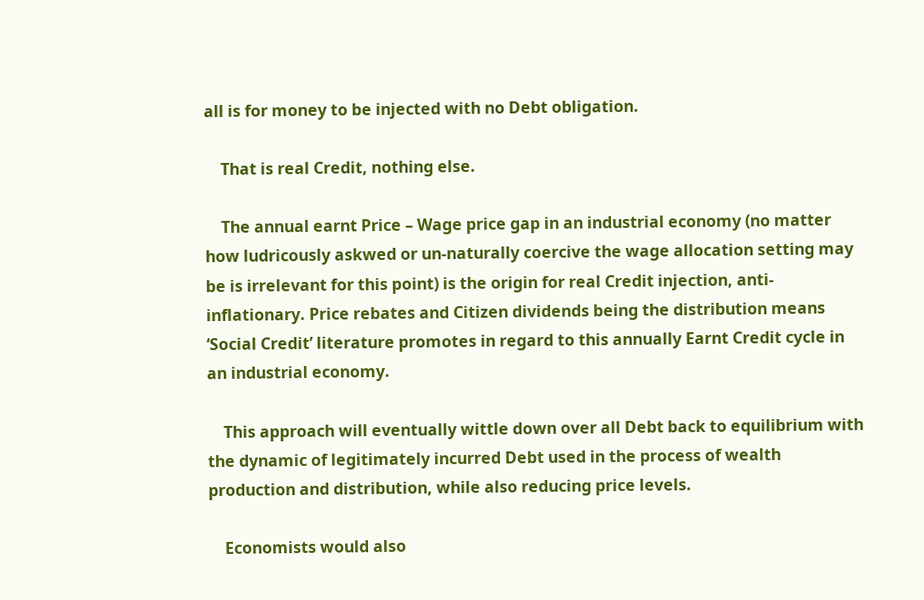all is for money to be injected with no Debt obligation.

    That is real Credit, nothing else.

    The annual earnt Price – Wage price gap in an industrial economy (no matter how ludricously askwed or un-naturally coercive the wage allocation setting may be is irrelevant for this point) is the origin for real Credit injection, anti-inflationary. Price rebates and Citizen dividends being the distribution means ‘Social Credit’ literature promotes in regard to this annually Earnt Credit cycle in an industrial economy.

    This approach will eventually wittle down over all Debt back to equilibrium with the dynamic of legitimately incurred Debt used in the process of wealth production and distribution, while also reducing price levels.

    Economists would also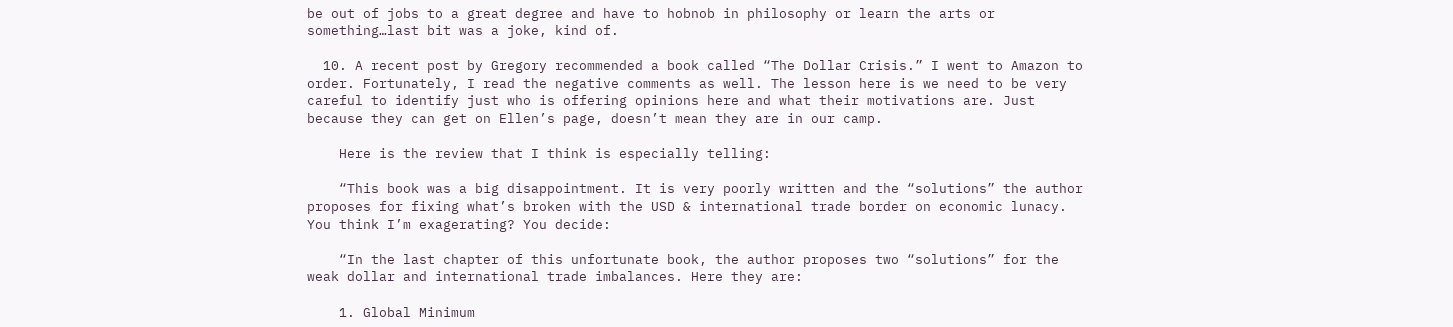be out of jobs to a great degree and have to hobnob in philosophy or learn the arts or something…last bit was a joke, kind of.

  10. A recent post by Gregory recommended a book called “The Dollar Crisis.” I went to Amazon to order. Fortunately, I read the negative comments as well. The lesson here is we need to be very careful to identify just who is offering opinions here and what their motivations are. Just because they can get on Ellen’s page, doesn’t mean they are in our camp.

    Here is the review that I think is especially telling:

    “This book was a big disappointment. It is very poorly written and the “solutions” the author proposes for fixing what’s broken with the USD & international trade border on economic lunacy. You think I’m exagerating? You decide:

    “In the last chapter of this unfortunate book, the author proposes two “solutions” for the weak dollar and international trade imbalances. Here they are:

    1. Global Minimum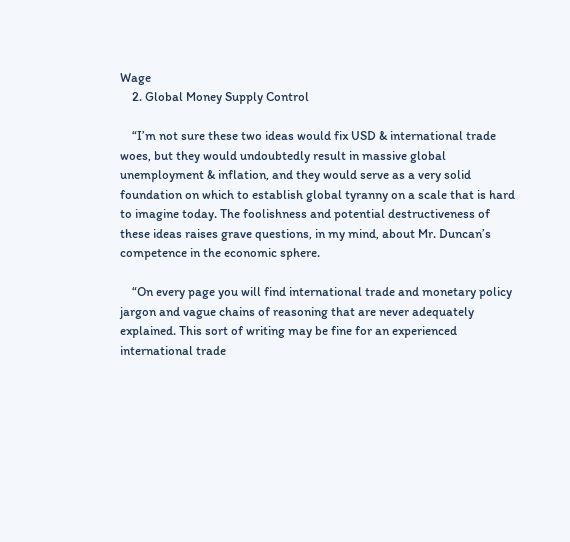Wage
    2. Global Money Supply Control

    “I’m not sure these two ideas would fix USD & international trade woes, but they would undoubtedly result in massive global unemployment & inflation, and they would serve as a very solid foundation on which to establish global tyranny on a scale that is hard to imagine today. The foolishness and potential destructiveness of these ideas raises grave questions, in my mind, about Mr. Duncan’s competence in the economic sphere.

    “On every page you will find international trade and monetary policy jargon and vague chains of reasoning that are never adequately explained. This sort of writing may be fine for an experienced international trade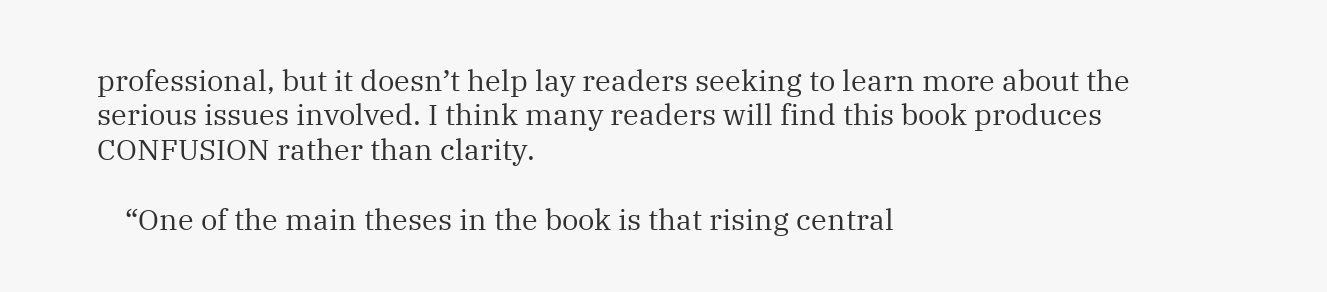professional, but it doesn’t help lay readers seeking to learn more about the serious issues involved. I think many readers will find this book produces CONFUSION rather than clarity.

    “One of the main theses in the book is that rising central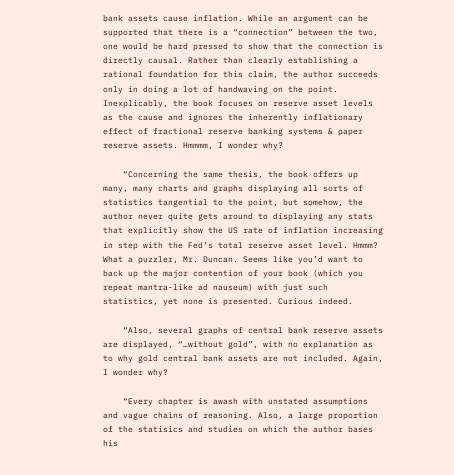bank assets cause inflation. While an argument can be supported that there is a “connection” between the two, one would be hard pressed to show that the connection is directly causal. Rather than clearly establishing a rational foundation for this claim, the author succeeds only in doing a lot of handwaving on the point. Inexplicably, the book focuses on reserve asset levels as the cause and ignores the inherently inflationary effect of fractional reserve banking systems & paper reserve assets. Hmmmm, I wonder why?

    “Concerning the same thesis, the book offers up many, many charts and graphs displaying all sorts of statistics tangential to the point, but somehow, the author never quite gets around to displaying any stats that explicitly show the US rate of inflation increasing in step with the Fed’s total reserve asset level. Hmmm? What a puzzler, Mr. Duncan. Seems like you’d want to back up the major contention of your book (which you repeat mantra-like ad nauseum) with just such statistics, yet none is presented. Curious indeed.

    “Also, several graphs of central bank reserve assets are displayed, “…without gold”, with no explanation as to why gold central bank assets are not included. Again, I wonder why?

    “Every chapter is awash with unstated assumptions and vague chains of reasoning. Also, a large proportion of the statisics and studies on which the author bases his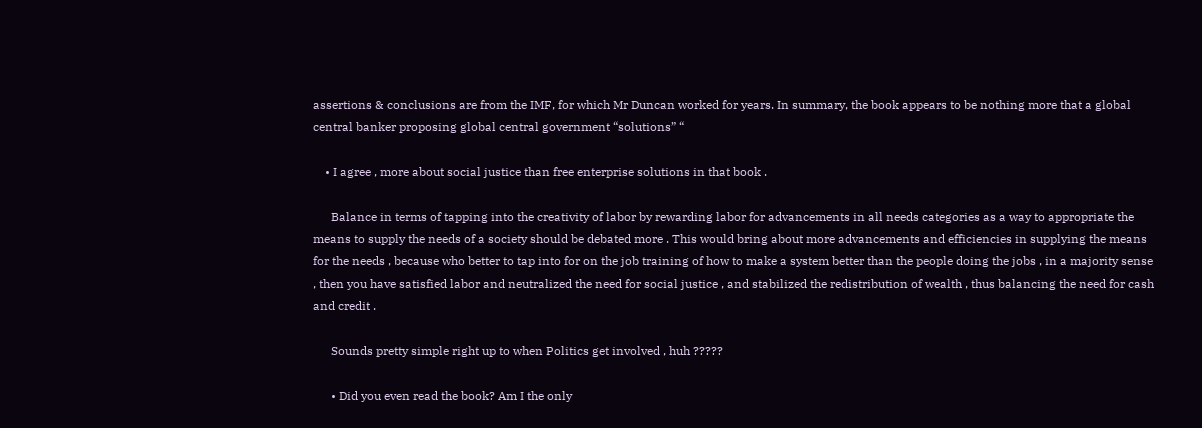assertions & conclusions are from the IMF, for which Mr Duncan worked for years. In summary, the book appears to be nothing more that a global central banker proposing global central government “solutions” “

    • I agree , more about social justice than free enterprise solutions in that book .

      Balance in terms of tapping into the creativity of labor by rewarding labor for advancements in all needs categories as a way to appropriate the means to supply the needs of a society should be debated more . This would bring about more advancements and efficiencies in supplying the means for the needs , because who better to tap into for on the job training of how to make a system better than the people doing the jobs , in a majority sense , then you have satisfied labor and neutralized the need for social justice , and stabilized the redistribution of wealth , thus balancing the need for cash and credit .

      Sounds pretty simple right up to when Politics get involved , huh ?????

      • Did you even read the book? Am I the only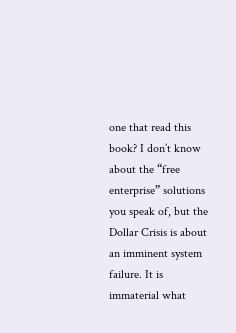one that read this book? I don’t know about the “free enterprise” solutions you speak of, but the Dollar Crisis is about an imminent system failure. It is immaterial what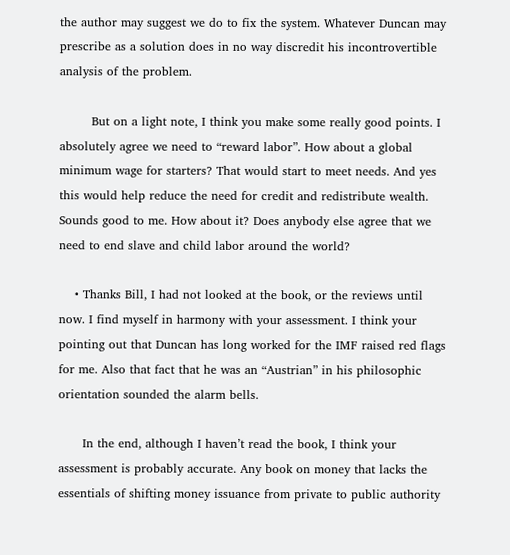the author may suggest we do to fix the system. Whatever Duncan may prescribe as a solution does in no way discredit his incontrovertible analysis of the problem.

        But on a light note, I think you make some really good points. I absolutely agree we need to “reward labor”. How about a global minimum wage for starters? That would start to meet needs. And yes this would help reduce the need for credit and redistribute wealth. Sounds good to me. How about it? Does anybody else agree that we need to end slave and child labor around the world?

    • Thanks Bill, I had not looked at the book, or the reviews until now. I find myself in harmony with your assessment. I think your pointing out that Duncan has long worked for the IMF raised red flags for me. Also that fact that he was an “Austrian” in his philosophic orientation sounded the alarm bells.

      In the end, although I haven’t read the book, I think your assessment is probably accurate. Any book on money that lacks the essentials of shifting money issuance from private to public authority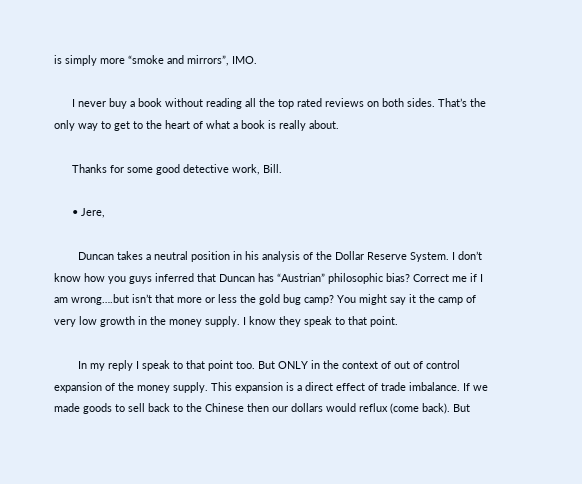is simply more “smoke and mirrors”, IMO.

      I never buy a book without reading all the top rated reviews on both sides. That’s the only way to get to the heart of what a book is really about.

      Thanks for some good detective work, Bill.

      • Jere,

        Duncan takes a neutral position in his analysis of the Dollar Reserve System. I don’t know how you guys inferred that Duncan has “Austrian” philosophic bias? Correct me if I am wrong….but isn’t that more or less the gold bug camp? You might say it the camp of very low growth in the money supply. I know they speak to that point.

        In my reply I speak to that point too. But ONLY in the context of out of control expansion of the money supply. This expansion is a direct effect of trade imbalance. If we made goods to sell back to the Chinese then our dollars would reflux (come back). But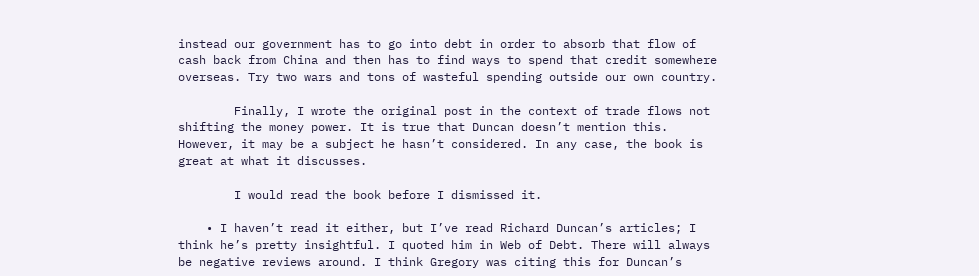instead our government has to go into debt in order to absorb that flow of cash back from China and then has to find ways to spend that credit somewhere overseas. Try two wars and tons of wasteful spending outside our own country.

        Finally, I wrote the original post in the context of trade flows not shifting the money power. It is true that Duncan doesn’t mention this. However, it may be a subject he hasn’t considered. In any case, the book is great at what it discusses.

        I would read the book before I dismissed it.

    • I haven’t read it either, but I’ve read Richard Duncan’s articles; I think he’s pretty insightful. I quoted him in Web of Debt. There will always be negative reviews around. I think Gregory was citing this for Duncan’s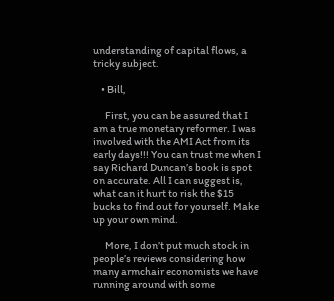understanding of capital flows, a tricky subject.

    • Bill,

      First, you can be assured that I am a true monetary reformer. I was involved with the AMI Act from its early days!!! You can trust me when I say Richard Duncan’s book is spot on accurate. All I can suggest is, what can it hurt to risk the $15 bucks to find out for yourself. Make up your own mind.

      More, I don’t put much stock in people’s reviews considering how many armchair economists we have running around with some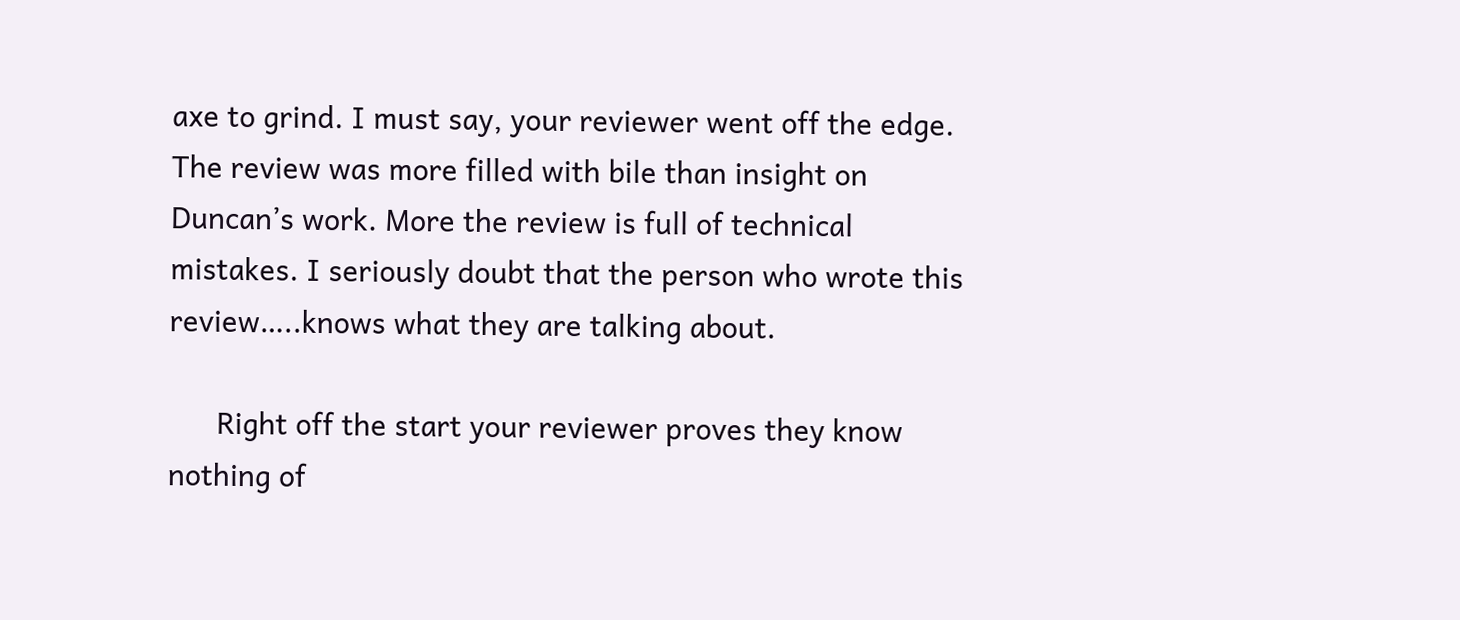axe to grind. I must say, your reviewer went off the edge. The review was more filled with bile than insight on Duncan’s work. More the review is full of technical mistakes. I seriously doubt that the person who wrote this review…..knows what they are talking about.

      Right off the start your reviewer proves they know nothing of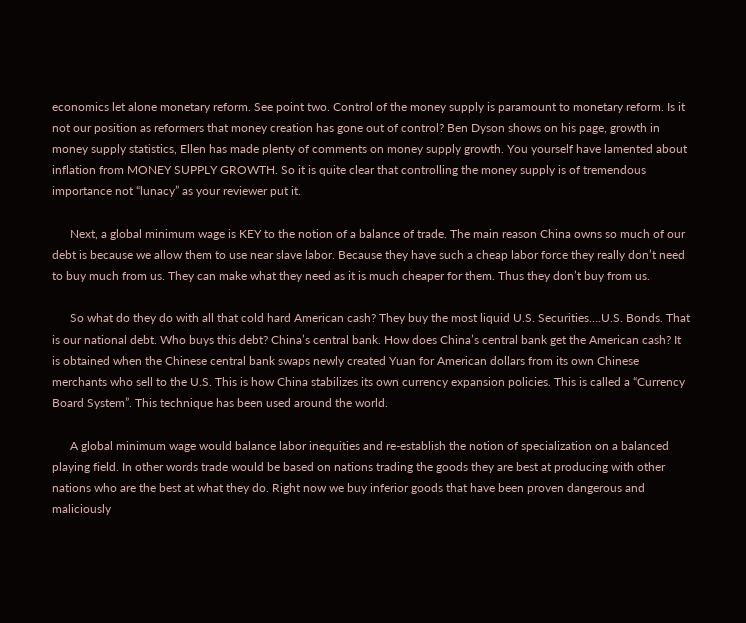economics let alone monetary reform. See point two. Control of the money supply is paramount to monetary reform. Is it not our position as reformers that money creation has gone out of control? Ben Dyson shows on his page, growth in money supply statistics, Ellen has made plenty of comments on money supply growth. You yourself have lamented about inflation from MONEY SUPPLY GROWTH. So it is quite clear that controlling the money supply is of tremendous importance not “lunacy” as your reviewer put it.

      Next, a global minimum wage is KEY to the notion of a balance of trade. The main reason China owns so much of our debt is because we allow them to use near slave labor. Because they have such a cheap labor force they really don’t need to buy much from us. They can make what they need as it is much cheaper for them. Thus they don’t buy from us.

      So what do they do with all that cold hard American cash? They buy the most liquid U.S. Securities….U.S. Bonds. That is our national debt. Who buys this debt? China’s central bank. How does China’s central bank get the American cash? It is obtained when the Chinese central bank swaps newly created Yuan for American dollars from its own Chinese merchants who sell to the U.S. This is how China stabilizes its own currency expansion policies. This is called a “Currency Board System”. This technique has been used around the world.

      A global minimum wage would balance labor inequities and re-establish the notion of specialization on a balanced playing field. In other words trade would be based on nations trading the goods they are best at producing with other nations who are the best at what they do. Right now we buy inferior goods that have been proven dangerous and maliciously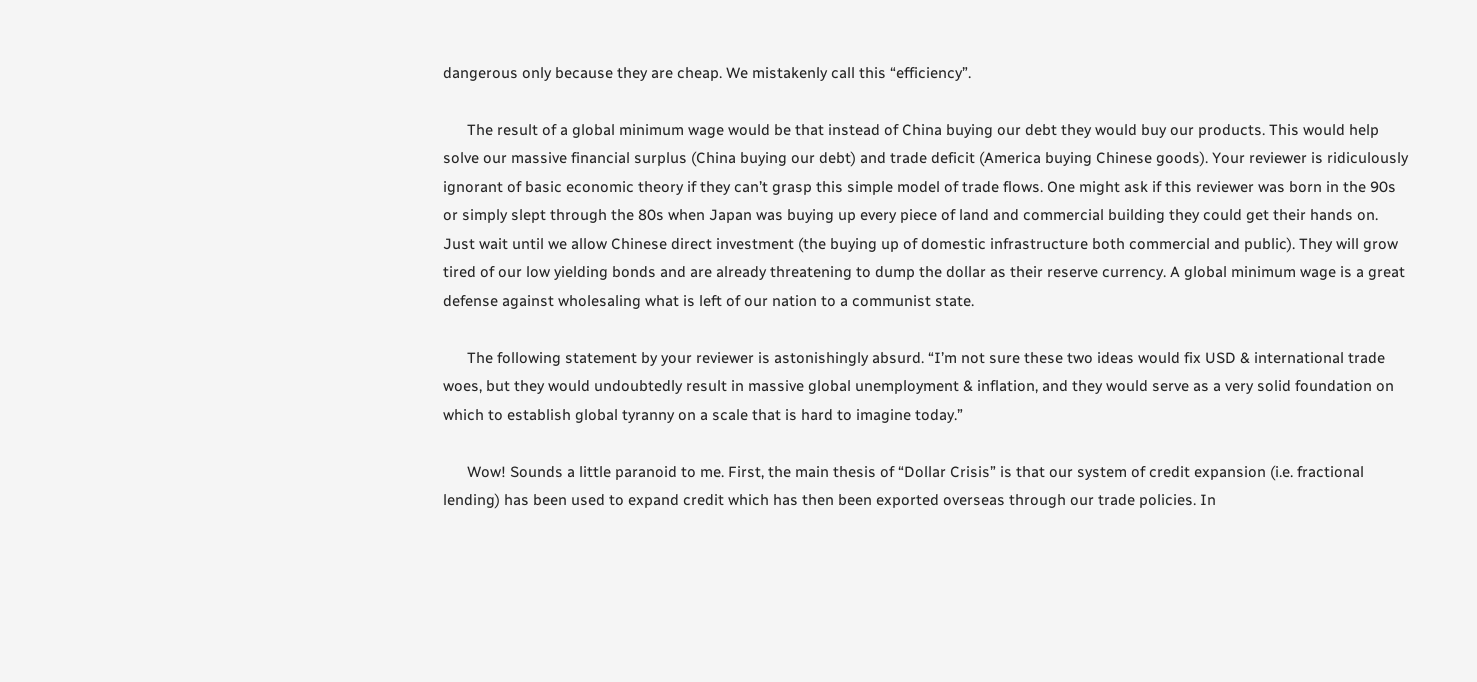dangerous only because they are cheap. We mistakenly call this “efficiency”.

      The result of a global minimum wage would be that instead of China buying our debt they would buy our products. This would help solve our massive financial surplus (China buying our debt) and trade deficit (America buying Chinese goods). Your reviewer is ridiculously ignorant of basic economic theory if they can’t grasp this simple model of trade flows. One might ask if this reviewer was born in the 90s or simply slept through the 80s when Japan was buying up every piece of land and commercial building they could get their hands on. Just wait until we allow Chinese direct investment (the buying up of domestic infrastructure both commercial and public). They will grow tired of our low yielding bonds and are already threatening to dump the dollar as their reserve currency. A global minimum wage is a great defense against wholesaling what is left of our nation to a communist state.

      The following statement by your reviewer is astonishingly absurd. “I’m not sure these two ideas would fix USD & international trade woes, but they would undoubtedly result in massive global unemployment & inflation, and they would serve as a very solid foundation on which to establish global tyranny on a scale that is hard to imagine today.”

      Wow! Sounds a little paranoid to me. First, the main thesis of “Dollar Crisis” is that our system of credit expansion (i.e. fractional lending) has been used to expand credit which has then been exported overseas through our trade policies. In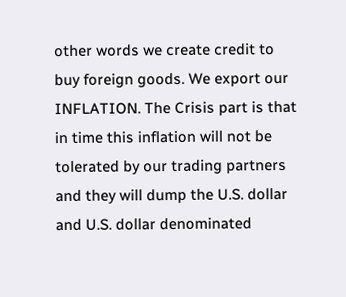other words we create credit to buy foreign goods. We export our INFLATION. The Crisis part is that in time this inflation will not be tolerated by our trading partners and they will dump the U.S. dollar and U.S. dollar denominated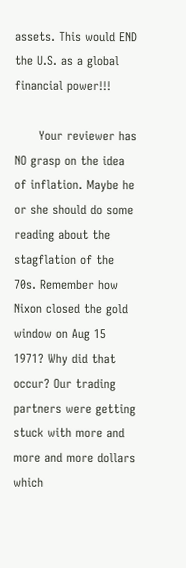assets. This would END the U.S. as a global financial power!!!

      Your reviewer has NO grasp on the idea of inflation. Maybe he or she should do some reading about the stagflation of the 70s. Remember how Nixon closed the gold window on Aug 15 1971? Why did that occur? Our trading partners were getting stuck with more and more and more dollars which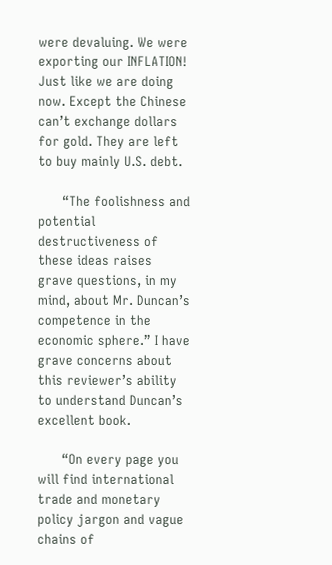were devaluing. We were exporting our INFLATION! Just like we are doing now. Except the Chinese can’t exchange dollars for gold. They are left to buy mainly U.S. debt.

      “The foolishness and potential destructiveness of these ideas raises grave questions, in my mind, about Mr. Duncan’s competence in the economic sphere.” I have grave concerns about this reviewer’s ability to understand Duncan’s excellent book.

      “On every page you will find international trade and monetary policy jargon and vague chains of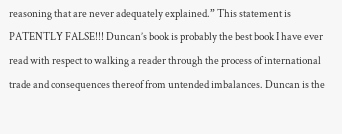reasoning that are never adequately explained.” This statement is PATENTLY FALSE!!! Duncan’s book is probably the best book I have ever read with respect to walking a reader through the process of international trade and consequences thereof from untended imbalances. Duncan is the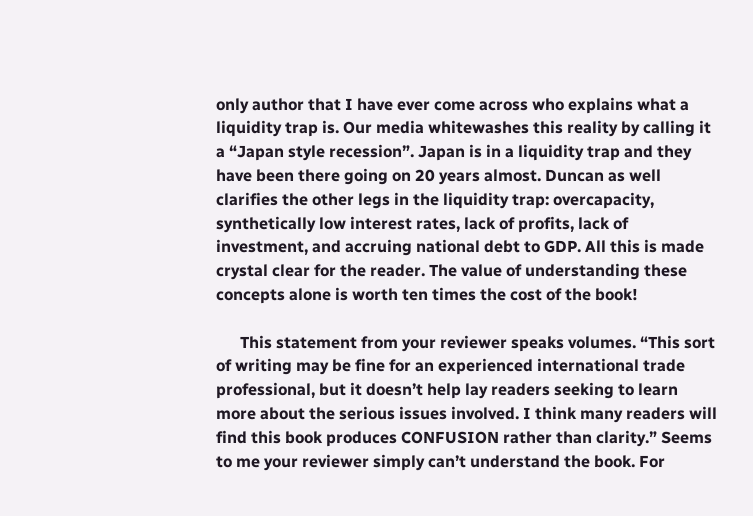only author that I have ever come across who explains what a liquidity trap is. Our media whitewashes this reality by calling it a “Japan style recession”. Japan is in a liquidity trap and they have been there going on 20 years almost. Duncan as well clarifies the other legs in the liquidity trap: overcapacity, synthetically low interest rates, lack of profits, lack of investment, and accruing national debt to GDP. All this is made crystal clear for the reader. The value of understanding these concepts alone is worth ten times the cost of the book!

      This statement from your reviewer speaks volumes. “This sort of writing may be fine for an experienced international trade professional, but it doesn’t help lay readers seeking to learn more about the serious issues involved. I think many readers will find this book produces CONFUSION rather than clarity.” Seems to me your reviewer simply can’t understand the book. For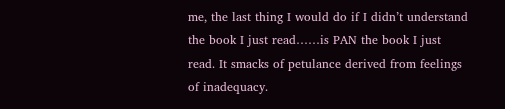me, the last thing I would do if I didn’t understand the book I just read……is PAN the book I just read. It smacks of petulance derived from feelings of inadequacy.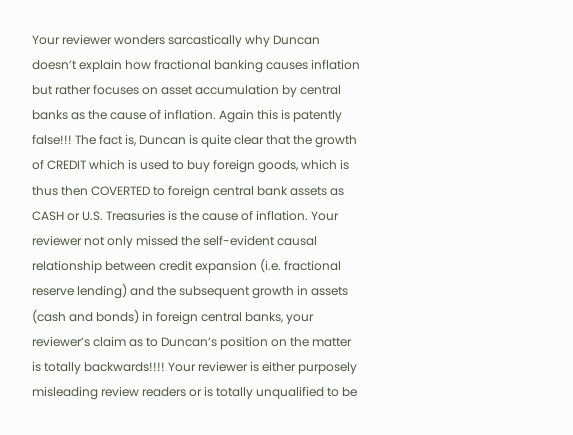Your reviewer wonders sarcastically why Duncan doesn’t explain how fractional banking causes inflation but rather focuses on asset accumulation by central banks as the cause of inflation. Again this is patently false!!! The fact is, Duncan is quite clear that the growth of CREDIT which is used to buy foreign goods, which is thus then COVERTED to foreign central bank assets as CASH or U.S. Treasuries is the cause of inflation. Your reviewer not only missed the self-evident causal relationship between credit expansion (i.e. fractional reserve lending) and the subsequent growth in assets (cash and bonds) in foreign central banks, your reviewer’s claim as to Duncan’s position on the matter is totally backwards!!!! Your reviewer is either purposely misleading review readers or is totally unqualified to be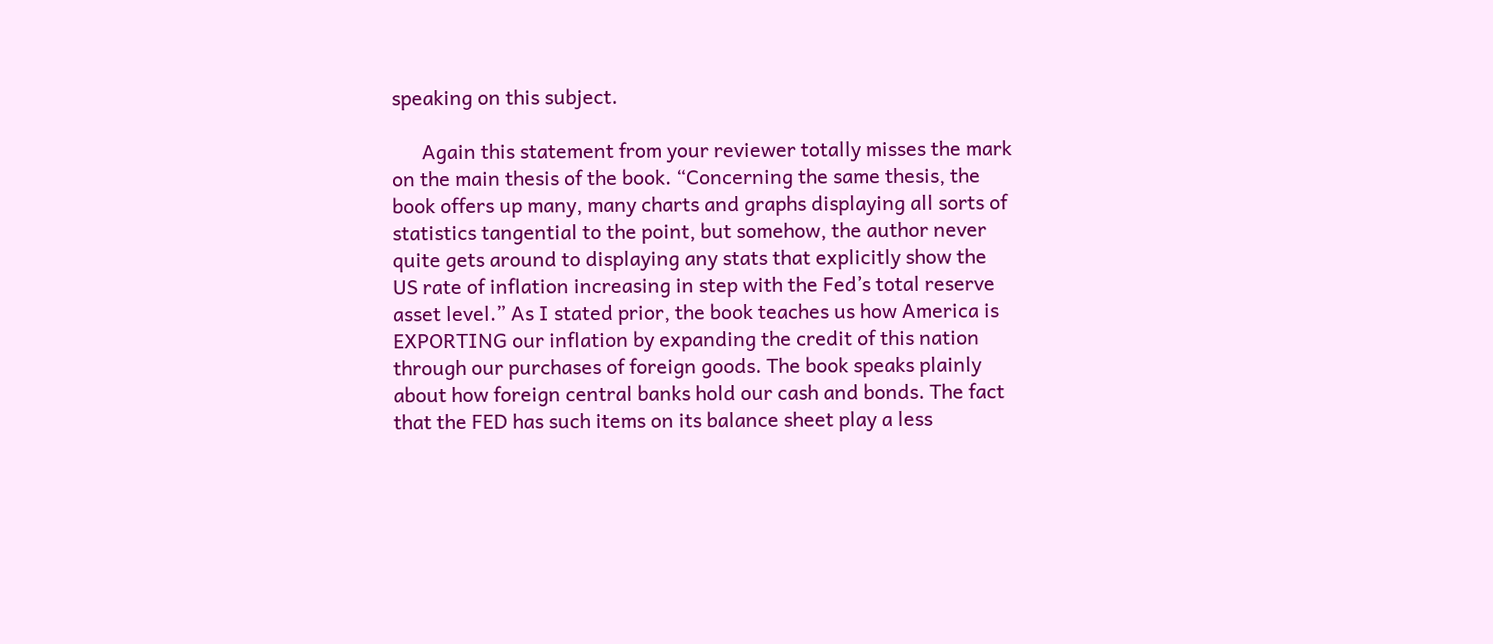speaking on this subject.

      Again this statement from your reviewer totally misses the mark on the main thesis of the book. “Concerning the same thesis, the book offers up many, many charts and graphs displaying all sorts of statistics tangential to the point, but somehow, the author never quite gets around to displaying any stats that explicitly show the US rate of inflation increasing in step with the Fed’s total reserve asset level.” As I stated prior, the book teaches us how America is EXPORTING our inflation by expanding the credit of this nation through our purchases of foreign goods. The book speaks plainly about how foreign central banks hold our cash and bonds. The fact that the FED has such items on its balance sheet play a less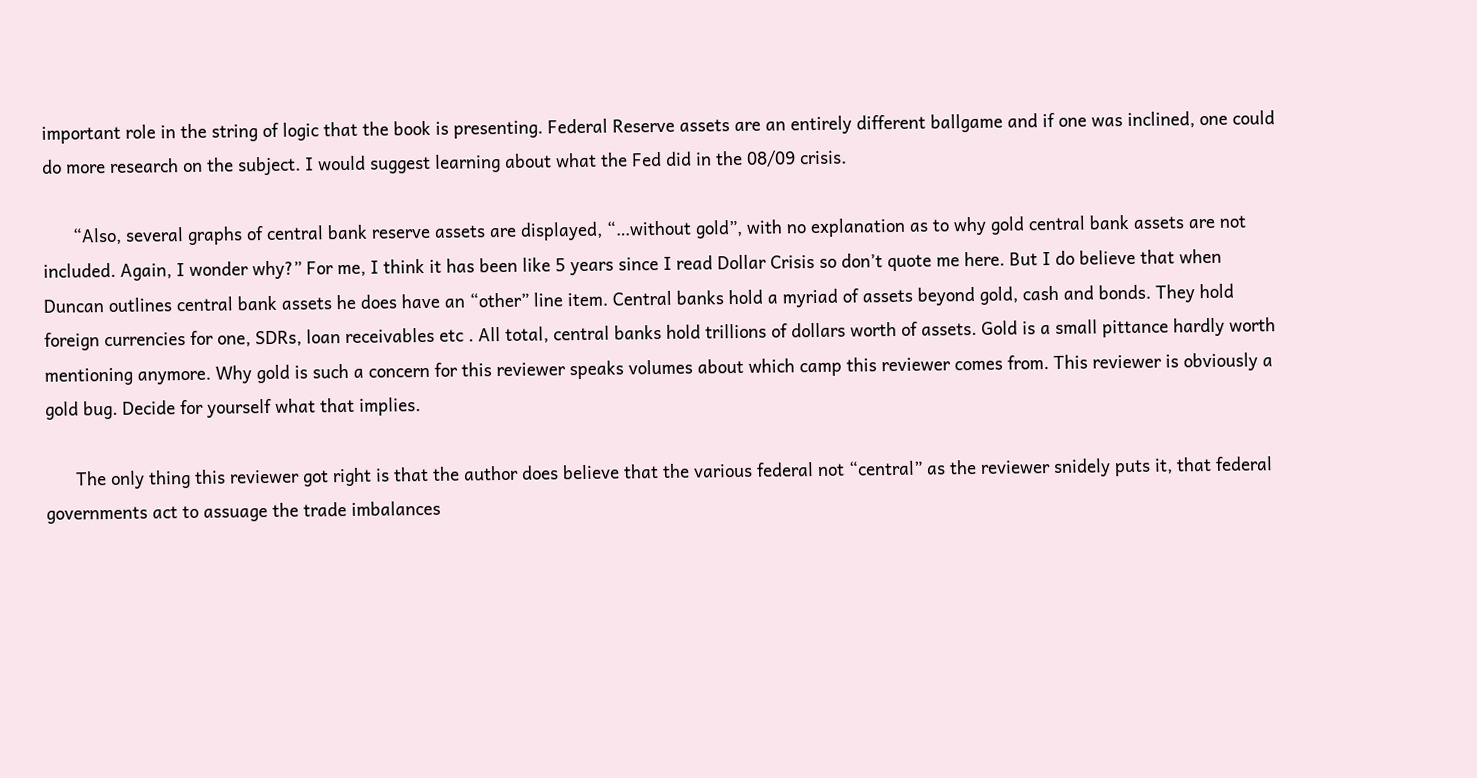important role in the string of logic that the book is presenting. Federal Reserve assets are an entirely different ballgame and if one was inclined, one could do more research on the subject. I would suggest learning about what the Fed did in the 08/09 crisis.

      “Also, several graphs of central bank reserve assets are displayed, “…without gold”, with no explanation as to why gold central bank assets are not included. Again, I wonder why?” For me, I think it has been like 5 years since I read Dollar Crisis so don’t quote me here. But I do believe that when Duncan outlines central bank assets he does have an “other” line item. Central banks hold a myriad of assets beyond gold, cash and bonds. They hold foreign currencies for one, SDRs, loan receivables etc . All total, central banks hold trillions of dollars worth of assets. Gold is a small pittance hardly worth mentioning anymore. Why gold is such a concern for this reviewer speaks volumes about which camp this reviewer comes from. This reviewer is obviously a gold bug. Decide for yourself what that implies.

      The only thing this reviewer got right is that the author does believe that the various federal not “central” as the reviewer snidely puts it, that federal governments act to assuage the trade imbalances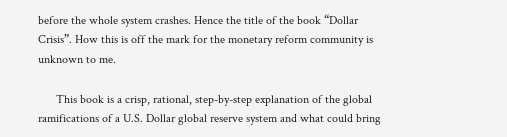before the whole system crashes. Hence the title of the book “Dollar Crisis”. How this is off the mark for the monetary reform community is unknown to me.

      This book is a crisp, rational, step-by-step explanation of the global ramifications of a U.S. Dollar global reserve system and what could bring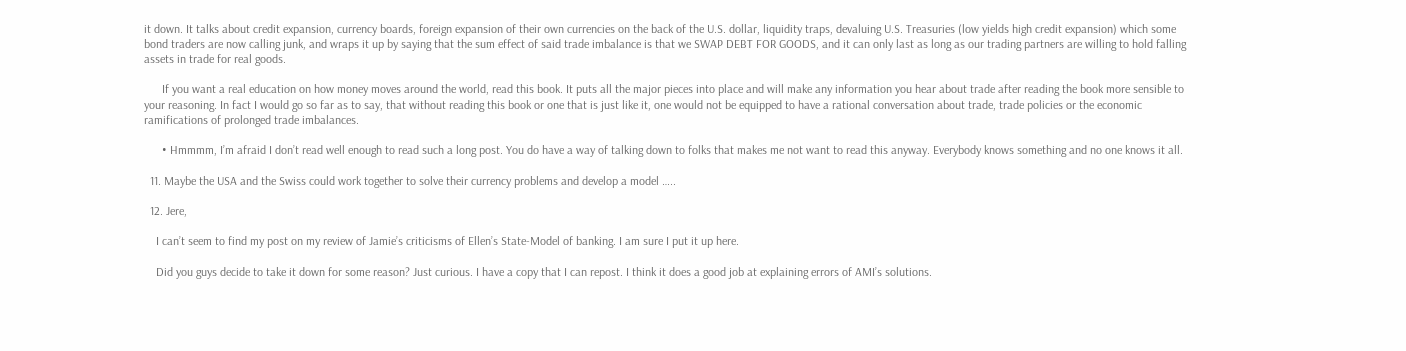it down. It talks about credit expansion, currency boards, foreign expansion of their own currencies on the back of the U.S. dollar, liquidity traps, devaluing U.S. Treasuries (low yields high credit expansion) which some bond traders are now calling junk, and wraps it up by saying that the sum effect of said trade imbalance is that we SWAP DEBT FOR GOODS, and it can only last as long as our trading partners are willing to hold falling assets in trade for real goods.

      If you want a real education on how money moves around the world, read this book. It puts all the major pieces into place and will make any information you hear about trade after reading the book more sensible to your reasoning. In fact I would go so far as to say, that without reading this book or one that is just like it, one would not be equipped to have a rational conversation about trade, trade policies or the economic ramifications of prolonged trade imbalances.

      • Hmmmm, I’m afraid I don’t read well enough to read such a long post. You do have a way of talking down to folks that makes me not want to read this anyway. Everybody knows something and no one knows it all.

  11. Maybe the USA and the Swiss could work together to solve their currency problems and develop a model …..

  12. Jere,

    I can’t seem to find my post on my review of Jamie’s criticisms of Ellen’s State-Model of banking. I am sure I put it up here.

    Did you guys decide to take it down for some reason? Just curious. I have a copy that I can repost. I think it does a good job at explaining errors of AMI’s solutions.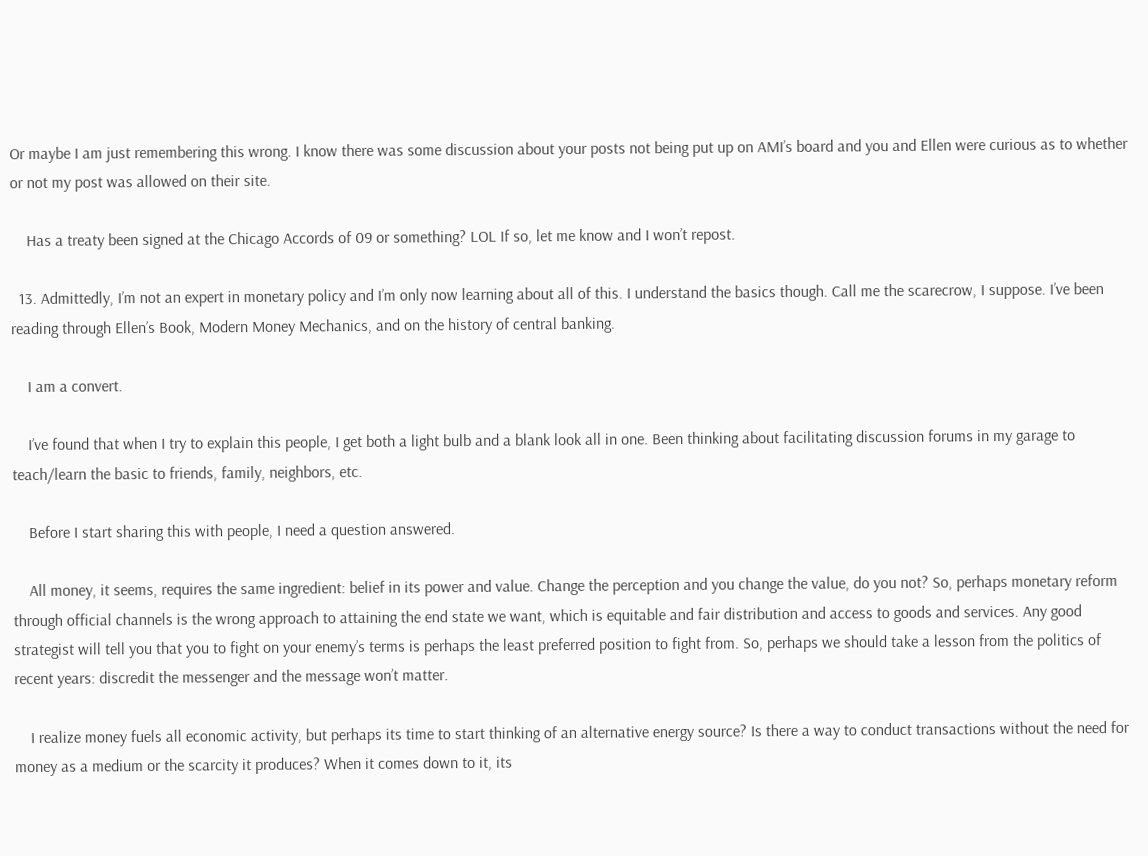Or maybe I am just remembering this wrong. I know there was some discussion about your posts not being put up on AMI’s board and you and Ellen were curious as to whether or not my post was allowed on their site.

    Has a treaty been signed at the Chicago Accords of 09 or something? LOL If so, let me know and I won’t repost.

  13. Admittedly, I’m not an expert in monetary policy and I’m only now learning about all of this. I understand the basics though. Call me the scarecrow, I suppose. I’ve been reading through Ellen’s Book, Modern Money Mechanics, and on the history of central banking.

    I am a convert.

    I’ve found that when I try to explain this people, I get both a light bulb and a blank look all in one. Been thinking about facilitating discussion forums in my garage to teach/learn the basic to friends, family, neighbors, etc.

    Before I start sharing this with people, I need a question answered.

    All money, it seems, requires the same ingredient: belief in its power and value. Change the perception and you change the value, do you not? So, perhaps monetary reform through official channels is the wrong approach to attaining the end state we want, which is equitable and fair distribution and access to goods and services. Any good strategist will tell you that you to fight on your enemy’s terms is perhaps the least preferred position to fight from. So, perhaps we should take a lesson from the politics of recent years: discredit the messenger and the message won’t matter.

    I realize money fuels all economic activity, but perhaps its time to start thinking of an alternative energy source? Is there a way to conduct transactions without the need for money as a medium or the scarcity it produces? When it comes down to it, its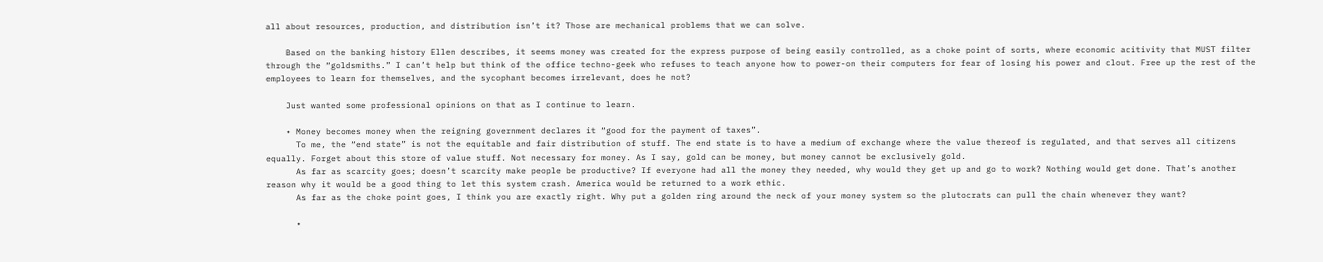all about resources, production, and distribution isn’t it? Those are mechanical problems that we can solve.

    Based on the banking history Ellen describes, it seems money was created for the express purpose of being easily controlled, as a choke point of sorts, where economic acitivity that MUST filter through the “goldsmiths.” I can’t help but think of the office techno-geek who refuses to teach anyone how to power-on their computers for fear of losing his power and clout. Free up the rest of the employees to learn for themselves, and the sycophant becomes irrelevant, does he not?

    Just wanted some professional opinions on that as I continue to learn.

    • Money becomes money when the reigning government declares it “good for the payment of taxes”.
      To me, the “end state” is not the equitable and fair distribution of stuff. The end state is to have a medium of exchange where the value thereof is regulated, and that serves all citizens equally. Forget about this store of value stuff. Not necessary for money. As I say, gold can be money, but money cannot be exclusively gold.
      As far as scarcity goes; doesn’t scarcity make people be productive? If everyone had all the money they needed, why would they get up and go to work? Nothing would get done. That’s another reason why it would be a good thing to let this system crash. America would be returned to a work ethic.
      As far as the choke point goes, I think you are exactly right. Why put a golden ring around the neck of your money system so the plutocrats can pull the chain whenever they want?

      •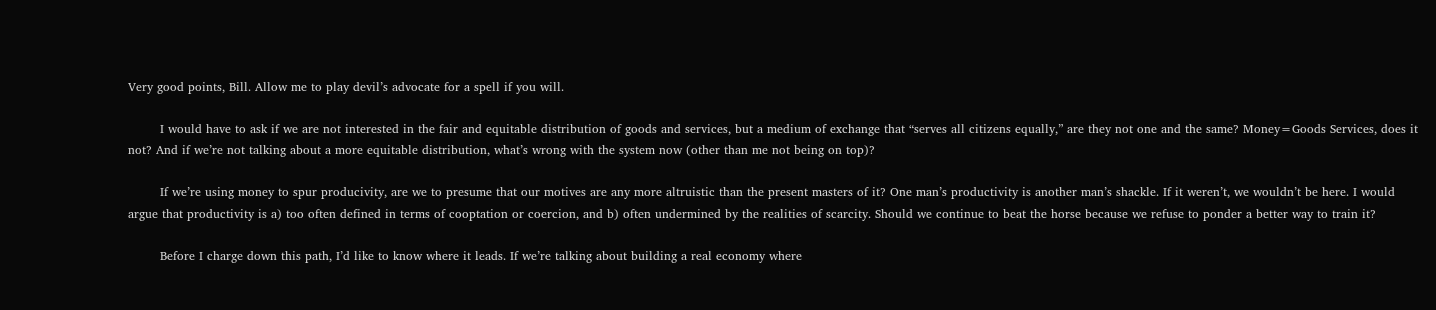Very good points, Bill. Allow me to play devil’s advocate for a spell if you will.

        I would have to ask if we are not interested in the fair and equitable distribution of goods and services, but a medium of exchange that “serves all citizens equally,” are they not one and the same? Money=Goods Services, does it not? And if we’re not talking about a more equitable distribution, what’s wrong with the system now (other than me not being on top)?

        If we’re using money to spur producivity, are we to presume that our motives are any more altruistic than the present masters of it? One man’s productivity is another man’s shackle. If it weren’t, we wouldn’t be here. I would argue that productivity is a) too often defined in terms of cooptation or coercion, and b) often undermined by the realities of scarcity. Should we continue to beat the horse because we refuse to ponder a better way to train it?

        Before I charge down this path, I’d like to know where it leads. If we’re talking about building a real economy where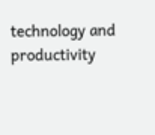technology and productivity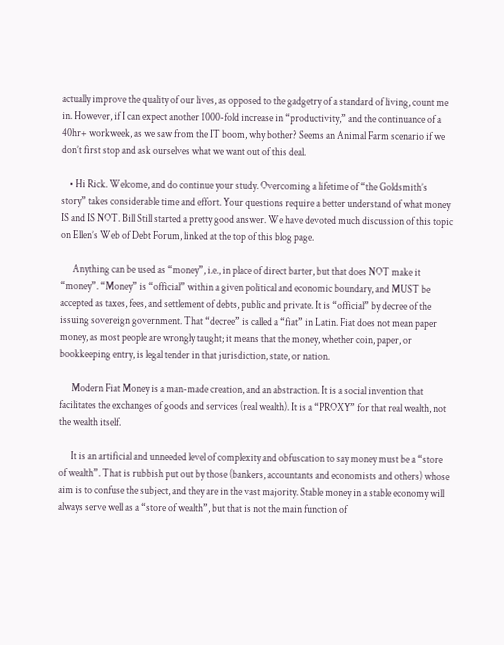actually improve the quality of our lives, as opposed to the gadgetry of a standard of living, count me in. However, if I can expect another 1000-fold increase in “productivity,” and the continuance of a 40hr+ workweek, as we saw from the IT boom, why bother? Seems an Animal Farm scenario if we don’t first stop and ask ourselves what we want out of this deal.

    • Hi Rick. Welcome, and do continue your study. Overcoming a lifetime of “the Goldsmith’s story” takes considerable time and effort. Your questions require a better understand of what money IS and IS NOT. Bill Still started a pretty good answer. We have devoted much discussion of this topic on Ellen’s Web of Debt Forum, linked at the top of this blog page.

      Anything can be used as “money”, i.e., in place of direct barter, but that does NOT make it “money”. “Money” is “official” within a given political and economic boundary, and MUST be accepted as taxes, fees, and settlement of debts, public and private. It is “official” by decree of the issuing sovereign government. That “decree” is called a “fiat” in Latin. Fiat does not mean paper money, as most people are wrongly taught; it means that the money, whether coin, paper, or bookkeeping entry, is legal tender in that jurisdiction, state, or nation.

      Modern Fiat Money is a man-made creation, and an abstraction. It is a social invention that facilitates the exchanges of goods and services (real wealth). It is a “PROXY” for that real wealth, not the wealth itself.

      It is an artificial and unneeded level of complexity and obfuscation to say money must be a “store of wealth”. That is rubbish put out by those (bankers, accountants and economists and others) whose aim is to confuse the subject, and they are in the vast majority. Stable money in a stable economy will always serve well as a “store of wealth”, but that is not the main function of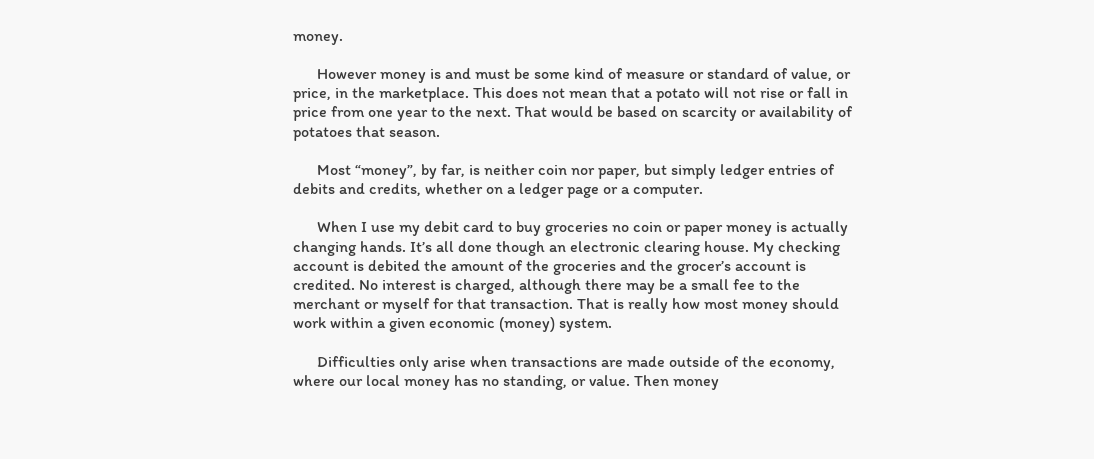money.

      However money is and must be some kind of measure or standard of value, or price, in the marketplace. This does not mean that a potato will not rise or fall in price from one year to the next. That would be based on scarcity or availability of potatoes that season.

      Most “money”, by far, is neither coin nor paper, but simply ledger entries of debits and credits, whether on a ledger page or a computer.

      When I use my debit card to buy groceries no coin or paper money is actually changing hands. It’s all done though an electronic clearing house. My checking account is debited the amount of the groceries and the grocer’s account is credited. No interest is charged, although there may be a small fee to the merchant or myself for that transaction. That is really how most money should work within a given economic (money) system.

      Difficulties only arise when transactions are made outside of the economy, where our local money has no standing, or value. Then money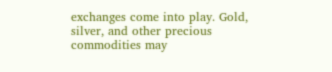exchanges come into play. Gold, silver, and other precious commodities may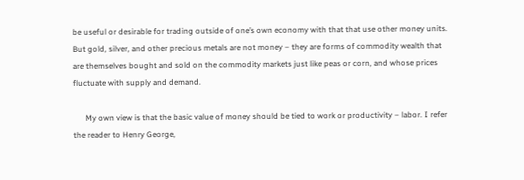be useful or desirable for trading outside of one’s own economy with that that use other money units. But gold, silver, and other precious metals are not money – they are forms of commodity wealth that are themselves bought and sold on the commodity markets just like peas or corn, and whose prices fluctuate with supply and demand.

      My own view is that the basic value of money should be tied to work or productivity – labor. I refer the reader to Henry George,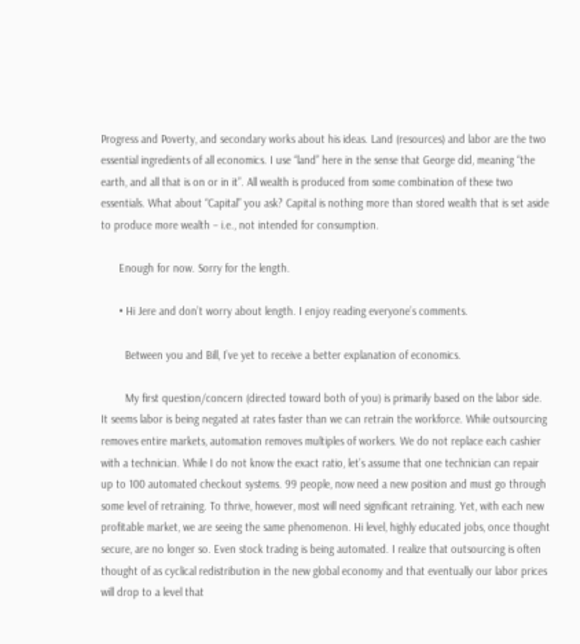Progress and Poverty, and secondary works about his ideas. Land (resources) and labor are the two essential ingredients of all economics. I use “land” here in the sense that George did, meaning “the earth, and all that is on or in it”. All wealth is produced from some combination of these two essentials. What about “Capital” you ask? Capital is nothing more than stored wealth that is set aside to produce more wealth – i.e., not intended for consumption.

      Enough for now. Sorry for the length.

      • Hi Jere and don’t worry about length. I enjoy reading everyone’s comments.

        Between you and Bill, I’ve yet to receive a better explanation of economics.

        My first question/concern (directed toward both of you) is primarily based on the labor side. It seems labor is being negated at rates faster than we can retrain the workforce. While outsourcing removes entire markets, automation removes multiples of workers. We do not replace each cashier with a technician. While I do not know the exact ratio, let’s assume that one technician can repair up to 100 automated checkout systems. 99 people, now need a new position and must go through some level of retraining. To thrive, however, most will need significant retraining. Yet, with each new profitable market, we are seeing the same phenomenon. Hi level, highly educated jobs, once thought secure, are no longer so. Even stock trading is being automated. I realize that outsourcing is often thought of as cyclical redistribution in the new global economy and that eventually our labor prices will drop to a level that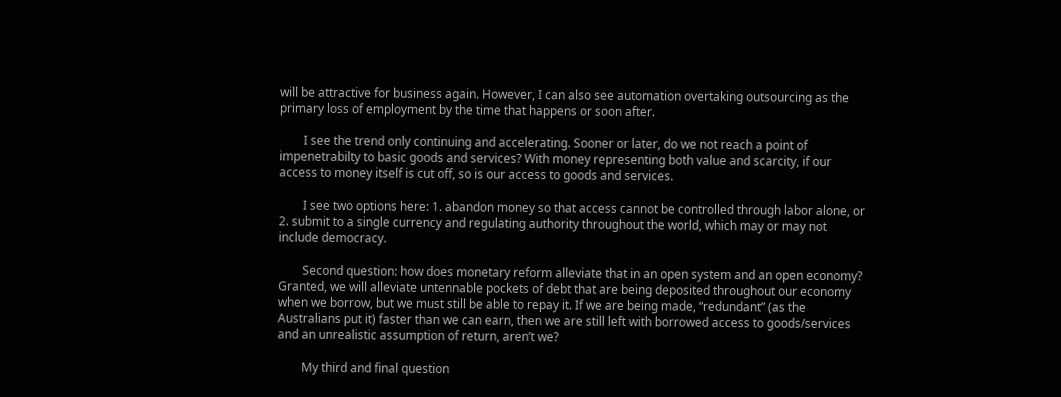will be attractive for business again. However, I can also see automation overtaking outsourcing as the primary loss of employment by the time that happens or soon after.

        I see the trend only continuing and accelerating. Sooner or later, do we not reach a point of impenetrabilty to basic goods and services? With money representing both value and scarcity, if our access to money itself is cut off, so is our access to goods and services.

        I see two options here: 1. abandon money so that access cannot be controlled through labor alone, or 2. submit to a single currency and regulating authority throughout the world, which may or may not include democracy.

        Second question: how does monetary reform alleviate that in an open system and an open economy? Granted, we will alleviate untennable pockets of debt that are being deposited throughout our economy when we borrow, but we must still be able to repay it. If we are being made, “redundant” (as the Australians put it) faster than we can earn, then we are still left with borrowed access to goods/services and an unrealistic assumption of return, aren’t we?

        My third and final question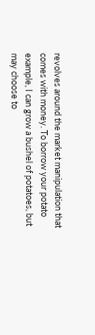revolves around the market manipulation that comes with money. To borrow your potato example, I can grow a bushel of potatoes, but may choose to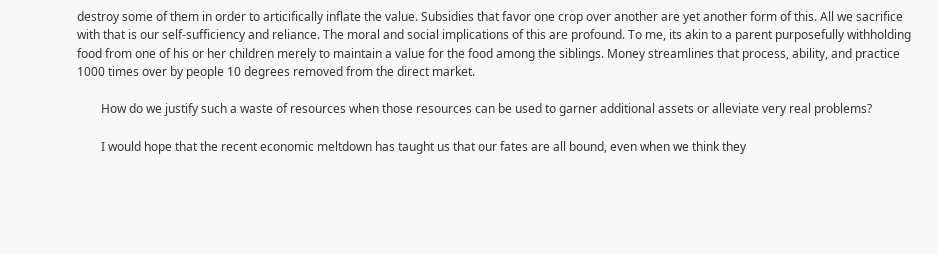destroy some of them in order to articifically inflate the value. Subsidies that favor one crop over another are yet another form of this. All we sacrifice with that is our self-sufficiency and reliance. The moral and social implications of this are profound. To me, its akin to a parent purposefully withholding food from one of his or her children merely to maintain a value for the food among the siblings. Money streamlines that process, ability, and practice 1000 times over by people 10 degrees removed from the direct market.

        How do we justify such a waste of resources when those resources can be used to garner additional assets or alleviate very real problems?

        I would hope that the recent economic meltdown has taught us that our fates are all bound, even when we think they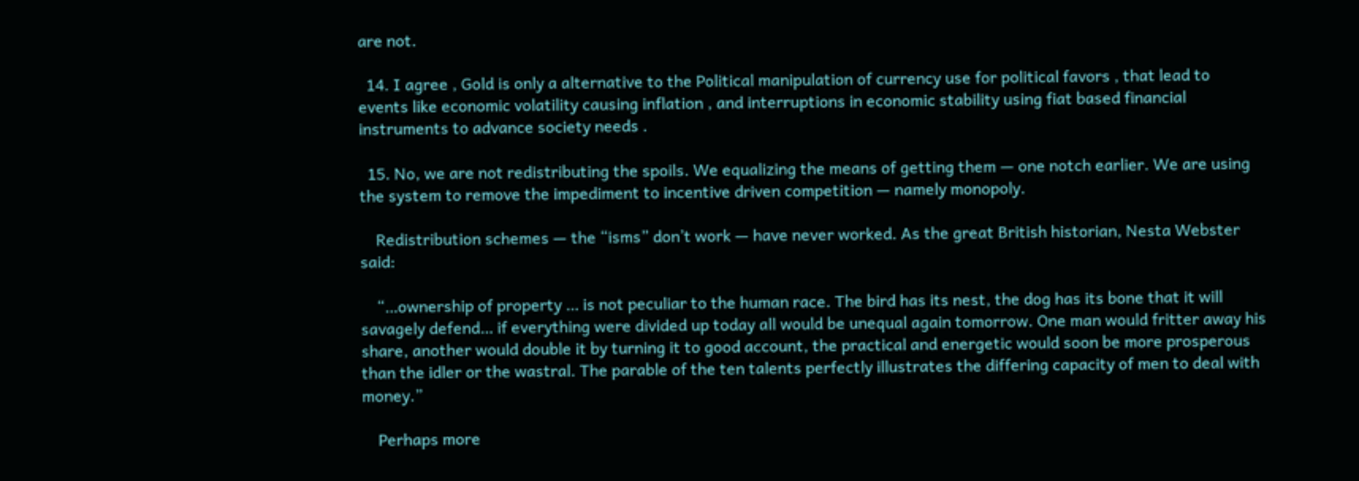are not.

  14. I agree , Gold is only a alternative to the Political manipulation of currency use for political favors , that lead to events like economic volatility causing inflation , and interruptions in economic stability using fiat based financial instruments to advance society needs .

  15. No, we are not redistributing the spoils. We equalizing the means of getting them — one notch earlier. We are using the system to remove the impediment to incentive driven competition — namely monopoly.

    Redistribution schemes — the “isms” don’t work — have never worked. As the great British historian, Nesta Webster said:

    “…ownership of property … is not peculiar to the human race. The bird has its nest, the dog has its bone that it will savagely defend… if everything were divided up today all would be unequal again tomorrow. One man would fritter away his share, another would double it by turning it to good account, the practical and energetic would soon be more prosperous than the idler or the wastral. The parable of the ten talents perfectly illustrates the differing capacity of men to deal with money.”

    Perhaps more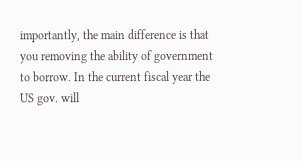importantly, the main difference is that you removing the ability of government to borrow. In the current fiscal year the US gov. will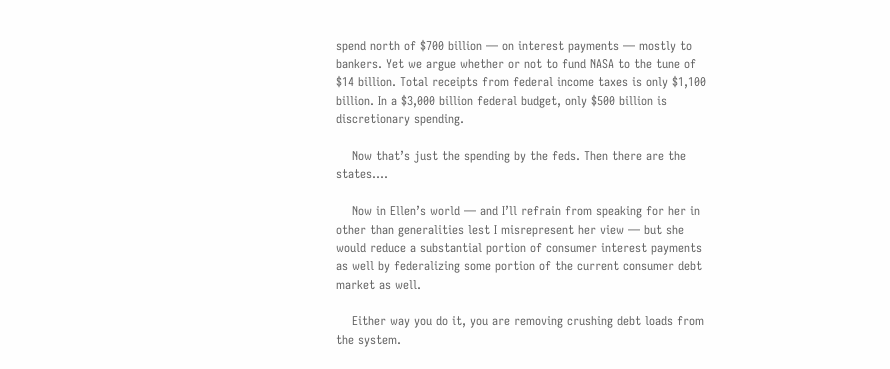spend north of $700 billion — on interest payments — mostly to bankers. Yet we argue whether or not to fund NASA to the tune of $14 billion. Total receipts from federal income taxes is only $1,100 billion. In a $3,000 billion federal budget, only $500 billion is discretionary spending.

    Now that’s just the spending by the feds. Then there are the states….

    Now in Ellen’s world — and I’ll refrain from speaking for her in other than generalities lest I misrepresent her view — but she would reduce a substantial portion of consumer interest payments as well by federalizing some portion of the current consumer debt market as well.

    Either way you do it, you are removing crushing debt loads from the system.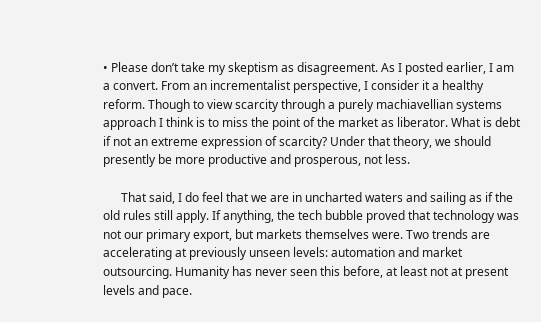• Please don’t take my skeptism as disagreement. As I posted earlier, I am a convert. From an incrementalist perspective, I consider it a healthy reform. Though to view scarcity through a purely machiavellian systems approach I think is to miss the point of the market as liberator. What is debt if not an extreme expression of scarcity? Under that theory, we should presently be more productive and prosperous, not less.

      That said, I do feel that we are in uncharted waters and sailing as if the old rules still apply. If anything, the tech bubble proved that technology was not our primary export, but markets themselves were. Two trends are accelerating at previously unseen levels: automation and market outsourcing. Humanity has never seen this before, at least not at present levels and pace.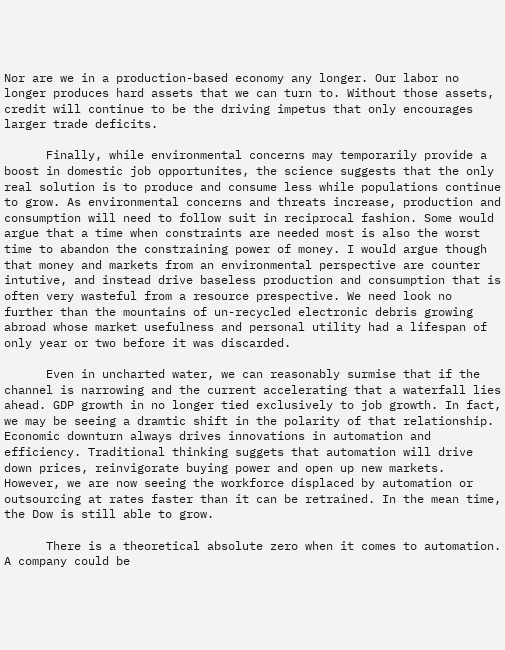Nor are we in a production-based economy any longer. Our labor no longer produces hard assets that we can turn to. Without those assets, credit will continue to be the driving impetus that only encourages larger trade deficits.

      Finally, while environmental concerns may temporarily provide a boost in domestic job opportunites, the science suggests that the only real solution is to produce and consume less while populations continue to grow. As environmental concerns and threats increase, production and consumption will need to follow suit in reciprocal fashion. Some would argue that a time when constraints are needed most is also the worst time to abandon the constraining power of money. I would argue though that money and markets from an environmental perspective are counter intutive, and instead drive baseless production and consumption that is often very wasteful from a resource prespective. We need look no further than the mountains of un-recycled electronic debris growing abroad whose market usefulness and personal utility had a lifespan of only year or two before it was discarded.

      Even in uncharted water, we can reasonably surmise that if the channel is narrowing and the current accelerating that a waterfall lies ahead. GDP growth in no longer tied exclusively to job growth. In fact, we may be seeing a dramtic shift in the polarity of that relationship. Economic downturn always drives innovations in automation and efficiency. Traditional thinking suggets that automation will drive down prices, reinvigorate buying power and open up new markets. However, we are now seeing the workforce displaced by automation or outsourcing at rates faster than it can be retrained. In the mean time, the Dow is still able to grow.

      There is a theoretical absolute zero when it comes to automation. A company could be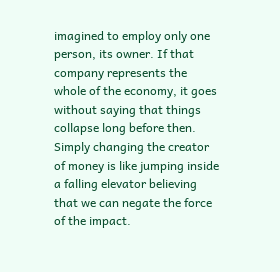imagined to employ only one person, its owner. If that company represents the whole of the economy, it goes without saying that things collapse long before then. Simply changing the creator of money is like jumping inside a falling elevator believing that we can negate the force of the impact.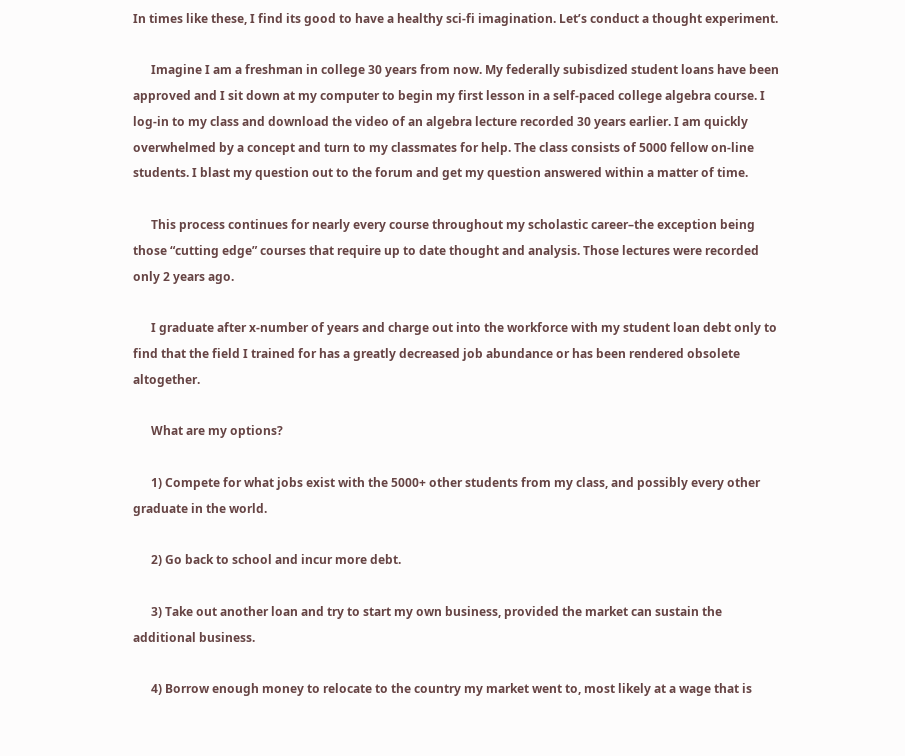In times like these, I find its good to have a healthy sci-fi imagination. Let’s conduct a thought experiment.

      Imagine I am a freshman in college 30 years from now. My federally subisdized student loans have been approved and I sit down at my computer to begin my first lesson in a self-paced college algebra course. I log-in to my class and download the video of an algebra lecture recorded 30 years earlier. I am quickly overwhelmed by a concept and turn to my classmates for help. The class consists of 5000 fellow on-line students. I blast my question out to the forum and get my question answered within a matter of time.

      This process continues for nearly every course throughout my scholastic career–the exception being those “cutting edge” courses that require up to date thought and analysis. Those lectures were recorded only 2 years ago.

      I graduate after x-number of years and charge out into the workforce with my student loan debt only to find that the field I trained for has a greatly decreased job abundance or has been rendered obsolete altogether.

      What are my options?

      1) Compete for what jobs exist with the 5000+ other students from my class, and possibly every other graduate in the world.

      2) Go back to school and incur more debt.

      3) Take out another loan and try to start my own business, provided the market can sustain the additional business.

      4) Borrow enough money to relocate to the country my market went to, most likely at a wage that is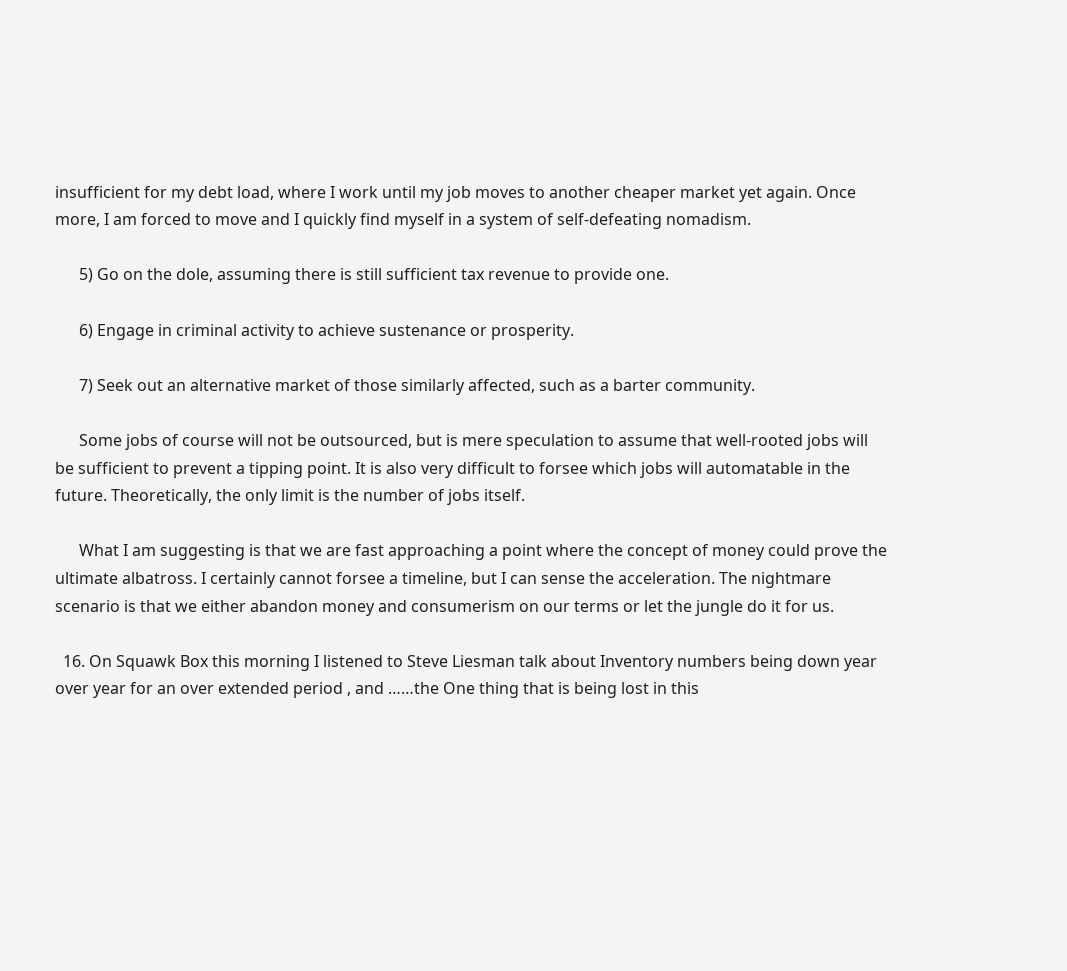insufficient for my debt load, where I work until my job moves to another cheaper market yet again. Once more, I am forced to move and I quickly find myself in a system of self-defeating nomadism.

      5) Go on the dole, assuming there is still sufficient tax revenue to provide one.

      6) Engage in criminal activity to achieve sustenance or prosperity.

      7) Seek out an alternative market of those similarly affected, such as a barter community.

      Some jobs of course will not be outsourced, but is mere speculation to assume that well-rooted jobs will be sufficient to prevent a tipping point. It is also very difficult to forsee which jobs will automatable in the future. Theoretically, the only limit is the number of jobs itself.

      What I am suggesting is that we are fast approaching a point where the concept of money could prove the ultimate albatross. I certainly cannot forsee a timeline, but I can sense the acceleration. The nightmare scenario is that we either abandon money and consumerism on our terms or let the jungle do it for us.

  16. On Squawk Box this morning I listened to Steve Liesman talk about Inventory numbers being down year over year for an over extended period , and ……the One thing that is being lost in this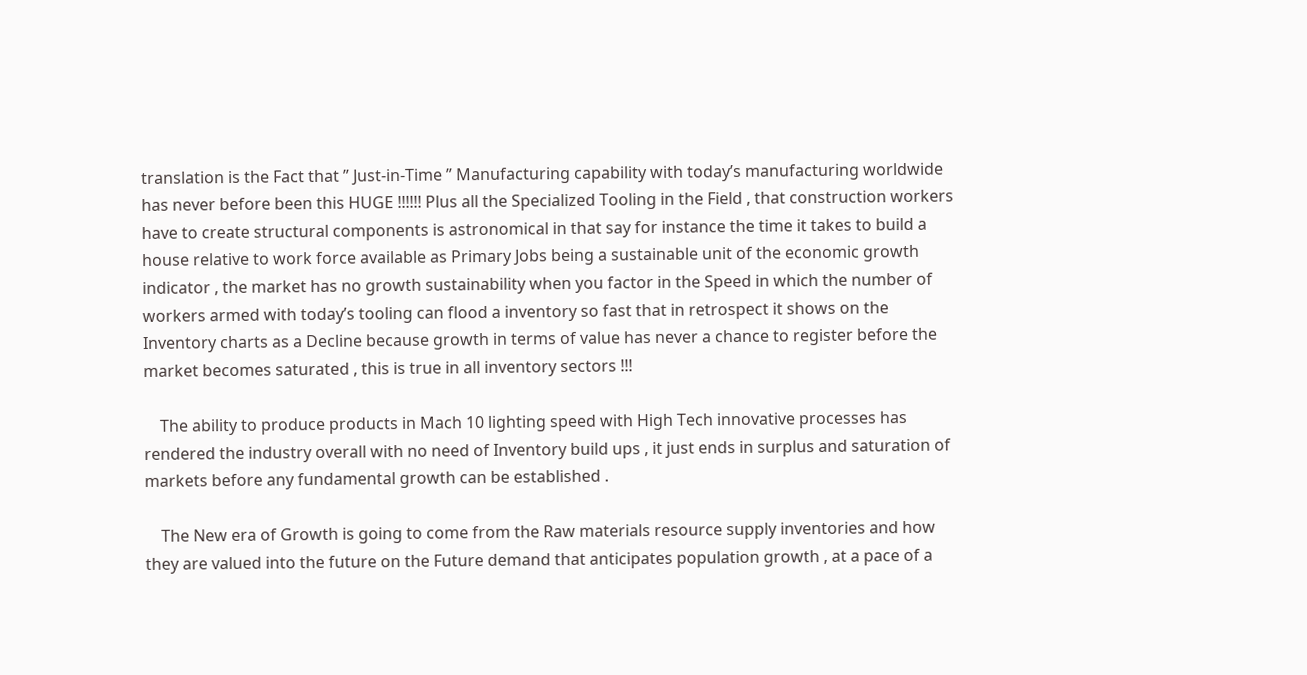translation is the Fact that ” Just-in-Time ” Manufacturing capability with today’s manufacturing worldwide has never before been this HUGE !!!!!! Plus all the Specialized Tooling in the Field , that construction workers have to create structural components is astronomical in that say for instance the time it takes to build a house relative to work force available as Primary Jobs being a sustainable unit of the economic growth indicator , the market has no growth sustainability when you factor in the Speed in which the number of workers armed with today’s tooling can flood a inventory so fast that in retrospect it shows on the Inventory charts as a Decline because growth in terms of value has never a chance to register before the market becomes saturated , this is true in all inventory sectors !!!

    The ability to produce products in Mach 10 lighting speed with High Tech innovative processes has rendered the industry overall with no need of Inventory build ups , it just ends in surplus and saturation of markets before any fundamental growth can be established .

    The New era of Growth is going to come from the Raw materials resource supply inventories and how they are valued into the future on the Future demand that anticipates population growth , at a pace of a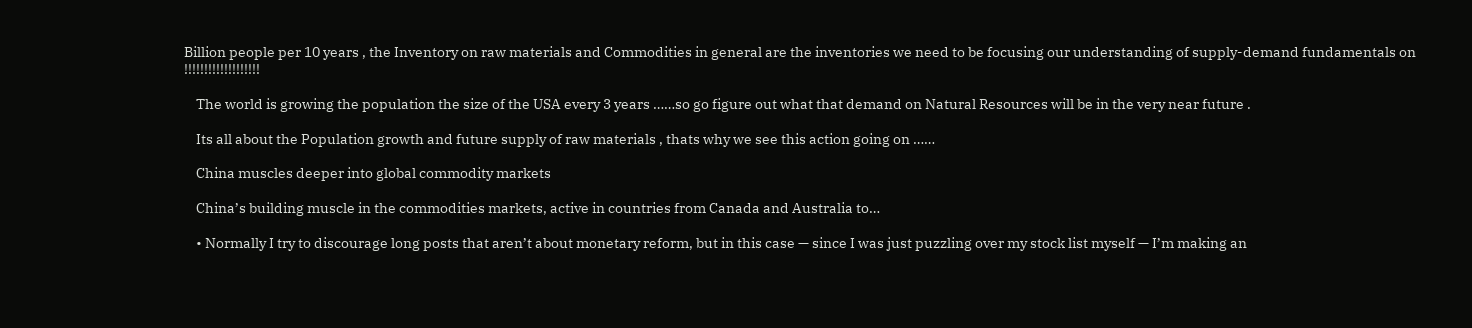Billion people per 10 years , the Inventory on raw materials and Commodities in general are the inventories we need to be focusing our understanding of supply-demand fundamentals on !!!!!!!!!!!!!!!!!!!

    The world is growing the population the size of the USA every 3 years ……so go figure out what that demand on Natural Resources will be in the very near future .

    Its all about the Population growth and future supply of raw materials , thats why we see this action going on ……

    China muscles deeper into global commodity markets

    China’s building muscle in the commodities markets, active in countries from Canada and Australia to…

    • Normally I try to discourage long posts that aren’t about monetary reform, but in this case — since I was just puzzling over my stock list myself — I’m making an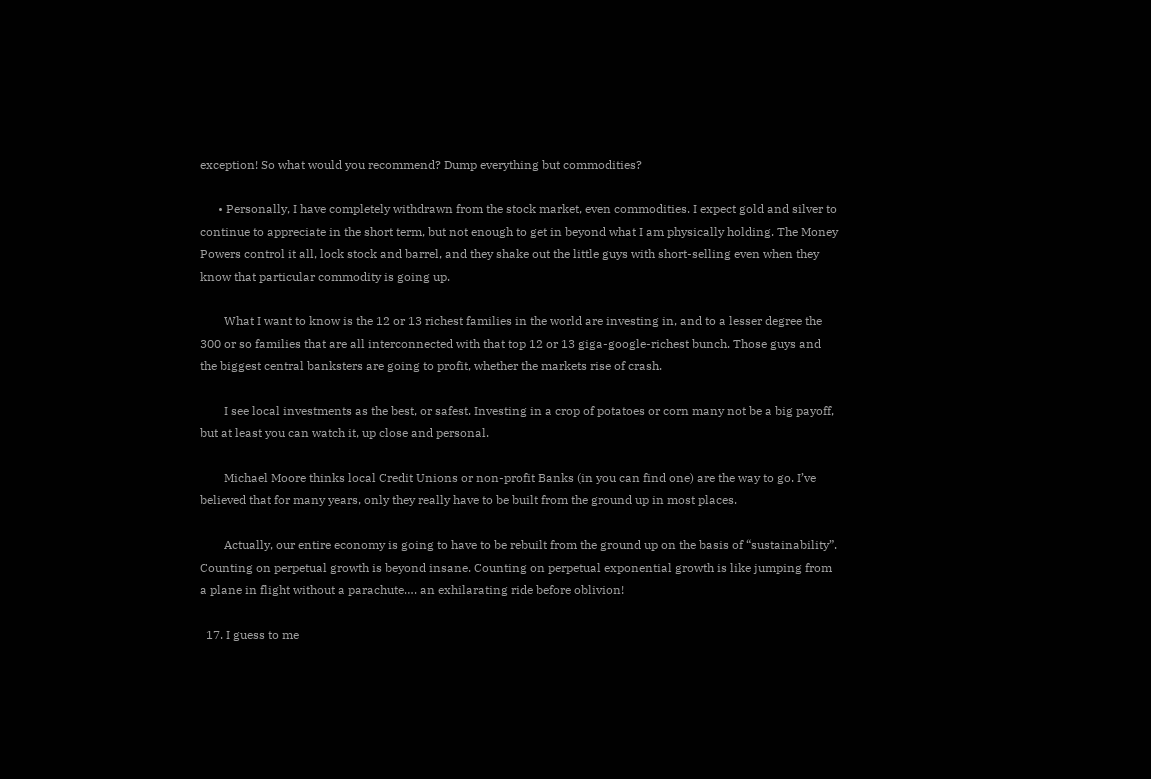exception! So what would you recommend? Dump everything but commodities?

      • Personally, I have completely withdrawn from the stock market, even commodities. I expect gold and silver to continue to appreciate in the short term, but not enough to get in beyond what I am physically holding. The Money Powers control it all, lock stock and barrel, and they shake out the little guys with short-selling even when they know that particular commodity is going up.

        What I want to know is the 12 or 13 richest families in the world are investing in, and to a lesser degree the 300 or so families that are all interconnected with that top 12 or 13 giga-google-richest bunch. Those guys and the biggest central banksters are going to profit, whether the markets rise of crash.

        I see local investments as the best, or safest. Investing in a crop of potatoes or corn many not be a big payoff, but at least you can watch it, up close and personal.

        Michael Moore thinks local Credit Unions or non-profit Banks (in you can find one) are the way to go. I’ve believed that for many years, only they really have to be built from the ground up in most places.

        Actually, our entire economy is going to have to be rebuilt from the ground up on the basis of “sustainability”. Counting on perpetual growth is beyond insane. Counting on perpetual exponential growth is like jumping from a plane in flight without a parachute…. an exhilarating ride before oblivion!

  17. I guess to me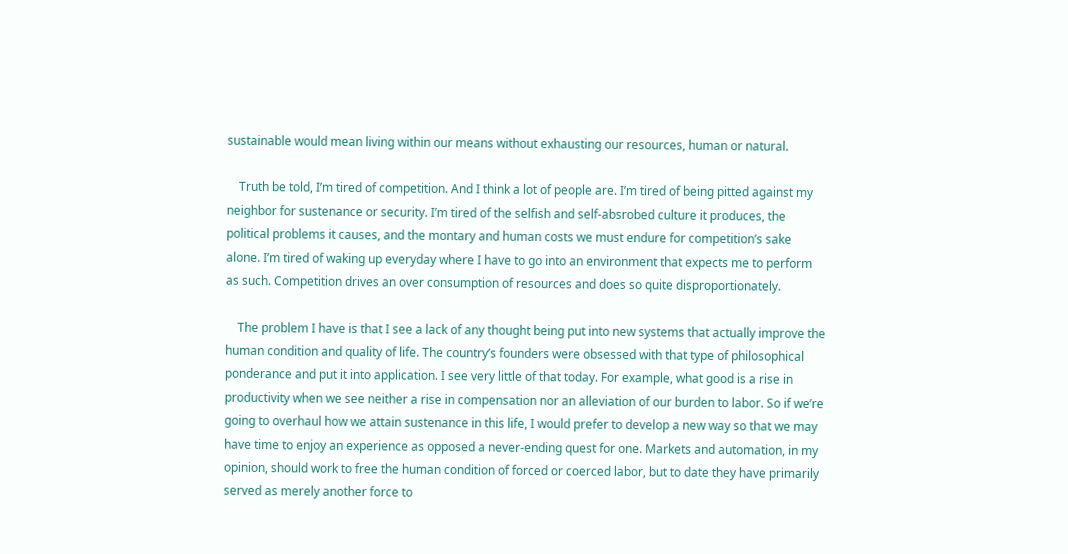sustainable would mean living within our means without exhausting our resources, human or natural.

    Truth be told, I’m tired of competition. And I think a lot of people are. I’m tired of being pitted against my neighbor for sustenance or security. I’m tired of the selfish and self-absrobed culture it produces, the political problems it causes, and the montary and human costs we must endure for competition’s sake alone. I’m tired of waking up everyday where I have to go into an environment that expects me to perform as such. Competition drives an over consumption of resources and does so quite disproportionately.

    The problem I have is that I see a lack of any thought being put into new systems that actually improve the human condition and quality of life. The country’s founders were obsessed with that type of philosophical ponderance and put it into application. I see very little of that today. For example, what good is a rise in productivity when we see neither a rise in compensation nor an alleviation of our burden to labor. So if we’re going to overhaul how we attain sustenance in this life, I would prefer to develop a new way so that we may have time to enjoy an experience as opposed a never-ending quest for one. Markets and automation, in my opinion, should work to free the human condition of forced or coerced labor, but to date they have primarily served as merely another force to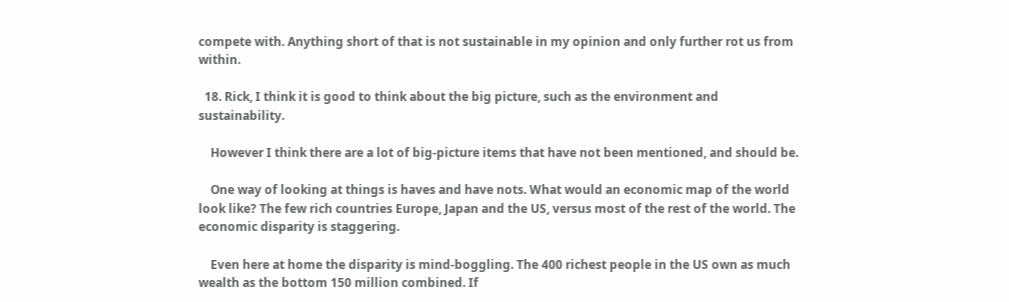compete with. Anything short of that is not sustainable in my opinion and only further rot us from within.

  18. Rick, I think it is good to think about the big picture, such as the environment and sustainability.

    However I think there are a lot of big-picture items that have not been mentioned, and should be.

    One way of looking at things is haves and have nots. What would an economic map of the world look like? The few rich countries Europe, Japan and the US, versus most of the rest of the world. The economic disparity is staggering.

    Even here at home the disparity is mind-boggling. The 400 richest people in the US own as much wealth as the bottom 150 million combined. If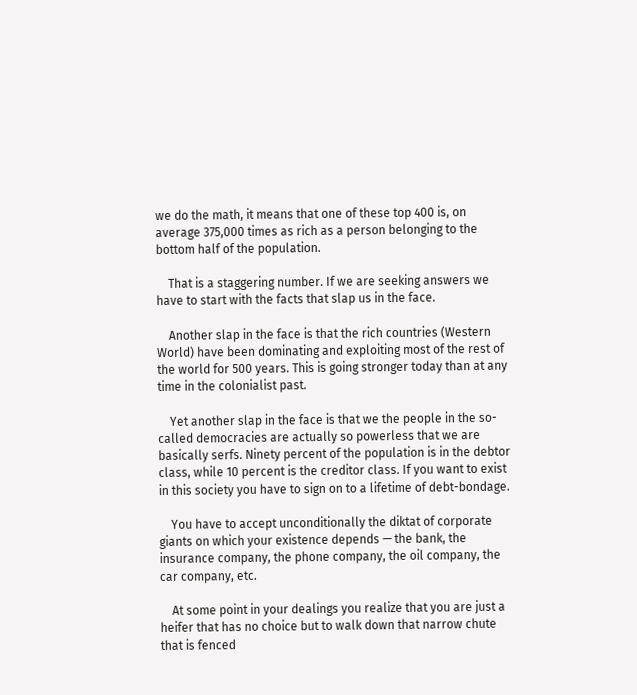we do the math, it means that one of these top 400 is, on average 375,000 times as rich as a person belonging to the bottom half of the population.

    That is a staggering number. If we are seeking answers we have to start with the facts that slap us in the face.

    Another slap in the face is that the rich countries (Western World) have been dominating and exploiting most of the rest of the world for 500 years. This is going stronger today than at any time in the colonialist past.

    Yet another slap in the face is that we the people in the so-called democracies are actually so powerless that we are basically serfs. Ninety percent of the population is in the debtor class, while 10 percent is the creditor class. If you want to exist in this society you have to sign on to a lifetime of debt-bondage.

    You have to accept unconditionally the diktat of corporate giants on which your existence depends — the bank, the insurance company, the phone company, the oil company, the car company, etc.

    At some point in your dealings you realize that you are just a heifer that has no choice but to walk down that narrow chute that is fenced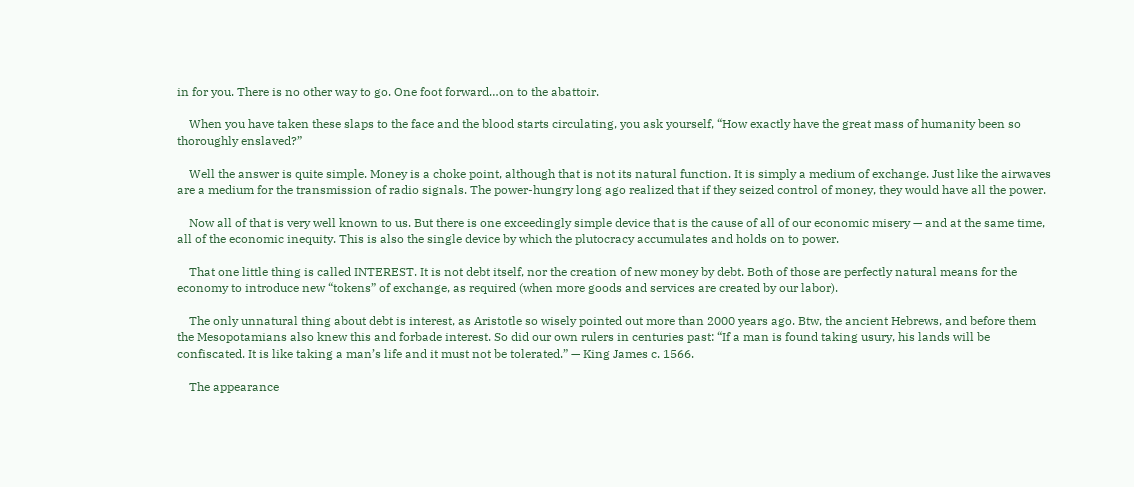in for you. There is no other way to go. One foot forward…on to the abattoir.

    When you have taken these slaps to the face and the blood starts circulating, you ask yourself, “How exactly have the great mass of humanity been so thoroughly enslaved?”

    Well the answer is quite simple. Money is a choke point, although that is not its natural function. It is simply a medium of exchange. Just like the airwaves are a medium for the transmission of radio signals. The power-hungry long ago realized that if they seized control of money, they would have all the power.

    Now all of that is very well known to us. But there is one exceedingly simple device that is the cause of all of our economic misery — and at the same time, all of the economic inequity. This is also the single device by which the plutocracy accumulates and holds on to power.

    That one little thing is called INTEREST. It is not debt itself, nor the creation of new money by debt. Both of those are perfectly natural means for the economy to introduce new “tokens” of exchange, as required (when more goods and services are created by our labor).

    The only unnatural thing about debt is interest, as Aristotle so wisely pointed out more than 2000 years ago. Btw, the ancient Hebrews, and before them the Mesopotamians also knew this and forbade interest. So did our own rulers in centuries past: “If a man is found taking usury, his lands will be confiscated. It is like taking a man’s life and it must not be tolerated.” — King James c. 1566.

    The appearance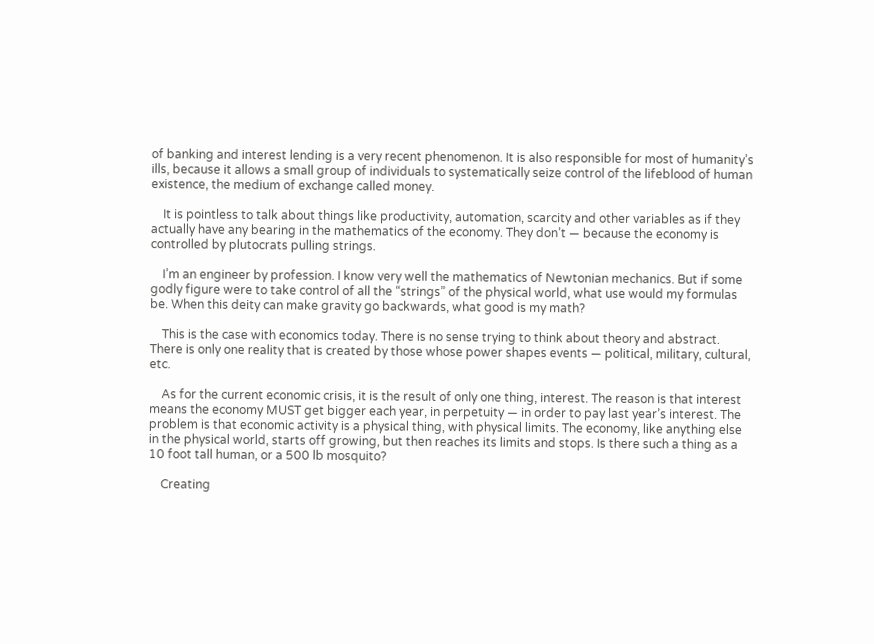of banking and interest lending is a very recent phenomenon. It is also responsible for most of humanity’s ills, because it allows a small group of individuals to systematically seize control of the lifeblood of human existence, the medium of exchange called money.

    It is pointless to talk about things like productivity, automation, scarcity and other variables as if they actually have any bearing in the mathematics of the economy. They don’t — because the economy is controlled by plutocrats pulling strings.

    I’m an engineer by profession. I know very well the mathematics of Newtonian mechanics. But if some godly figure were to take control of all the “strings” of the physical world, what use would my formulas be. When this deity can make gravity go backwards, what good is my math?

    This is the case with economics today. There is no sense trying to think about theory and abstract. There is only one reality that is created by those whose power shapes events — political, military, cultural, etc.

    As for the current economic crisis, it is the result of only one thing, interest. The reason is that interest means the economy MUST get bigger each year, in perpetuity — in order to pay last year’s interest. The problem is that economic activity is a physical thing, with physical limits. The economy, like anything else in the physical world, starts off growing, but then reaches its limits and stops. Is there such a thing as a 10 foot tall human, or a 500 lb mosquito?

    Creating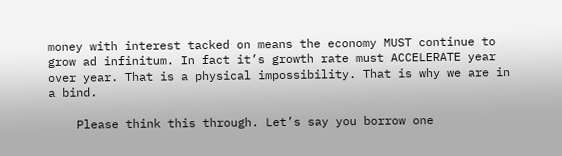money with interest tacked on means the economy MUST continue to grow ad infinitum. In fact it’s growth rate must ACCELERATE year over year. That is a physical impossibility. That is why we are in a bind.

    Please think this through. Let’s say you borrow one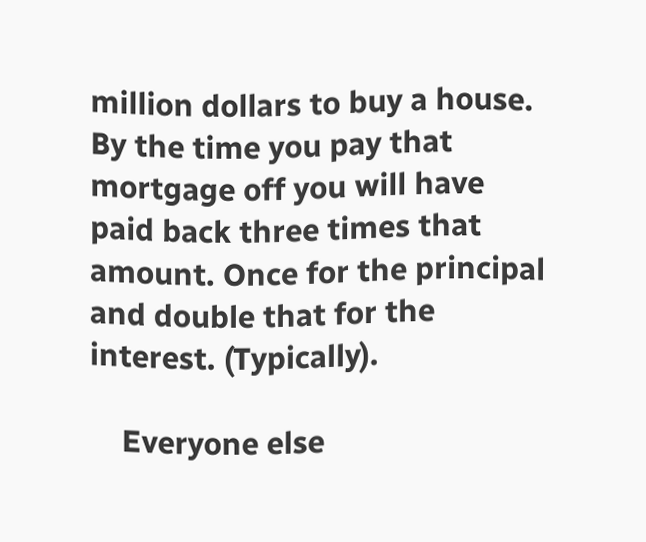million dollars to buy a house. By the time you pay that mortgage off you will have paid back three times that amount. Once for the principal and double that for the interest. (Typically).

    Everyone else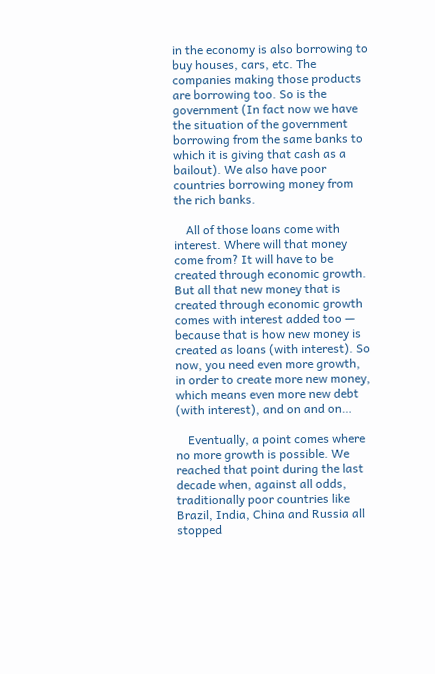in the economy is also borrowing to buy houses, cars, etc. The companies making those products are borrowing too. So is the government (In fact now we have the situation of the government borrowing from the same banks to which it is giving that cash as a bailout). We also have poor countries borrowing money from the rich banks.

    All of those loans come with interest. Where will that money come from? It will have to be created through economic growth. But all that new money that is created through economic growth comes with interest added too — because that is how new money is created as loans (with interest). So now, you need even more growth, in order to create more new money, which means even more new debt (with interest), and on and on…

    Eventually, a point comes where no more growth is possible. We reached that point during the last decade when, against all odds, traditionally poor countries like Brazil, India, China and Russia all stopped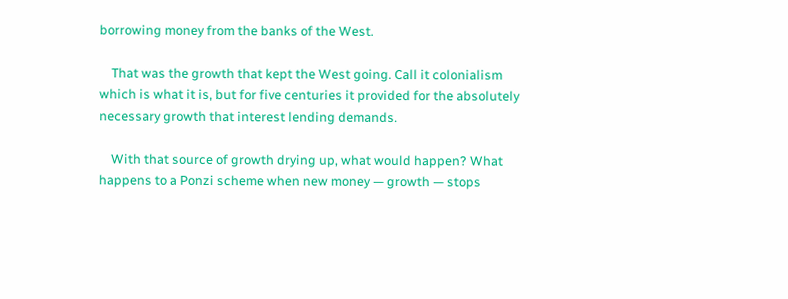borrowing money from the banks of the West.

    That was the growth that kept the West going. Call it colonialism which is what it is, but for five centuries it provided for the absolutely necessary growth that interest lending demands.

    With that source of growth drying up, what would happen? What happens to a Ponzi scheme when new money — growth — stops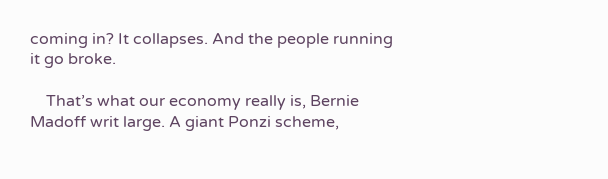coming in? It collapses. And the people running it go broke.

    That’s what our economy really is, Bernie Madoff writ large. A giant Ponzi scheme,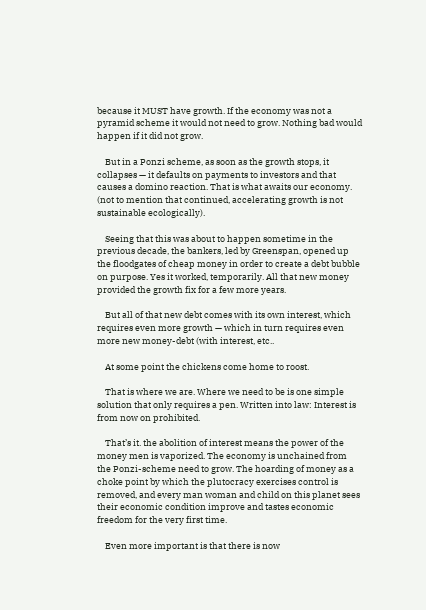because it MUST have growth. If the economy was not a pyramid scheme it would not need to grow. Nothing bad would happen if it did not grow.

    But in a Ponzi scheme, as soon as the growth stops, it collapses — it defaults on payments to investors and that causes a domino reaction. That is what awaits our economy. (not to mention that continued, accelerating growth is not sustainable ecologically).

    Seeing that this was about to happen sometime in the previous decade, the bankers, led by Greenspan, opened up the floodgates of cheap money in order to create a debt bubble on purpose. Yes it worked, temporarily. All that new money provided the growth fix for a few more years.

    But all of that new debt comes with its own interest, which requires even more growth — which in turn requires even more new money-debt (with interest, etc..

    At some point the chickens come home to roost.

    That is where we are. Where we need to be is one simple solution that only requires a pen. Written into law: Interest is from now on prohibited.

    That’s it. the abolition of interest means the power of the money men is vaporized. The economy is unchained from the Ponzi-scheme need to grow. The hoarding of money as a choke point by which the plutocracy exercises control is removed, and every man woman and child on this planet sees their economic condition improve and tastes economic freedom for the very first time.

    Even more important is that there is now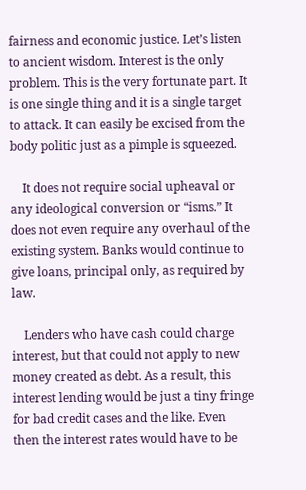fairness and economic justice. Let’s listen to ancient wisdom. Interest is the only problem. This is the very fortunate part. It is one single thing and it is a single target to attack. It can easily be excised from the body politic just as a pimple is squeezed.

    It does not require social upheaval or any ideological conversion or “isms.” It does not even require any overhaul of the existing system. Banks would continue to give loans, principal only, as required by law.

    Lenders who have cash could charge interest, but that could not apply to new money created as debt. As a result, this interest lending would be just a tiny fringe for bad credit cases and the like. Even then the interest rates would have to be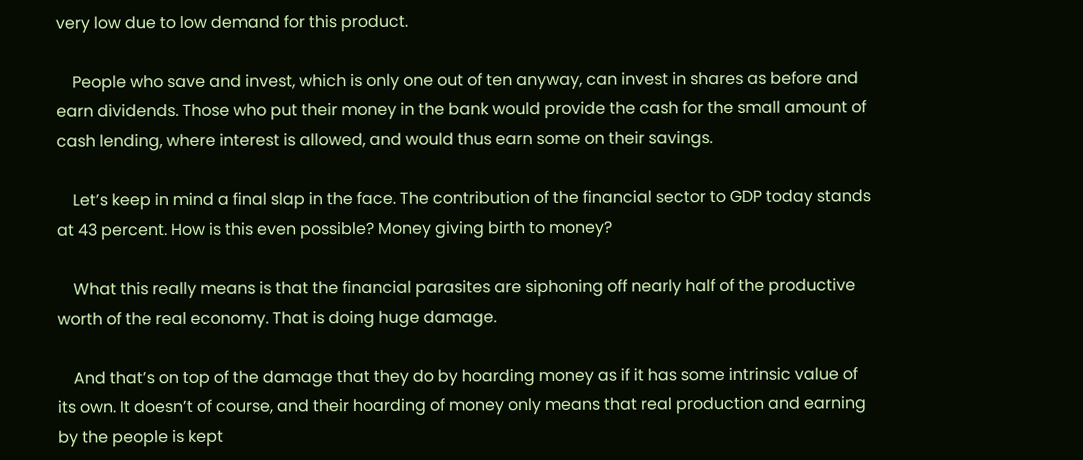very low due to low demand for this product.

    People who save and invest, which is only one out of ten anyway, can invest in shares as before and earn dividends. Those who put their money in the bank would provide the cash for the small amount of cash lending, where interest is allowed, and would thus earn some on their savings.

    Let’s keep in mind a final slap in the face. The contribution of the financial sector to GDP today stands at 43 percent. How is this even possible? Money giving birth to money?

    What this really means is that the financial parasites are siphoning off nearly half of the productive worth of the real economy. That is doing huge damage.

    And that’s on top of the damage that they do by hoarding money as if it has some intrinsic value of its own. It doesn’t of course, and their hoarding of money only means that real production and earning by the people is kept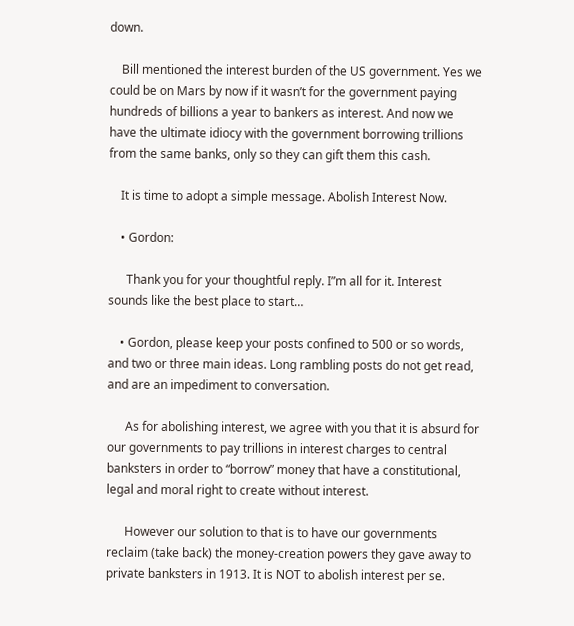down.

    Bill mentioned the interest burden of the US government. Yes we could be on Mars by now if it wasn’t for the government paying hundreds of billions a year to bankers as interest. And now we have the ultimate idiocy with the government borrowing trillions from the same banks, only so they can gift them this cash.

    It is time to adopt a simple message. Abolish Interest Now.

    • Gordon:

      Thank you for your thoughtful reply. I”m all for it. Interest sounds like the best place to start…

    • Gordon, please keep your posts confined to 500 or so words, and two or three main ideas. Long rambling posts do not get read, and are an impediment to conversation.

      As for abolishing interest, we agree with you that it is absurd for our governments to pay trillions in interest charges to central banksters in order to “borrow” money that have a constitutional, legal and moral right to create without interest.

      However our solution to that is to have our governments reclaim (take back) the money-creation powers they gave away to private banksters in 1913. It is NOT to abolish interest per se.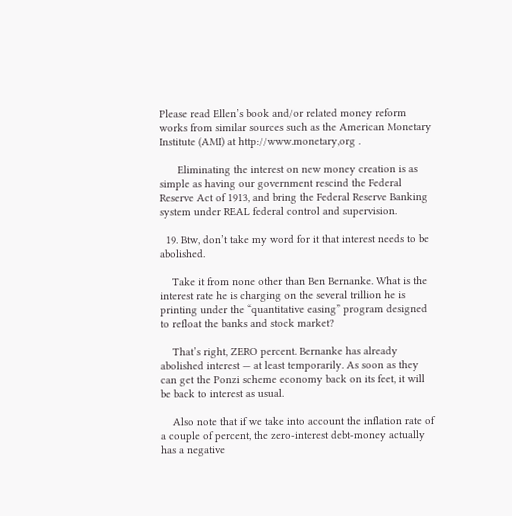Please read Ellen’s book and/or related money reform works from similar sources such as the American Monetary Institute (AMI) at http://www.monetary,org .

      Eliminating the interest on new money creation is as simple as having our government rescind the Federal Reserve Act of 1913, and bring the Federal Reserve Banking system under REAL federal control and supervision.

  19. Btw, don’t take my word for it that interest needs to be abolished.

    Take it from none other than Ben Bernanke. What is the interest rate he is charging on the several trillion he is printing under the “quantitative easing” program designed to refloat the banks and stock market?

    That’s right, ZERO percent. Bernanke has already abolished interest — at least temporarily. As soon as they can get the Ponzi scheme economy back on its feet, it will be back to interest as usual.

    Also note that if we take into account the inflation rate of a couple of percent, the zero-interest debt-money actually has a negative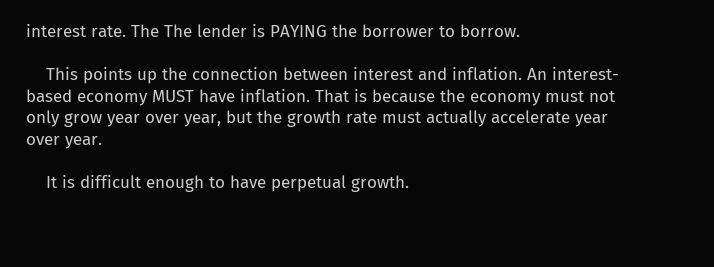interest rate. The The lender is PAYING the borrower to borrow.

    This points up the connection between interest and inflation. An interest-based economy MUST have inflation. That is because the economy must not only grow year over year, but the growth rate must actually accelerate year over year.

    It is difficult enough to have perpetual growth.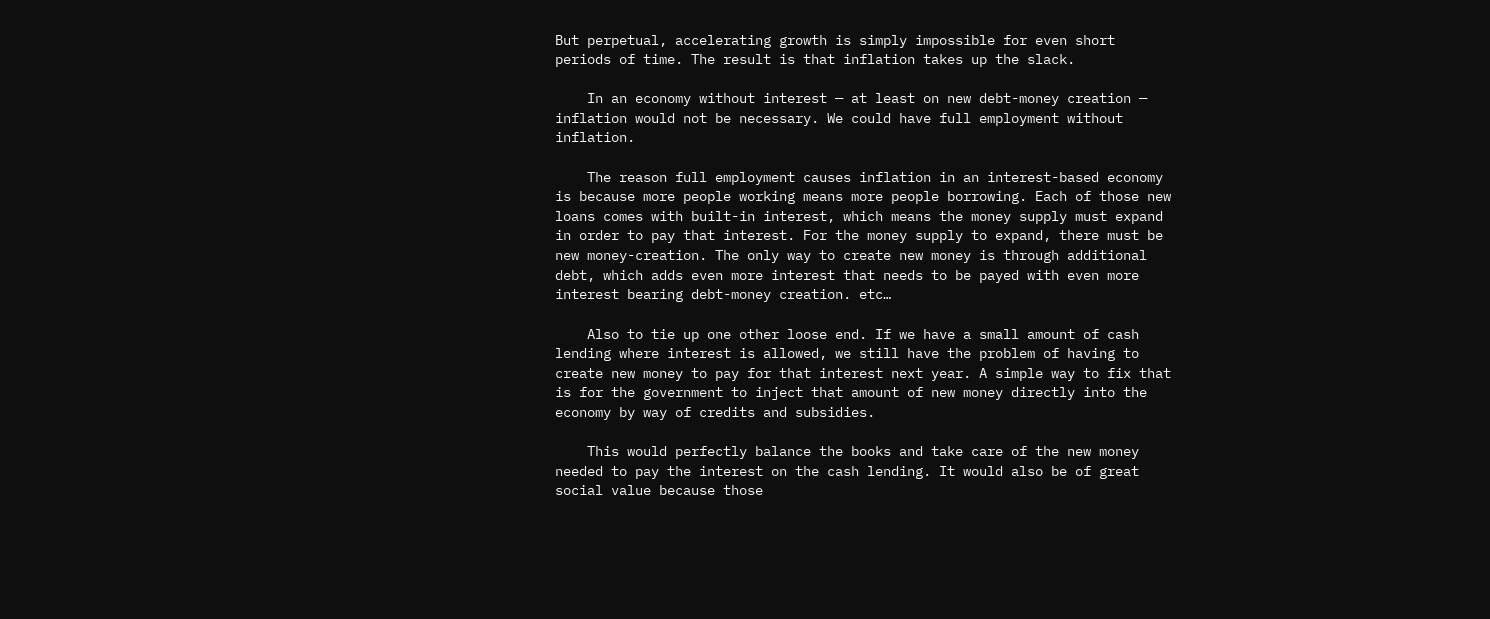But perpetual, accelerating growth is simply impossible for even short periods of time. The result is that inflation takes up the slack.

    In an economy without interest — at least on new debt-money creation — inflation would not be necessary. We could have full employment without inflation.

    The reason full employment causes inflation in an interest-based economy is because more people working means more people borrowing. Each of those new loans comes with built-in interest, which means the money supply must expand in order to pay that interest. For the money supply to expand, there must be new money-creation. The only way to create new money is through additional debt, which adds even more interest that needs to be payed with even more interest bearing debt-money creation. etc…

    Also to tie up one other loose end. If we have a small amount of cash lending where interest is allowed, we still have the problem of having to create new money to pay for that interest next year. A simple way to fix that is for the government to inject that amount of new money directly into the economy by way of credits and subsidies.

    This would perfectly balance the books and take care of the new money needed to pay the interest on the cash lending. It would also be of great social value because those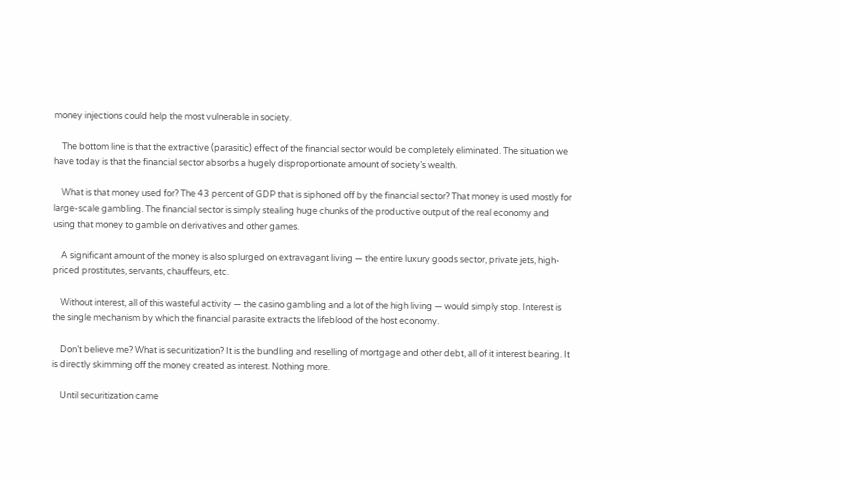money injections could help the most vulnerable in society.

    The bottom line is that the extractive (parasitic) effect of the financial sector would be completely eliminated. The situation we have today is that the financial sector absorbs a hugely disproportionate amount of society’s wealth.

    What is that money used for? The 43 percent of GDP that is siphoned off by the financial sector? That money is used mostly for large-scale gambling. The financial sector is simply stealing huge chunks of the productive output of the real economy and using that money to gamble on derivatives and other games.

    A significant amount of the money is also splurged on extravagant living — the entire luxury goods sector, private jets, high-priced prostitutes, servants, chauffeurs, etc.

    Without interest, all of this wasteful activity — the casino gambling and a lot of the high living — would simply stop. Interest is the single mechanism by which the financial parasite extracts the lifeblood of the host economy.

    Don’t believe me? What is securitization? It is the bundling and reselling of mortgage and other debt, all of it interest bearing. It is directly skimming off the money created as interest. Nothing more.

    Until securitization came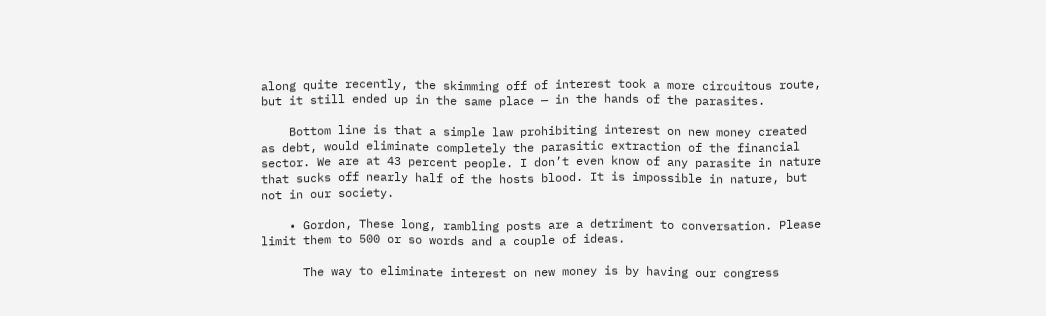along quite recently, the skimming off of interest took a more circuitous route, but it still ended up in the same place — in the hands of the parasites.

    Bottom line is that a simple law prohibiting interest on new money created as debt, would eliminate completely the parasitic extraction of the financial sector. We are at 43 percent people. I don’t even know of any parasite in nature that sucks off nearly half of the hosts blood. It is impossible in nature, but not in our society.

    • Gordon, These long, rambling posts are a detriment to conversation. Please limit them to 500 or so words and a couple of ideas.

      The way to eliminate interest on new money is by having our congress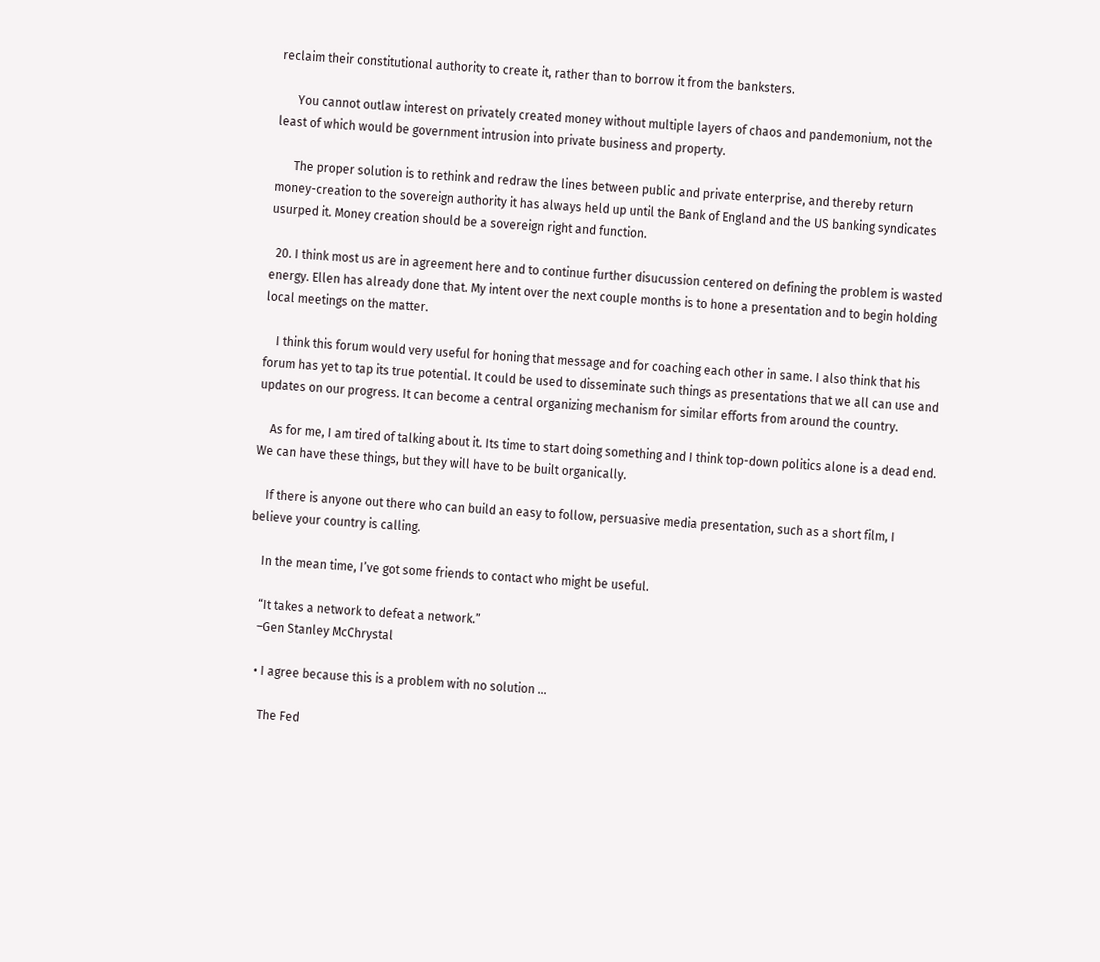reclaim their constitutional authority to create it, rather than to borrow it from the banksters.

      You cannot outlaw interest on privately created money without multiple layers of chaos and pandemonium, not the least of which would be government intrusion into private business and property.

      The proper solution is to rethink and redraw the lines between public and private enterprise, and thereby return money-creation to the sovereign authority it has always held up until the Bank of England and the US banking syndicates usurped it. Money creation should be a sovereign right and function.

  20. I think most us are in agreement here and to continue further disucussion centered on defining the problem is wasted energy. Ellen has already done that. My intent over the next couple months is to hone a presentation and to begin holding local meetings on the matter.

    I think this forum would very useful for honing that message and for coaching each other in same. I also think that his forum has yet to tap its true potential. It could be used to disseminate such things as presentations that we all can use and updates on our progress. It can become a central organizing mechanism for similar efforts from around the country.

    As for me, I am tired of talking about it. Its time to start doing something and I think top-down politics alone is a dead end. We can have these things, but they will have to be built organically.

    If there is anyone out there who can build an easy to follow, persuasive media presentation, such as a short film, I believe your country is calling.

    In the mean time, I’ve got some friends to contact who might be useful.

    “It takes a network to defeat a network.”
    –Gen Stanley McChrystal

    • I agree because this is a problem with no solution …

      The Fed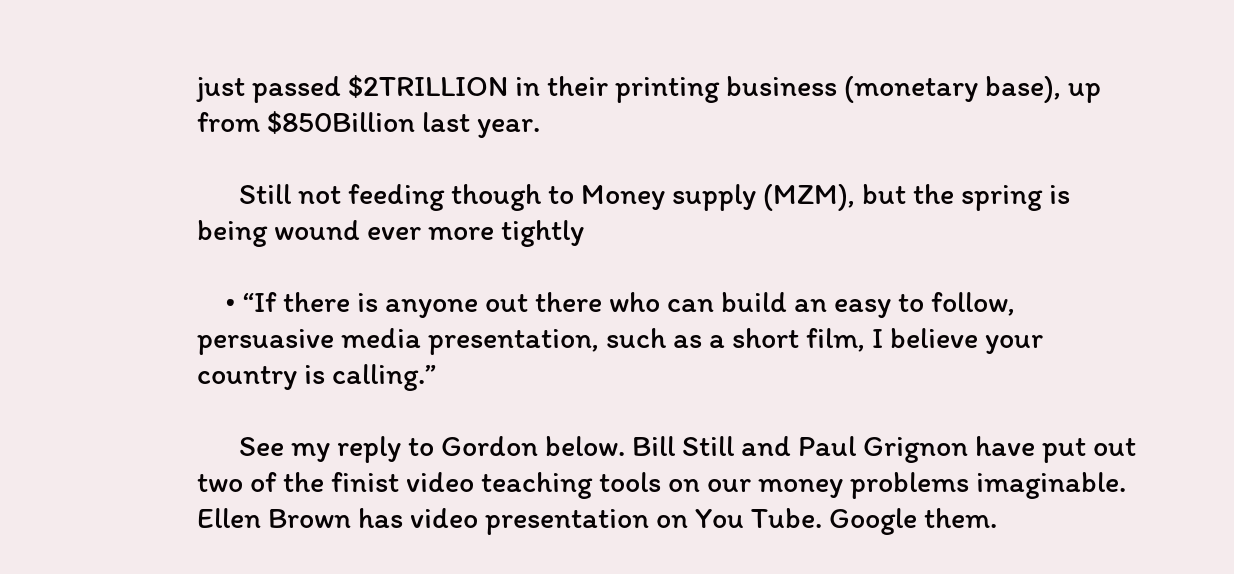just passed $2TRILLION in their printing business (monetary base), up from $850Billion last year.

      Still not feeding though to Money supply (MZM), but the spring is being wound ever more tightly

    • “If there is anyone out there who can build an easy to follow, persuasive media presentation, such as a short film, I believe your country is calling.”

      See my reply to Gordon below. Bill Still and Paul Grignon have put out two of the finist video teaching tools on our money problems imaginable. Ellen Brown has video presentation on You Tube. Google them.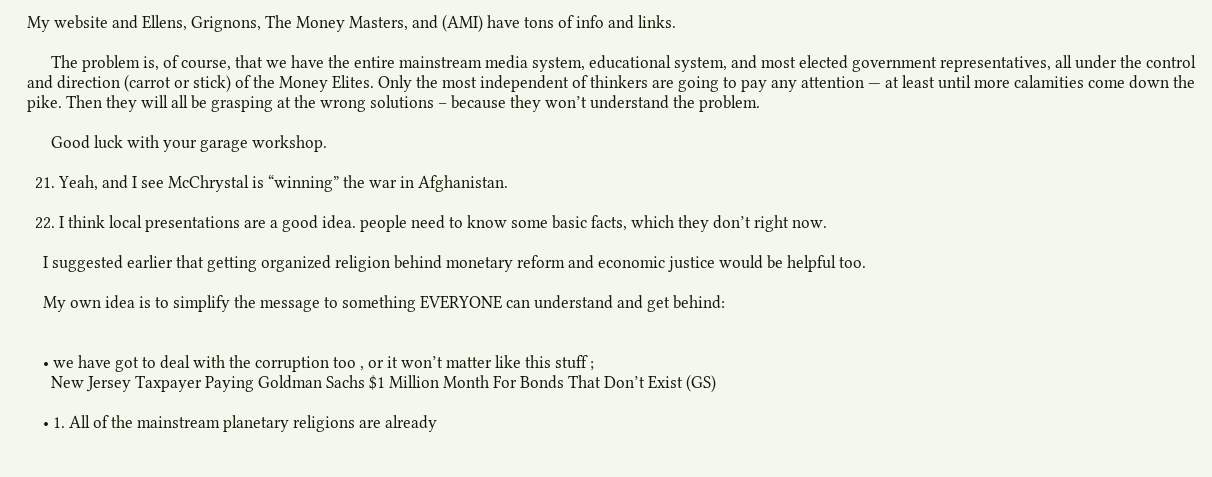My website and Ellens, Grignons, The Money Masters, and (AMI) have tons of info and links.

      The problem is, of course, that we have the entire mainstream media system, educational system, and most elected government representatives, all under the control and direction (carrot or stick) of the Money Elites. Only the most independent of thinkers are going to pay any attention — at least until more calamities come down the pike. Then they will all be grasping at the wrong solutions – because they won’t understand the problem.

      Good luck with your garage workshop.

  21. Yeah, and I see McChrystal is “winning” the war in Afghanistan.

  22. I think local presentations are a good idea. people need to know some basic facts, which they don’t right now.

    I suggested earlier that getting organized religion behind monetary reform and economic justice would be helpful too.

    My own idea is to simplify the message to something EVERYONE can understand and get behind:


    • we have got to deal with the corruption too , or it won’t matter like this stuff ;
      New Jersey Taxpayer Paying Goldman Sachs $1 Million Month For Bonds That Don’t Exist (GS)

    • 1. All of the mainstream planetary religions are already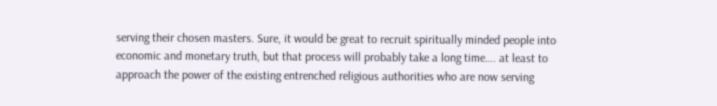serving their chosen masters. Sure, it would be great to recruit spiritually minded people into economic and monetary truth, but that process will probably take a long time…. at least to approach the power of the existing entrenched religious authorities who are now serving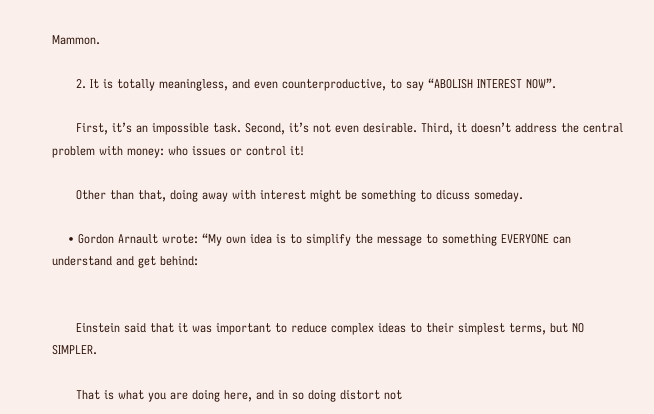Mammon.

      2. It is totally meaningless, and even counterproductive, to say “ABOLISH INTEREST NOW”.

      First, it’s an impossible task. Second, it’s not even desirable. Third, it doesn’t address the central problem with money: who issues or control it!

      Other than that, doing away with interest might be something to dicuss someday.

    • Gordon Arnault wrote: “My own idea is to simplify the message to something EVERYONE can understand and get behind:


      Einstein said that it was important to reduce complex ideas to their simplest terms, but NO SIMPLER.

      That is what you are doing here, and in so doing distort not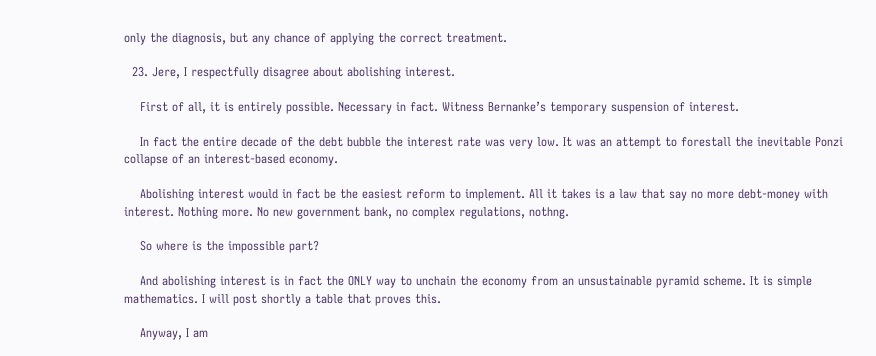only the diagnosis, but any chance of applying the correct treatment.

  23. Jere, I respectfully disagree about abolishing interest.

    First of all, it is entirely possible. Necessary in fact. Witness Bernanke’s temporary suspension of interest.

    In fact the entire decade of the debt bubble the interest rate was very low. It was an attempt to forestall the inevitable Ponzi collapse of an interest-based economy.

    Abolishing interest would in fact be the easiest reform to implement. All it takes is a law that say no more debt-money with interest. Nothing more. No new government bank, no complex regulations, nothng.

    So where is the impossible part?

    And abolishing interest is in fact the ONLY way to unchain the economy from an unsustainable pyramid scheme. It is simple mathematics. I will post shortly a table that proves this.

    Anyway, I am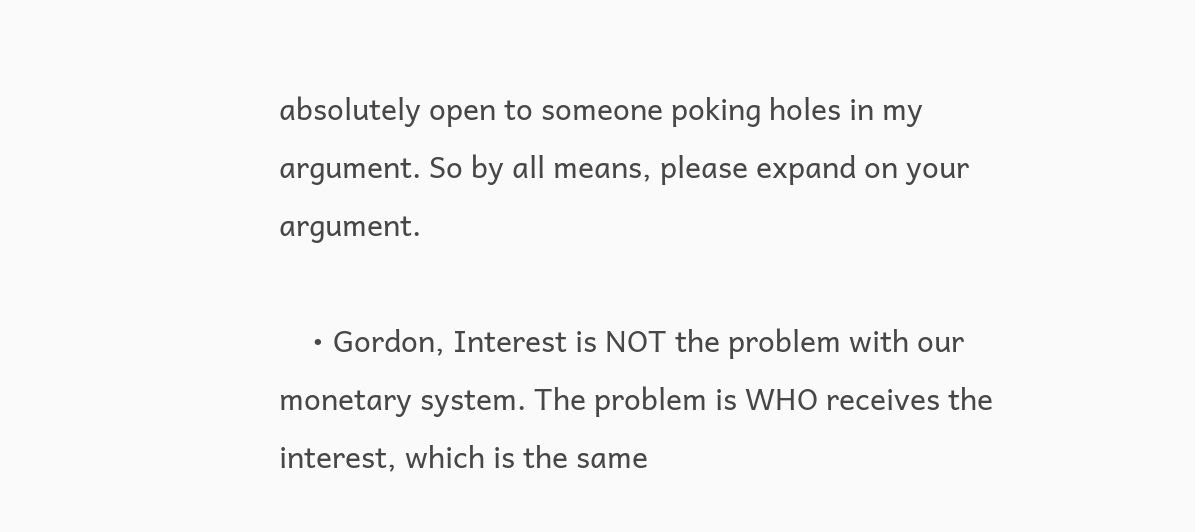absolutely open to someone poking holes in my argument. So by all means, please expand on your argument.

    • Gordon, Interest is NOT the problem with our monetary system. The problem is WHO receives the interest, which is the same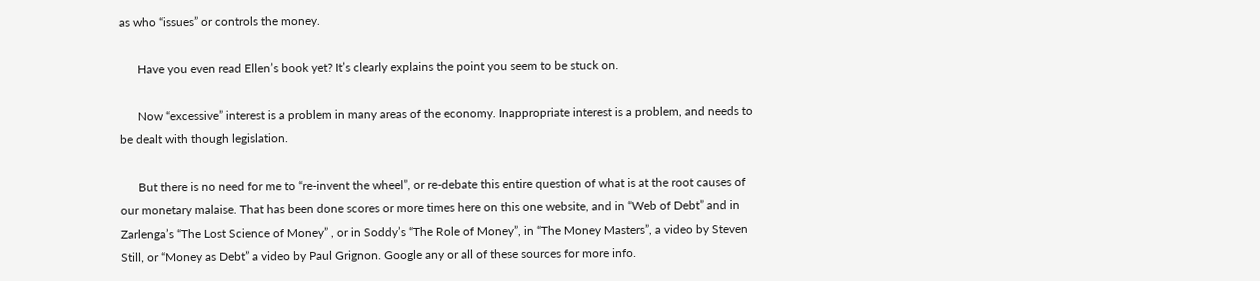as who “issues” or controls the money.

      Have you even read Ellen’s book yet? It’s clearly explains the point you seem to be stuck on.

      Now “excessive” interest is a problem in many areas of the economy. Inappropriate interest is a problem, and needs to be dealt with though legislation.

      But there is no need for me to “re-invent the wheel”, or re-debate this entire question of what is at the root causes of our monetary malaise. That has been done scores or more times here on this one website, and in “Web of Debt” and in Zarlenga’s “The Lost Science of Money” , or in Soddy’s “The Role of Money”, in “The Money Masters”, a video by Steven Still, or “Money as Debt” a video by Paul Grignon. Google any or all of these sources for more info.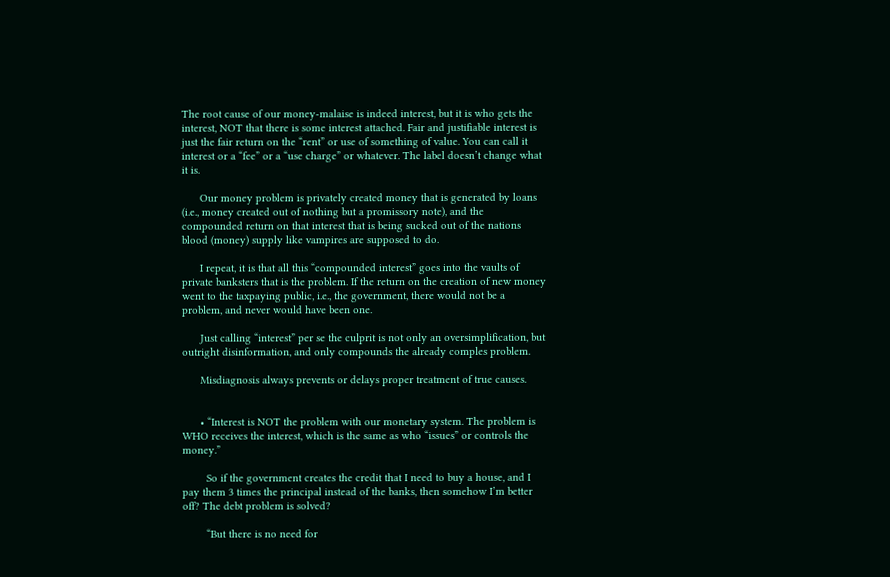The root cause of our money-malaise is indeed interest, but it is who gets the interest, NOT that there is some interest attached. Fair and justifiable interest is just the fair return on the “rent” or use of something of value. You can call it interest or a “fee” or a “use charge” or whatever. The label doesn’t change what it is.

      Our money problem is privately created money that is generated by loans (i.e., money created out of nothing but a promissory note), and the compounded return on that interest that is being sucked out of the nations blood (money) supply like vampires are supposed to do.

      I repeat, it is that all this “compounded interest” goes into the vaults of private banksters that is the problem. If the return on the creation of new money went to the taxpaying public, i.e., the government, there would not be a problem, and never would have been one.

      Just calling “interest” per se the culprit is not only an oversimplification, but outright disinformation, and only compounds the already comples problem.

      Misdiagnosis always prevents or delays proper treatment of true causes.


      • “Interest is NOT the problem with our monetary system. The problem is WHO receives the interest, which is the same as who “issues” or controls the money.”

        So if the government creates the credit that I need to buy a house, and I pay them 3 times the principal instead of the banks, then somehow I’m better off? The debt problem is solved?

        “But there is no need for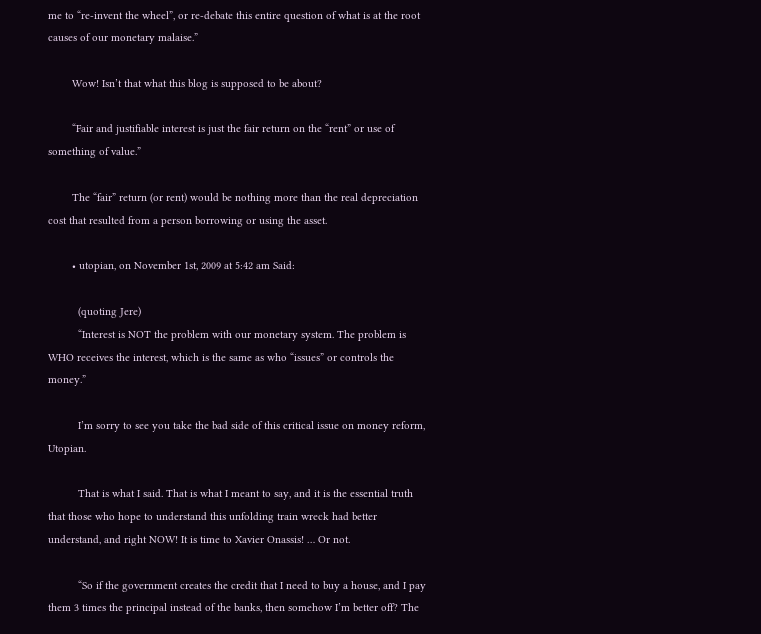me to “re-invent the wheel”, or re-debate this entire question of what is at the root causes of our monetary malaise.”

        Wow! Isn’t that what this blog is supposed to be about?

        “Fair and justifiable interest is just the fair return on the “rent” or use of something of value.”

        The “fair” return (or rent) would be nothing more than the real depreciation cost that resulted from a person borrowing or using the asset.

        • utopian, on November 1st, 2009 at 5:42 am Said:

          (quoting Jere)
          “Interest is NOT the problem with our monetary system. The problem is WHO receives the interest, which is the same as who “issues” or controls the money.”

          I’m sorry to see you take the bad side of this critical issue on money reform, Utopian.

          That is what I said. That is what I meant to say, and it is the essential truth that those who hope to understand this unfolding train wreck had better understand, and right NOW! It is time to Xavier Onassis! … Or not.

          “So if the government creates the credit that I need to buy a house, and I pay them 3 times the principal instead of the banks, then somehow I’m better off? The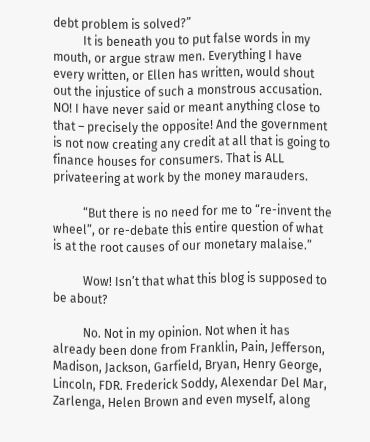debt problem is solved?”
          It is beneath you to put false words in my mouth, or argue straw men. Everything I have every written, or Ellen has written, would shout out the injustice of such a monstrous accusation. NO! I have never said or meant anything close to that – precisely the opposite! And the government is not now creating any credit at all that is going to finance houses for consumers. That is ALL privateering at work by the money marauders.

          “But there is no need for me to “re-invent the wheel”, or re-debate this entire question of what is at the root causes of our monetary malaise.”

          Wow! Isn’t that what this blog is supposed to be about?

          No. Not in my opinion. Not when it has already been done from Franklin, Pain, Jefferson, Madison, Jackson, Garfield, Bryan, Henry George, Lincoln, FDR. Frederick Soddy, Alexendar Del Mar, Zarlenga, Helen Brown and even myself, along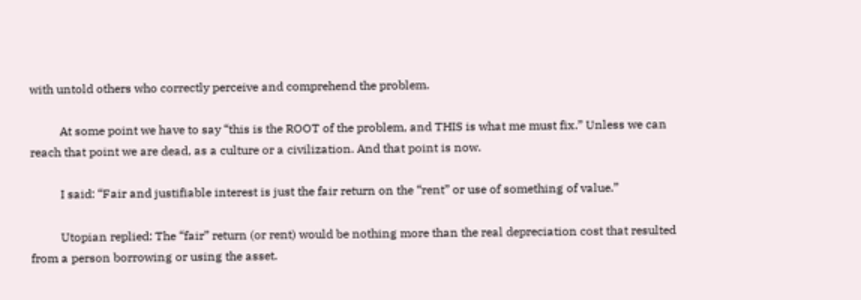with untold others who correctly perceive and comprehend the problem.

          At some point we have to say “this is the ROOT of the problem, and THIS is what me must fix.” Unless we can reach that point we are dead, as a culture or a civilization. And that point is now.

          I said: “Fair and justifiable interest is just the fair return on the “rent” or use of something of value.”

          Utopian replied: The “fair” return (or rent) would be nothing more than the real depreciation cost that resulted from a person borrowing or using the asset.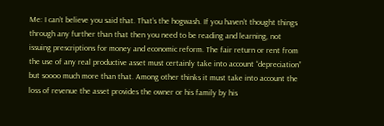Me: I can’t believe you said that. That’s the hogwash. If you haven’t thought things through any further than that then you need to be reading and learning, not issuing prescriptions for money and economic reform. The fair return or rent from the use of any real productive asset must certainly take into account “depreciation” but soooo much more than that. Among other thinks it must take into account the loss of revenue the asset provides the owner or his family by his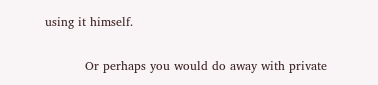using it himself.

          Or perhaps you would do away with private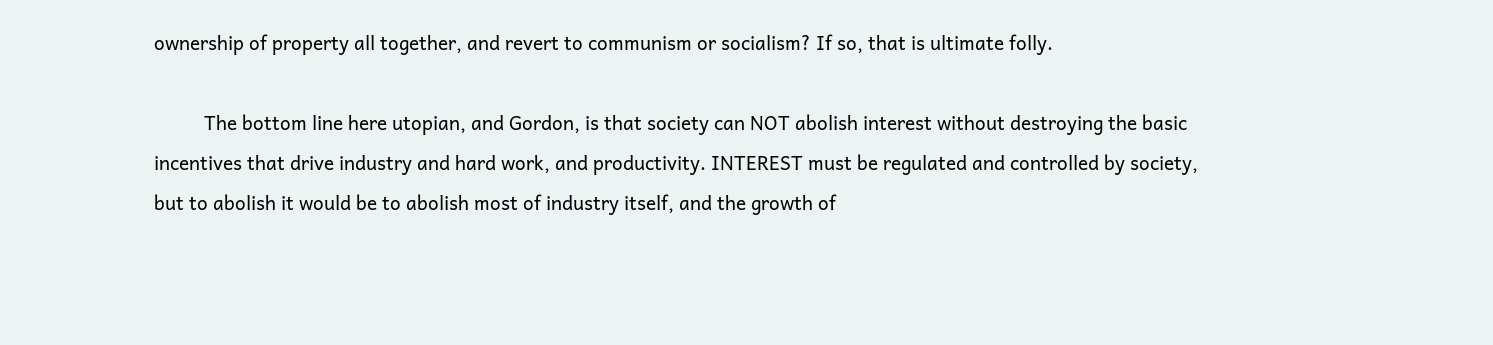ownership of property all together, and revert to communism or socialism? If so, that is ultimate folly.

          The bottom line here utopian, and Gordon, is that society can NOT abolish interest without destroying the basic incentives that drive industry and hard work, and productivity. INTEREST must be regulated and controlled by society, but to abolish it would be to abolish most of industry itself, and the growth of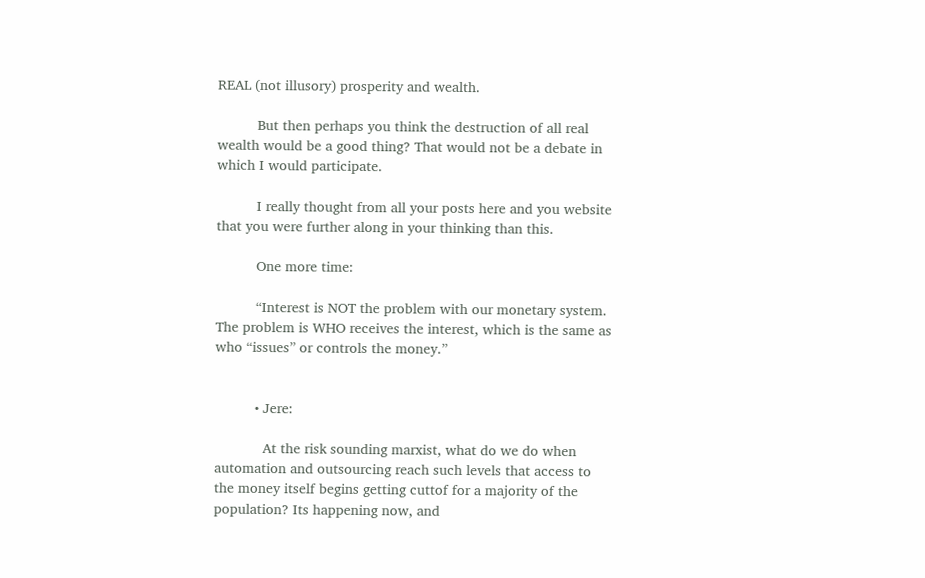REAL (not illusory) prosperity and wealth.

          But then perhaps you think the destruction of all real wealth would be a good thing? That would not be a debate in which I would participate.

          I really thought from all your posts here and you website that you were further along in your thinking than this.

          One more time:

          “Interest is NOT the problem with our monetary system. The problem is WHO receives the interest, which is the same as who “issues” or controls the money.”


          • Jere:

            At the risk sounding marxist, what do we do when automation and outsourcing reach such levels that access to the money itself begins getting cuttof for a majority of the population? Its happening now, and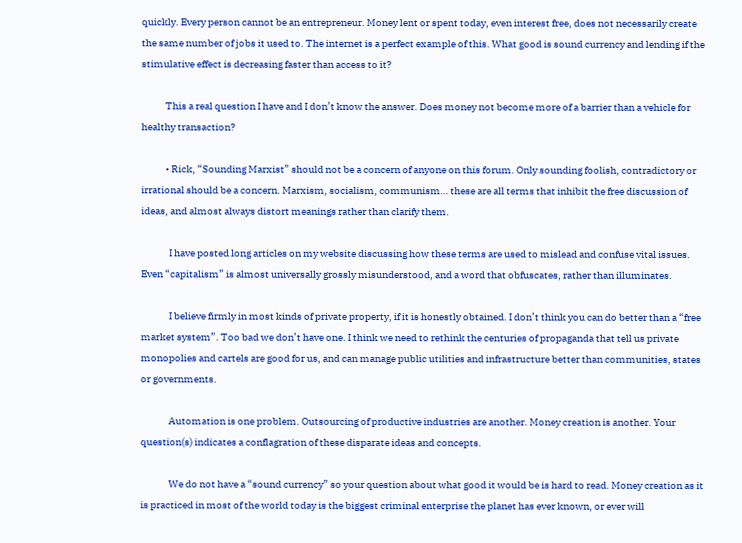quickly. Every person cannot be an entrepreneur. Money lent or spent today, even interest free, does not necessarily create the same number of jobs it used to. The internet is a perfect example of this. What good is sound currency and lending if the stimulative effect is decreasing faster than access to it?

            This a real question I have and I don’t know the answer. Does money not become more of a barrier than a vehicle for healthy transaction?

            • Rick, “Sounding Marxist” should not be a concern of anyone on this forum. Only sounding foolish, contradictory or irrational should be a concern. Marxism, socialism, communism… these are all terms that inhibit the free discussion of ideas, and almost always distort meanings rather than clarify them.

              I have posted long articles on my website discussing how these terms are used to mislead and confuse vital issues. Even “capitalism” is almost universally grossly misunderstood, and a word that obfuscates, rather than illuminates.

              I believe firmly in most kinds of private property, if it is honestly obtained. I don’t think you can do better than a “free market system”. Too bad we don’t have one. I think we need to rethink the centuries of propaganda that tell us private monopolies and cartels are good for us, and can manage public utilities and infrastructure better than communities, states or governments.

              Automation is one problem. Outsourcing of productive industries are another. Money creation is another. Your question(s) indicates a conflagration of these disparate ideas and concepts.

              We do not have a “sound currency” so your question about what good it would be is hard to read. Money creation as it is practiced in most of the world today is the biggest criminal enterprise the planet has ever known, or ever will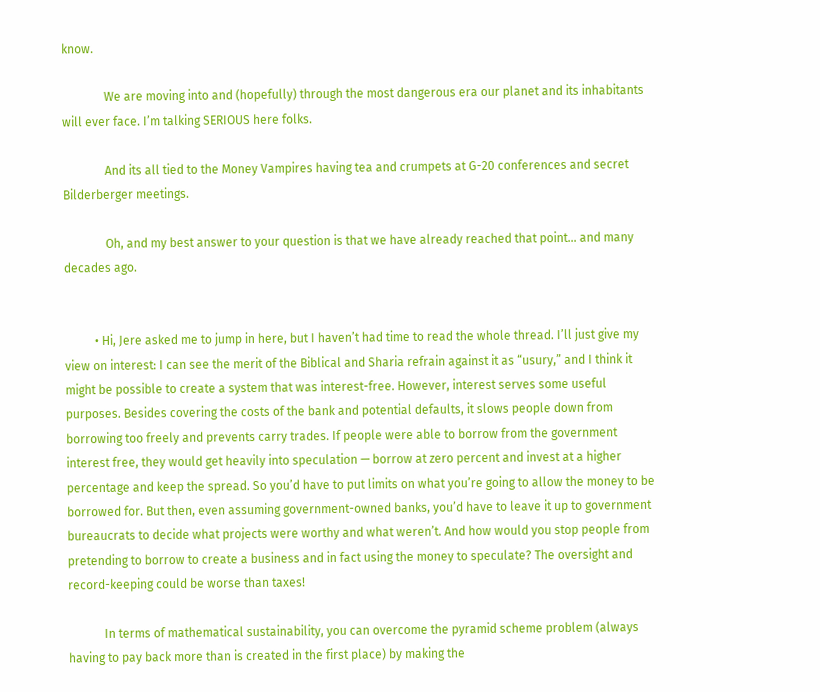know.

              We are moving into and (hopefully) through the most dangerous era our planet and its inhabitants will ever face. I’m talking SERIOUS here folks.

              And its all tied to the Money Vampires having tea and crumpets at G-20 conferences and secret Bilderberger meetings.

              Oh, and my best answer to your question is that we have already reached that point… and many decades ago.


          • Hi, Jere asked me to jump in here, but I haven’t had time to read the whole thread. I’ll just give my view on interest: I can see the merit of the Biblical and Sharia refrain against it as “usury,” and I think it might be possible to create a system that was interest-free. However, interest serves some useful purposes. Besides covering the costs of the bank and potential defaults, it slows people down from borrowing too freely and prevents carry trades. If people were able to borrow from the government interest free, they would get heavily into speculation — borrow at zero percent and invest at a higher percentage and keep the spread. So you’d have to put limits on what you’re going to allow the money to be borrowed for. But then, even assuming government-owned banks, you’d have to leave it up to government bureaucrats to decide what projects were worthy and what weren’t. And how would you stop people from pretending to borrow to create a business and in fact using the money to speculate? The oversight and record-keeping could be worse than taxes!

            In terms of mathematical sustainability, you can overcome the pyramid scheme problem (always having to pay back more than is created in the first place) by making the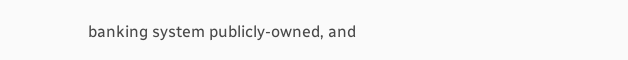banking system publicly-owned, and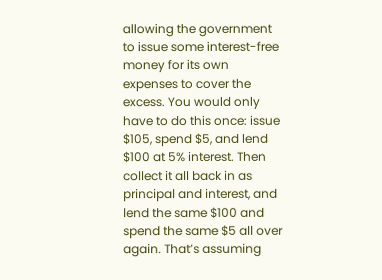allowing the government to issue some interest-free money for its own expenses to cover the excess. You would only have to do this once: issue $105, spend $5, and lend $100 at 5% interest. Then collect it all back in as principal and interest, and lend the same $100 and spend the same $5 all over again. That’s assuming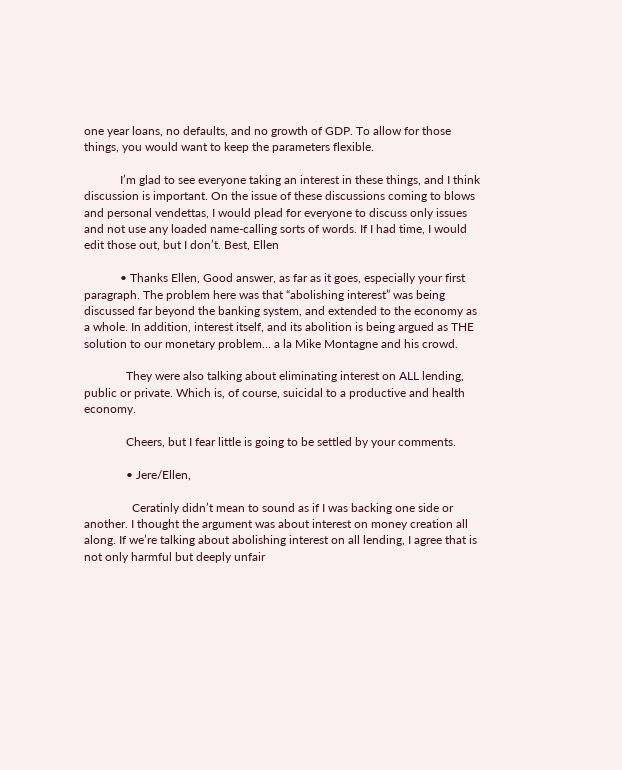one year loans, no defaults, and no growth of GDP. To allow for those things, you would want to keep the parameters flexible.

            I’m glad to see everyone taking an interest in these things, and I think discussion is important. On the issue of these discussions coming to blows and personal vendettas, I would plead for everyone to discuss only issues and not use any loaded name-calling sorts of words. If I had time, I would edit those out, but I don’t. Best, Ellen

            • Thanks Ellen, Good answer, as far as it goes, especially your first paragraph. The problem here was that “abolishing interest” was being discussed far beyond the banking system, and extended to the economy as a whole. In addition, interest itself, and its abolition is being argued as THE solution to our monetary problem… a la Mike Montagne and his crowd.

              They were also talking about eliminating interest on ALL lending, public or private. Which is, of course, suicidal to a productive and health economy.

              Cheers, but I fear little is going to be settled by your comments.

              • Jere/Ellen,

                Ceratinly didn’t mean to sound as if I was backing one side or another. I thought the argument was about interest on money creation all along. If we’re talking about abolishing interest on all lending, I agree that is not only harmful but deeply unfair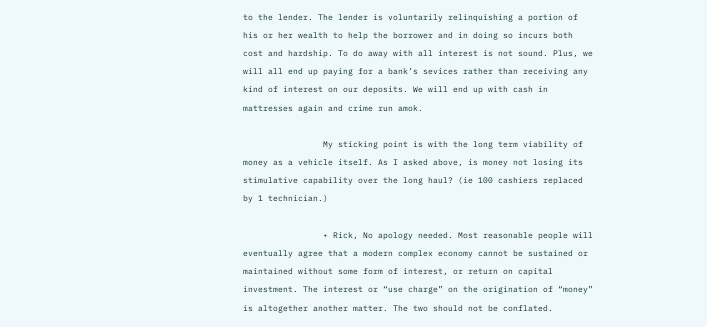to the lender. The lender is voluntarily relinquishing a portion of his or her wealth to help the borrower and in doing so incurs both cost and hardship. To do away with all interest is not sound. Plus, we will all end up paying for a bank’s sevices rather than receiving any kind of interest on our deposits. We will end up with cash in mattresses again and crime run amok.

                My sticking point is with the long term viability of money as a vehicle itself. As I asked above, is money not losing its stimulative capability over the long haul? (ie 100 cashiers replaced by 1 technician.)

                • Rick, No apology needed. Most reasonable people will eventually agree that a modern complex economy cannot be sustained or maintained without some form of interest, or return on capital investment. The interest or “use charge” on the origination of “money” is altogether another matter. The two should not be conflated.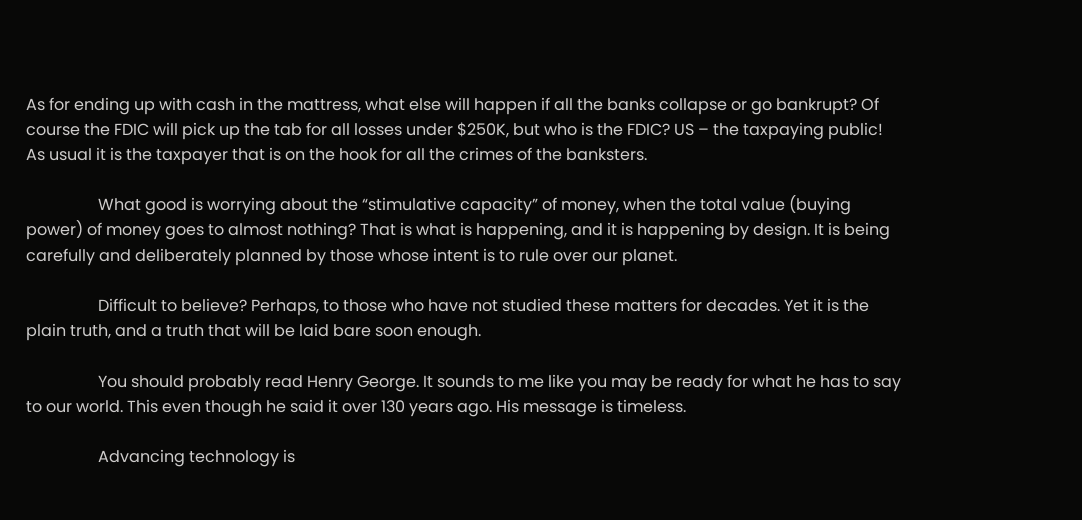As for ending up with cash in the mattress, what else will happen if all the banks collapse or go bankrupt? Of course the FDIC will pick up the tab for all losses under $250K, but who is the FDIC? US – the taxpaying public! As usual it is the taxpayer that is on the hook for all the crimes of the banksters.

                  What good is worrying about the “stimulative capacity” of money, when the total value (buying power) of money goes to almost nothing? That is what is happening, and it is happening by design. It is being carefully and deliberately planned by those whose intent is to rule over our planet.

                  Difficult to believe? Perhaps, to those who have not studied these matters for decades. Yet it is the plain truth, and a truth that will be laid bare soon enough.

                  You should probably read Henry George. It sounds to me like you may be ready for what he has to say to our world. This even though he said it over 130 years ago. His message is timeless.

                  Advancing technology is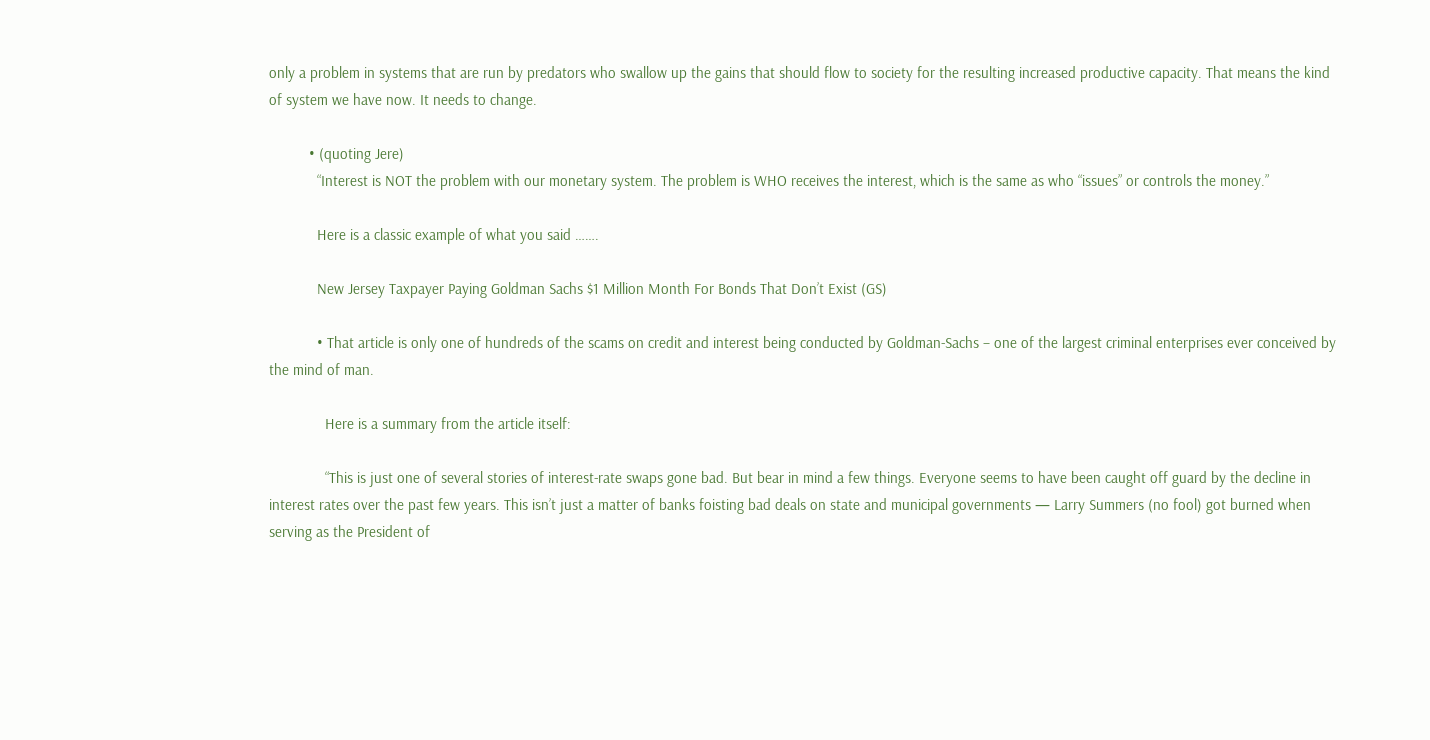only a problem in systems that are run by predators who swallow up the gains that should flow to society for the resulting increased productive capacity. That means the kind of system we have now. It needs to change.

          • (quoting Jere)
            “Interest is NOT the problem with our monetary system. The problem is WHO receives the interest, which is the same as who “issues” or controls the money.”

            Here is a classic example of what you said …….

            New Jersey Taxpayer Paying Goldman Sachs $1 Million Month For Bonds That Don’t Exist (GS)

            • That article is only one of hundreds of the scams on credit and interest being conducted by Goldman-Sachs – one of the largest criminal enterprises ever conceived by the mind of man.

              Here is a summary from the article itself:

              “This is just one of several stories of interest-rate swaps gone bad. But bear in mind a few things. Everyone seems to have been caught off guard by the decline in interest rates over the past few years. This isn’t just a matter of banks foisting bad deals on state and municipal governments — Larry Summers (no fool) got burned when serving as the President of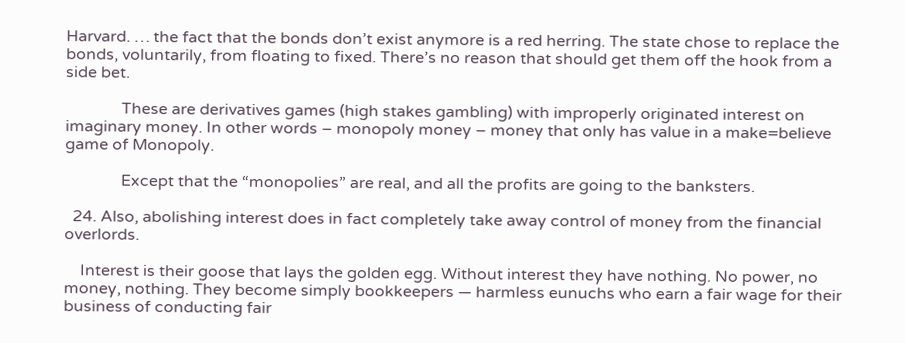Harvard. … the fact that the bonds don’t exist anymore is a red herring. The state chose to replace the bonds, voluntarily, from floating to fixed. There’s no reason that should get them off the hook from a side bet.

              These are derivatives games (high stakes gambling) with improperly originated interest on imaginary money. In other words – monopoly money – money that only has value in a make=believe game of Monopoly.

              Except that the “monopolies” are real, and all the profits are going to the banksters.

  24. Also, abolishing interest does in fact completely take away control of money from the financial overlords.

    Interest is their goose that lays the golden egg. Without interest they have nothing. No power, no money, nothing. They become simply bookkeepers — harmless eunuchs who earn a fair wage for their business of conducting fair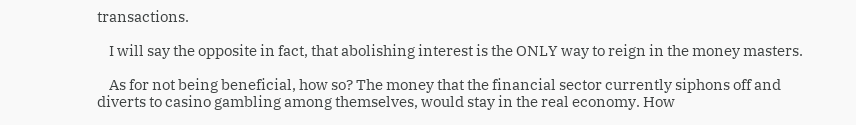transactions.

    I will say the opposite in fact, that abolishing interest is the ONLY way to reign in the money masters.

    As for not being beneficial, how so? The money that the financial sector currently siphons off and diverts to casino gambling among themselves, would stay in the real economy. How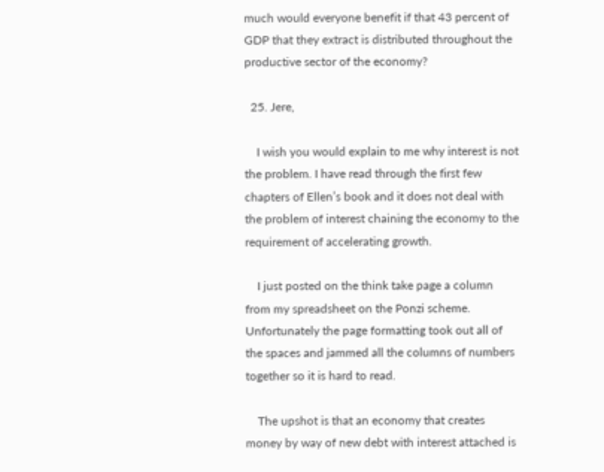much would everyone benefit if that 43 percent of GDP that they extract is distributed throughout the productive sector of the economy?

  25. Jere,

    I wish you would explain to me why interest is not the problem. I have read through the first few chapters of Ellen’s book and it does not deal with the problem of interest chaining the economy to the requirement of accelerating growth.

    I just posted on the think take page a column from my spreadsheet on the Ponzi scheme. Unfortunately the page formatting took out all of the spaces and jammed all the columns of numbers together so it is hard to read.

    The upshot is that an economy that creates money by way of new debt with interest attached is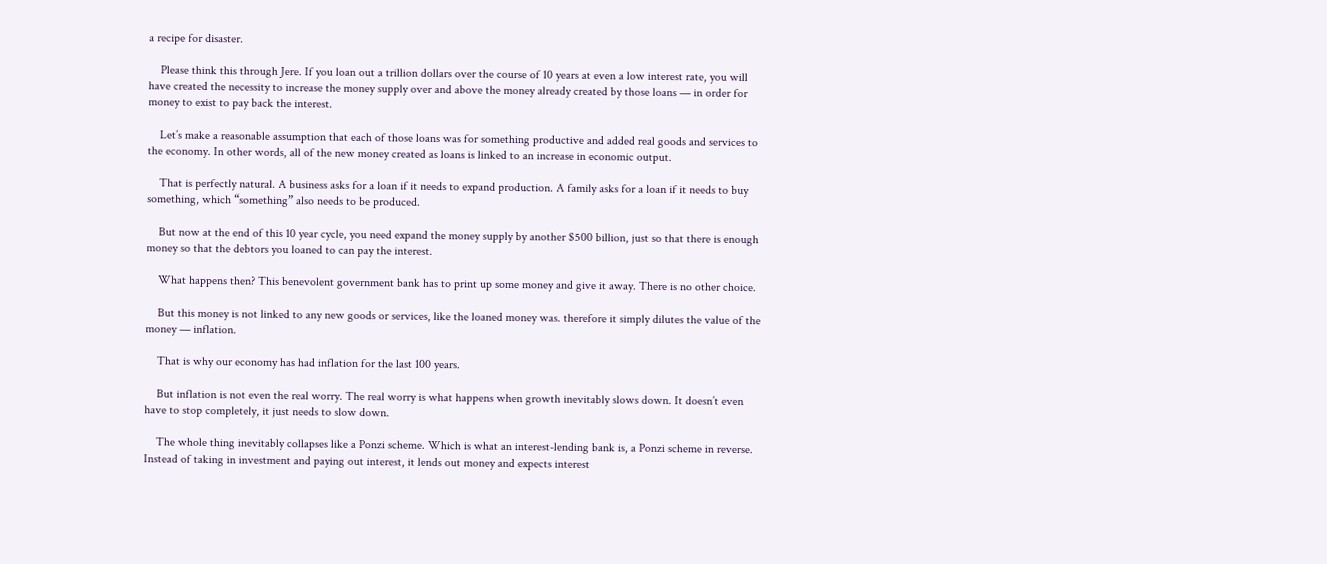a recipe for disaster.

    Please think this through Jere. If you loan out a trillion dollars over the course of 10 years at even a low interest rate, you will have created the necessity to increase the money supply over and above the money already created by those loans — in order for money to exist to pay back the interest.

    Let’s make a reasonable assumption that each of those loans was for something productive and added real goods and services to the economy. In other words, all of the new money created as loans is linked to an increase in economic output.

    That is perfectly natural. A business asks for a loan if it needs to expand production. A family asks for a loan if it needs to buy something, which “something” also needs to be produced.

    But now at the end of this 10 year cycle, you need expand the money supply by another $500 billion, just so that there is enough money so that the debtors you loaned to can pay the interest.

    What happens then? This benevolent government bank has to print up some money and give it away. There is no other choice.

    But this money is not linked to any new goods or services, like the loaned money was. therefore it simply dilutes the value of the money — inflation.

    That is why our economy has had inflation for the last 100 years.

    But inflation is not even the real worry. The real worry is what happens when growth inevitably slows down. It doesn’t even have to stop completely, it just needs to slow down.

    The whole thing inevitably collapses like a Ponzi scheme. Which is what an interest-lending bank is, a Ponzi scheme in reverse. Instead of taking in investment and paying out interest, it lends out money and expects interest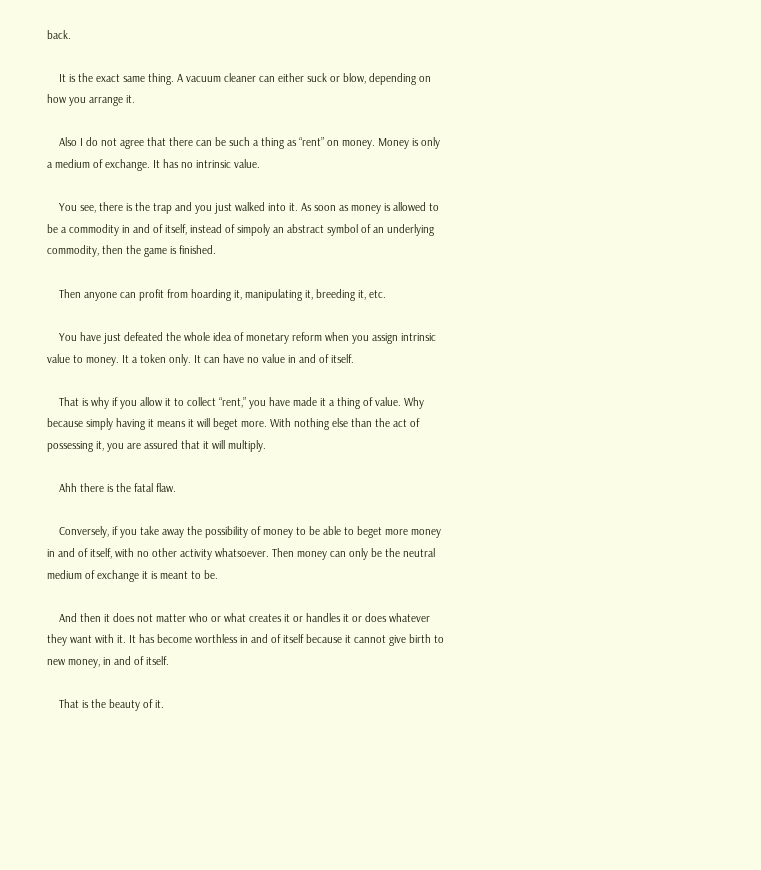back.

    It is the exact same thing. A vacuum cleaner can either suck or blow, depending on how you arrange it.

    Also I do not agree that there can be such a thing as “rent” on money. Money is only a medium of exchange. It has no intrinsic value.

    You see, there is the trap and you just walked into it. As soon as money is allowed to be a commodity in and of itself, instead of simpoly an abstract symbol of an underlying commodity, then the game is finished.

    Then anyone can profit from hoarding it, manipulating it, breeding it, etc.

    You have just defeated the whole idea of monetary reform when you assign intrinsic value to money. It a token only. It can have no value in and of itself.

    That is why if you allow it to collect “rent,” you have made it a thing of value. Why because simply having it means it will beget more. With nothing else than the act of possessing it, you are assured that it will multiply.

    Ahh there is the fatal flaw.

    Conversely, if you take away the possibility of money to be able to beget more money in and of itself, with no other activity whatsoever. Then money can only be the neutral medium of exchange it is meant to be.

    And then it does not matter who or what creates it or handles it or does whatever they want with it. It has become worthless in and of itself because it cannot give birth to new money, in and of itself.

    That is the beauty of it.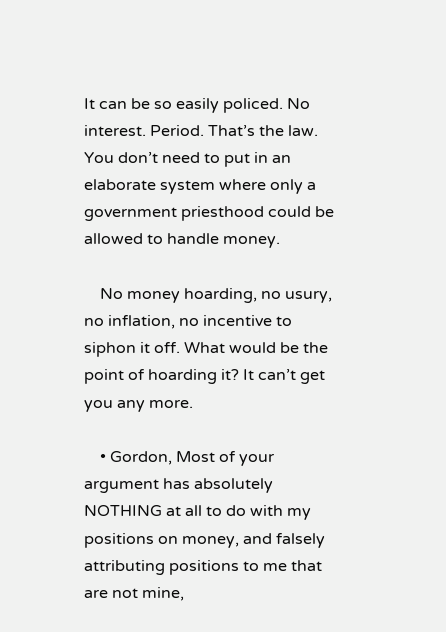It can be so easily policed. No interest. Period. That’s the law. You don’t need to put in an elaborate system where only a government priesthood could be allowed to handle money.

    No money hoarding, no usury, no inflation, no incentive to siphon it off. What would be the point of hoarding it? It can’t get you any more.

    • Gordon, Most of your argument has absolutely NOTHING at all to do with my positions on money, and falsely attributing positions to me that are not mine,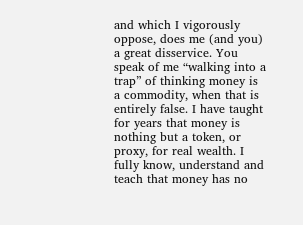and which I vigorously oppose, does me (and you) a great disservice. You speak of me “walking into a trap” of thinking money is a commodity, when that is entirely false. I have taught for years that money is nothing but a token, or proxy, for real wealth. I fully know, understand and teach that money has no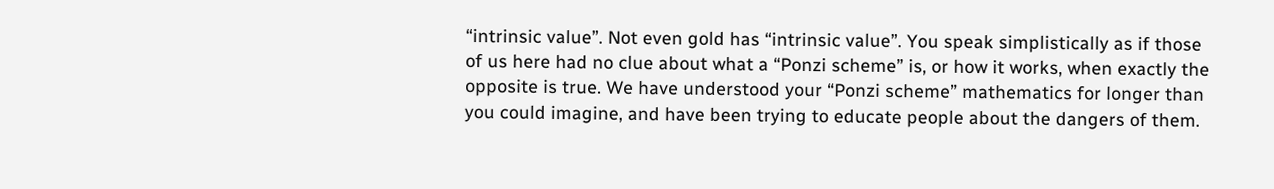“intrinsic value”. Not even gold has “intrinsic value”. You speak simplistically as if those of us here had no clue about what a “Ponzi scheme” is, or how it works, when exactly the opposite is true. We have understood your “Ponzi scheme” mathematics for longer than you could imagine, and have been trying to educate people about the dangers of them.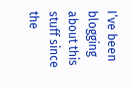I’ve been blogging about this stuff since the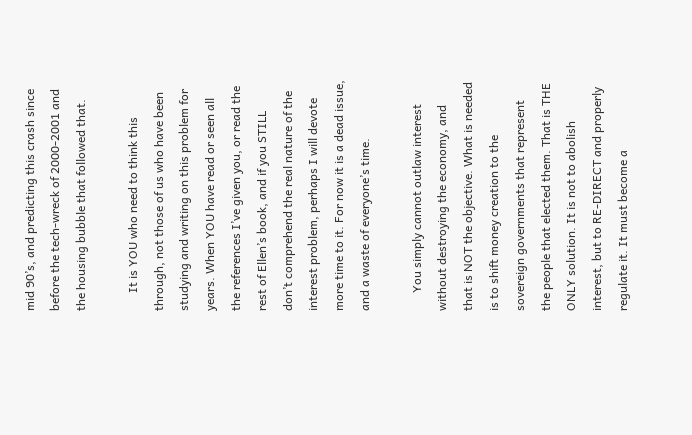mid 90’s, and predicting this crash since before the tech-wreck of 2000-2001 and the housing bubble that followed that.

      It is YOU who need to think this through, not those of us who have been studying and writing on this problem for years. When YOU have read or seen all the references I’ve given you, or read the rest of Ellen’s book, and if you STILL don’t comprehend the real nature of the interest problem, perhaps I will devote more time to it. For now it is a dead issue, and a waste of everyone’s time.

      You simply cannot outlaw interest without destroying the economy, and that is NOT the objective. What is needed is to shift money creation to the sovereign governments that represent the people that elected them. That is THE ONLY solution. It is not to abolish interest, but to RE-DIRECT and properly regulate it. It must become a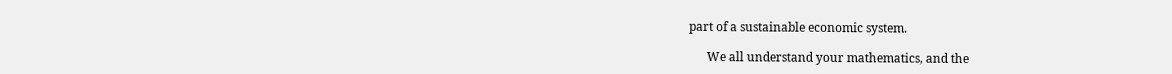part of a sustainable economic system.

      We all understand your mathematics, and the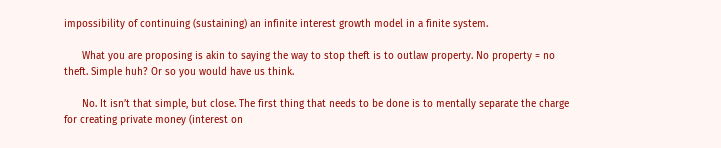impossibility of continuing (sustaining) an infinite interest growth model in a finite system.

      What you are proposing is akin to saying the way to stop theft is to outlaw property. No property = no theft. Simple huh? Or so you would have us think.

      No. It isn’t that simple, but close. The first thing that needs to be done is to mentally separate the charge for creating private money (interest on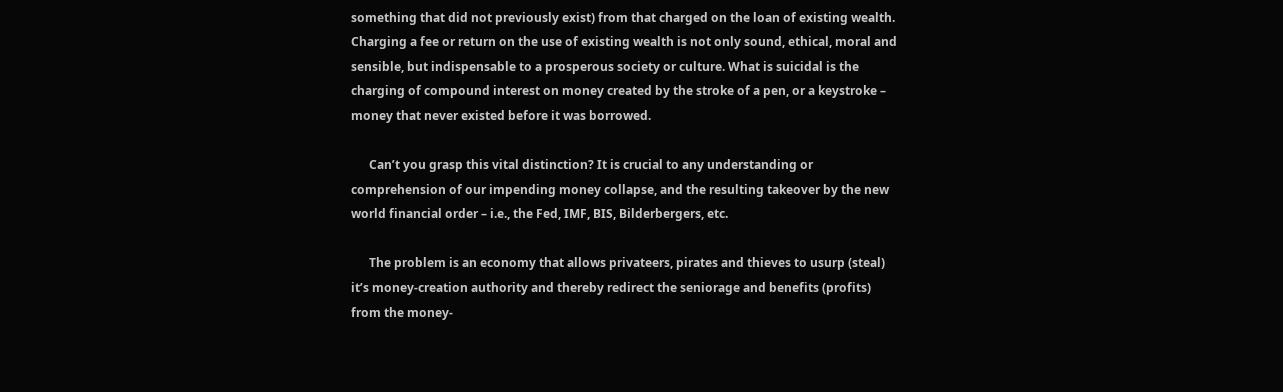something that did not previously exist) from that charged on the loan of existing wealth. Charging a fee or return on the use of existing wealth is not only sound, ethical, moral and sensible, but indispensable to a prosperous society or culture. What is suicidal is the charging of compound interest on money created by the stroke of a pen, or a keystroke – money that never existed before it was borrowed.

      Can’t you grasp this vital distinction? It is crucial to any understanding or comprehension of our impending money collapse, and the resulting takeover by the new world financial order – i.e., the Fed, IMF, BIS, Bilderbergers, etc.

      The problem is an economy that allows privateers, pirates and thieves to usurp (steal) it’s money-creation authority and thereby redirect the seniorage and benefits (profits) from the money-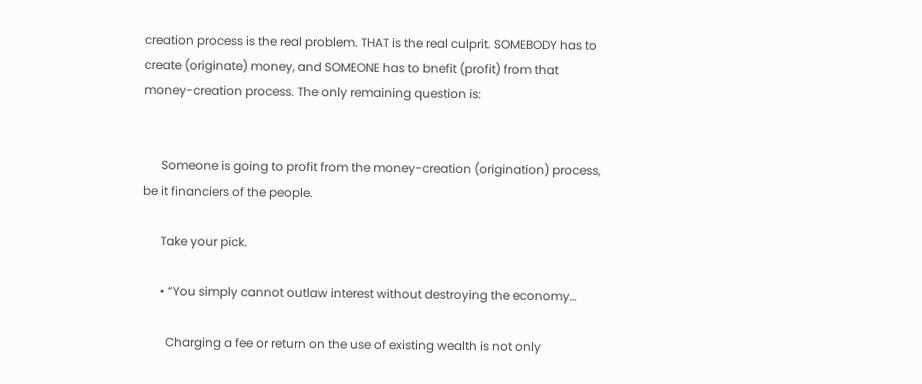creation process is the real problem. THAT is the real culprit. SOMEBODY has to create (originate) money, and SOMEONE has to bnefit (profit) from that money-creation process. The only remaining question is:


      Someone is going to profit from the money-creation (origination) process, be it financiers of the people.

      Take your pick.

      • “You simply cannot outlaw interest without destroying the economy…

        Charging a fee or return on the use of existing wealth is not only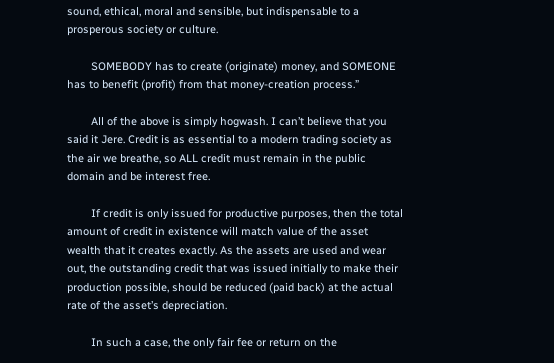sound, ethical, moral and sensible, but indispensable to a prosperous society or culture.

        SOMEBODY has to create (originate) money, and SOMEONE has to benefit (profit) from that money-creation process.”

        All of the above is simply hogwash. I can’t believe that you said it Jere. Credit is as essential to a modern trading society as the air we breathe, so ALL credit must remain in the public domain and be interest free.

        If credit is only issued for productive purposes, then the total amount of credit in existence will match value of the asset wealth that it creates exactly. As the assets are used and wear out, the outstanding credit that was issued initially to make their production possible, should be reduced (paid back) at the actual rate of the asset’s depreciation.

        In such a case, the only fair fee or return on the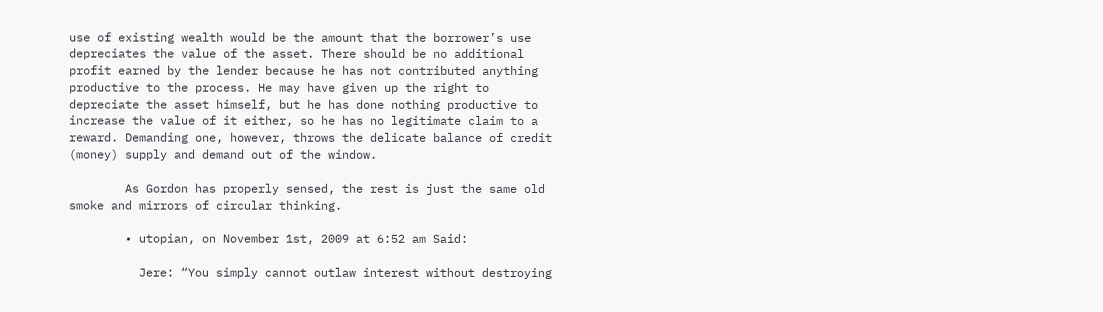use of existing wealth would be the amount that the borrower’s use depreciates the value of the asset. There should be no additional profit earned by the lender because he has not contributed anything productive to the process. He may have given up the right to depreciate the asset himself, but he has done nothing productive to increase the value of it either, so he has no legitimate claim to a reward. Demanding one, however, throws the delicate balance of credit (money) supply and demand out of the window.

        As Gordon has properly sensed, the rest is just the same old smoke and mirrors of circular thinking.

        • utopian, on November 1st, 2009 at 6:52 am Said:

          Jere: “You simply cannot outlaw interest without destroying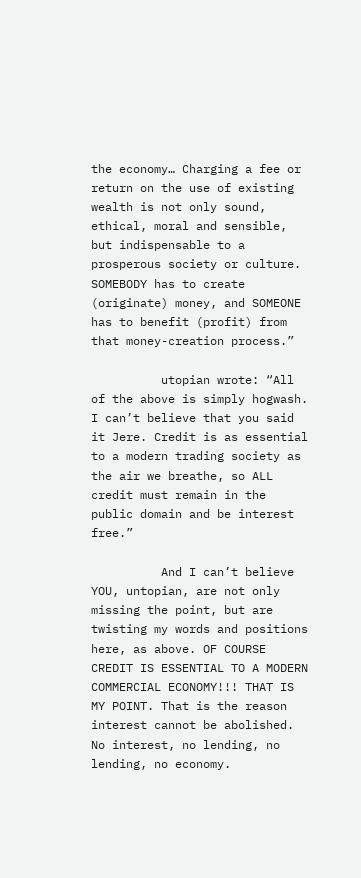the economy… Charging a fee or return on the use of existing wealth is not only sound, ethical, moral and sensible, but indispensable to a prosperous society or culture. SOMEBODY has to create (originate) money, and SOMEONE has to benefit (profit) from that money-creation process.”

          utopian wrote: “All of the above is simply hogwash. I can’t believe that you said it Jere. Credit is as essential to a modern trading society as the air we breathe, so ALL credit must remain in the public domain and be interest free.”

          And I can’t believe YOU, untopian, are not only missing the point, but are twisting my words and positions here, as above. OF COURSE CREDIT IS ESSENTIAL TO A MODERN COMMERCIAL ECONOMY!!! THAT IS MY POINT. That is the reason interest cannot be abolished. No interest, no lending, no lending, no economy.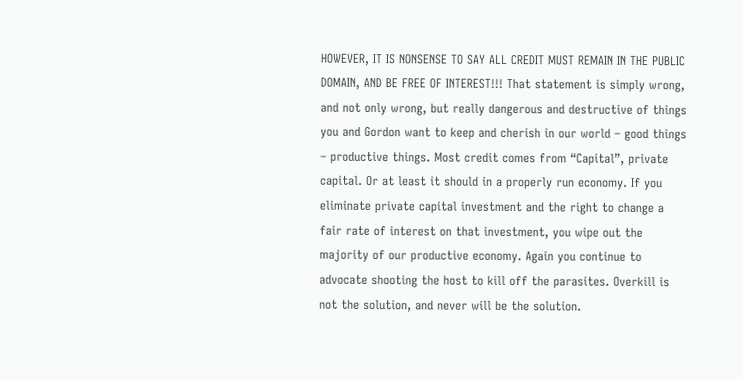HOWEVER, IT IS NONSENSE TO SAY ALL CREDIT MUST REMAIN IN THE PUBLIC DOMAIN, AND BE FREE OF INTEREST!!! That statement is simply wrong, and not only wrong, but really dangerous and destructive of things you and Gordon want to keep and cherish in our world – good things – productive things. Most credit comes from “Capital”, private capital. Or at least it should in a properly run economy. If you eliminate private capital investment and the right to change a fair rate of interest on that investment, you wipe out the majority of our productive economy. Again you continue to advocate shooting the host to kill off the parasites. Overkill is not the solution, and never will be the solution.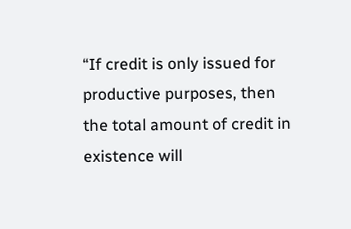“If credit is only issued for productive purposes, then the total amount of credit in existence will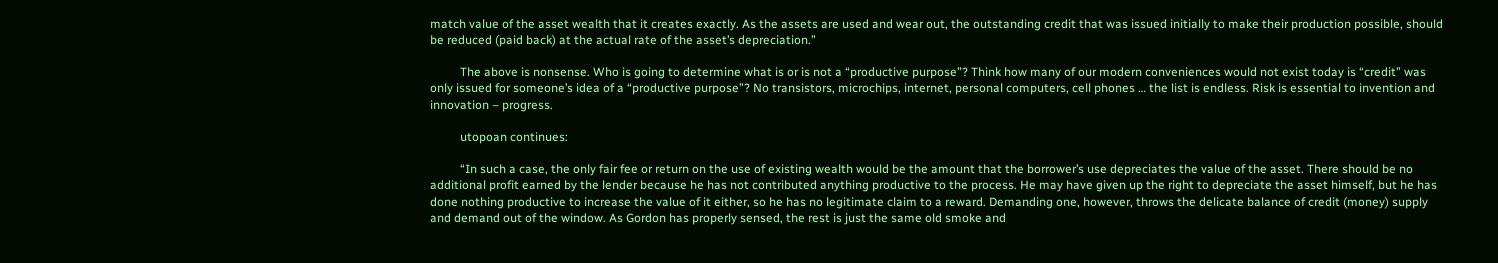match value of the asset wealth that it creates exactly. As the assets are used and wear out, the outstanding credit that was issued initially to make their production possible, should be reduced (paid back) at the actual rate of the asset’s depreciation.”

          The above is nonsense. Who is going to determine what is or is not a “productive purpose”? Think how many of our modern conveniences would not exist today is “credit” was only issued for someone’s idea of a “productive purpose”? No transistors, microchips, internet, personal computers, cell phones … the list is endless. Risk is essential to invention and innovation – progress.

          utopoan continues:

          “In such a case, the only fair fee or return on the use of existing wealth would be the amount that the borrower’s use depreciates the value of the asset. There should be no additional profit earned by the lender because he has not contributed anything productive to the process. He may have given up the right to depreciate the asset himself, but he has done nothing productive to increase the value of it either, so he has no legitimate claim to a reward. Demanding one, however, throws the delicate balance of credit (money) supply and demand out of the window. As Gordon has properly sensed, the rest is just the same old smoke and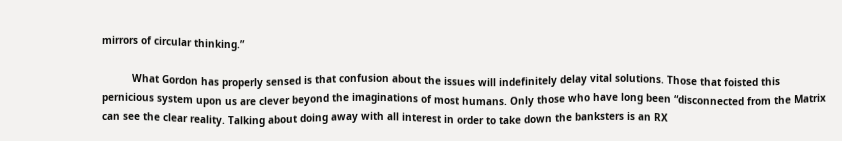mirrors of circular thinking.”

          What Gordon has properly sensed is that confusion about the issues will indefinitely delay vital solutions. Those that foisted this pernicious system upon us are clever beyond the imaginations of most humans. Only those who have long been “disconnected from the Matrix can see the clear reality. Talking about doing away with all interest in order to take down the banksters is an RX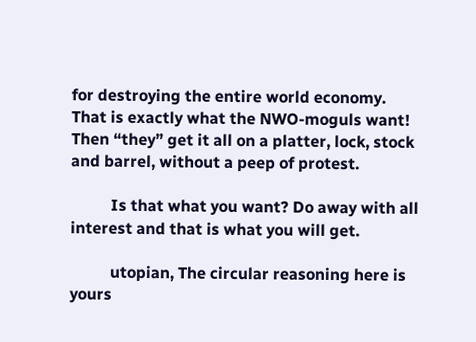for destroying the entire world economy. That is exactly what the NWO-moguls want! Then “they” get it all on a platter, lock, stock and barrel, without a peep of protest.

          Is that what you want? Do away with all interest and that is what you will get.

          utopian, The circular reasoning here is yours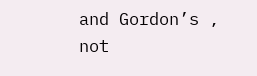and Gordon’s , not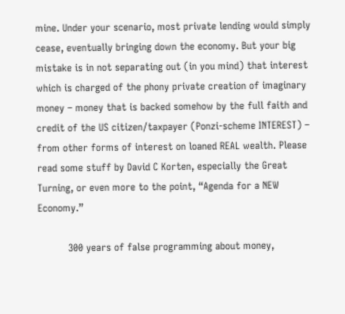mine. Under your scenario, most private lending would simply cease, eventually bringing down the economy. But your big mistake is in not separating out (in you mind) that interest which is charged of the phony private creation of imaginary money – money that is backed somehow by the full faith and credit of the US citizen/taxpayer (Ponzi-scheme INTEREST) – from other forms of interest on loaned REAL wealth. Please read some stuff by David C Korten, especially the Great Turning, or even more to the point, “Agenda for a NEW Economy.”

          300 years of false programming about money,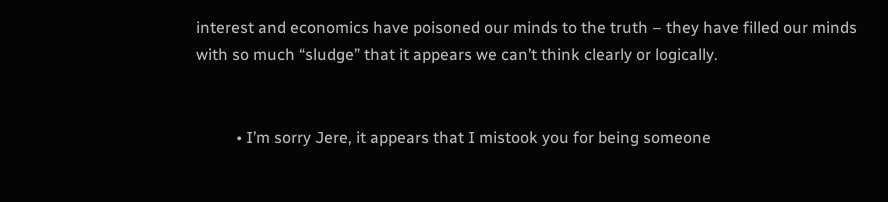interest and economics have poisoned our minds to the truth – they have filled our minds with so much “sludge” that it appears we can’t think clearly or logically.


          • I’m sorry Jere, it appears that I mistook you for being someone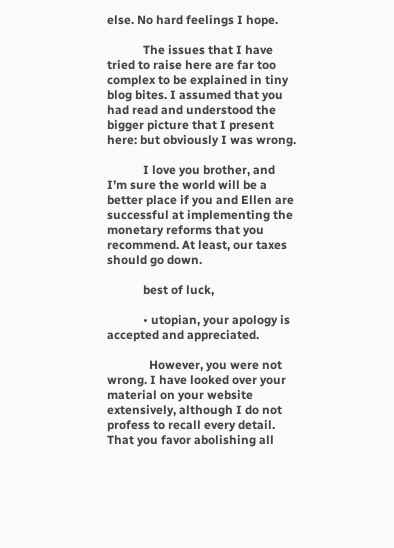else. No hard feelings I hope.

            The issues that I have tried to raise here are far too complex to be explained in tiny blog bites. I assumed that you had read and understood the bigger picture that I present here: but obviously I was wrong.

            I love you brother, and I’m sure the world will be a better place if you and Ellen are successful at implementing the monetary reforms that you recommend. At least, our taxes should go down.

            best of luck,

            • utopian, your apology is accepted and appreciated.

              However, you were not wrong. I have looked over your material on your website extensively, although I do not profess to recall every detail. That you favor abolishing all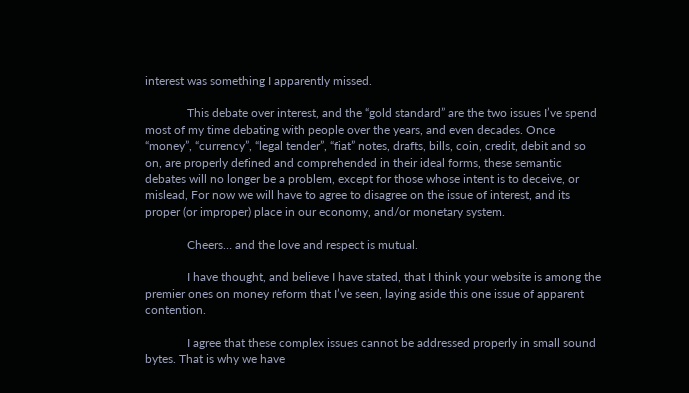interest was something I apparently missed.

              This debate over interest, and the “gold standard” are the two issues I’ve spend most of my time debating with people over the years, and even decades. Once “money”, “currency”, “legal tender”, “fiat” notes, drafts, bills, coin, credit, debit and so on, are properly defined and comprehended in their ideal forms, these semantic debates will no longer be a problem, except for those whose intent is to deceive, or mislead, For now we will have to agree to disagree on the issue of interest, and its proper (or improper) place in our economy, and/or monetary system.

              Cheers… and the love and respect is mutual.

              I have thought, and believe I have stated, that I think your website is among the premier ones on money reform that I’ve seen, laying aside this one issue of apparent contention.

              I agree that these complex issues cannot be addressed properly in small sound bytes. That is why we have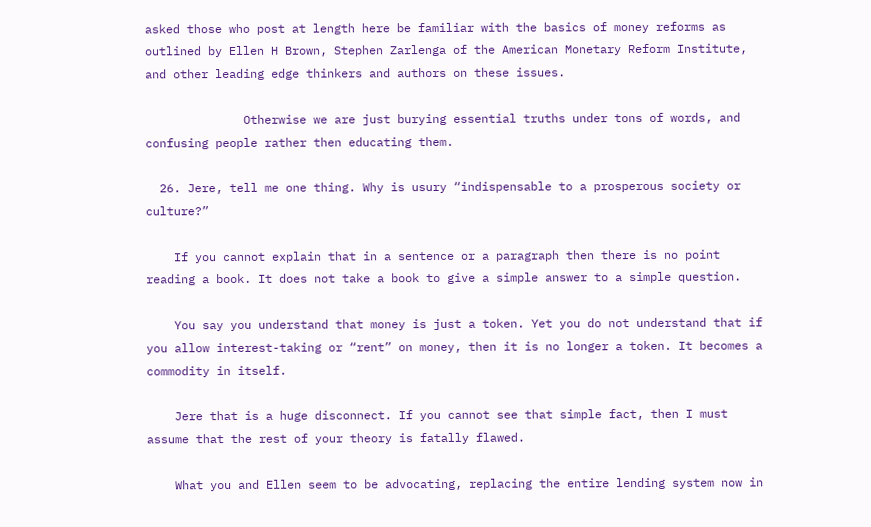asked those who post at length here be familiar with the basics of money reforms as outlined by Ellen H Brown, Stephen Zarlenga of the American Monetary Reform Institute, and other leading edge thinkers and authors on these issues.

              Otherwise we are just burying essential truths under tons of words, and confusing people rather then educating them.

  26. Jere, tell me one thing. Why is usury “indispensable to a prosperous society or culture?”

    If you cannot explain that in a sentence or a paragraph then there is no point reading a book. It does not take a book to give a simple answer to a simple question.

    You say you understand that money is just a token. Yet you do not understand that if you allow interest-taking or “rent” on money, then it is no longer a token. It becomes a commodity in itself.

    Jere that is a huge disconnect. If you cannot see that simple fact, then I must assume that the rest of your theory is fatally flawed.

    What you and Ellen seem to be advocating, replacing the entire lending system now in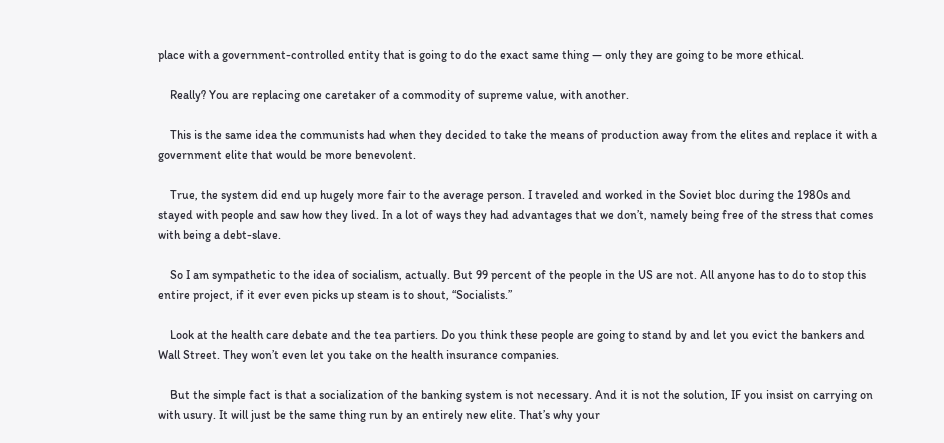place with a government-controlled entity that is going to do the exact same thing — only they are going to be more ethical.

    Really? You are replacing one caretaker of a commodity of supreme value, with another.

    This is the same idea the communists had when they decided to take the means of production away from the elites and replace it with a government elite that would be more benevolent.

    True, the system did end up hugely more fair to the average person. I traveled and worked in the Soviet bloc during the 1980s and stayed with people and saw how they lived. In a lot of ways they had advantages that we don’t, namely being free of the stress that comes with being a debt-slave.

    So I am sympathetic to the idea of socialism, actually. But 99 percent of the people in the US are not. All anyone has to do to stop this entire project, if it ever even picks up steam is to shout, “Socialists.”

    Look at the health care debate and the tea partiers. Do you think these people are going to stand by and let you evict the bankers and Wall Street. They won’t even let you take on the health insurance companies.

    But the simple fact is that a socialization of the banking system is not necessary. And it is not the solution, IF you insist on carrying on with usury. It will just be the same thing run by an entirely new elite. That’s why your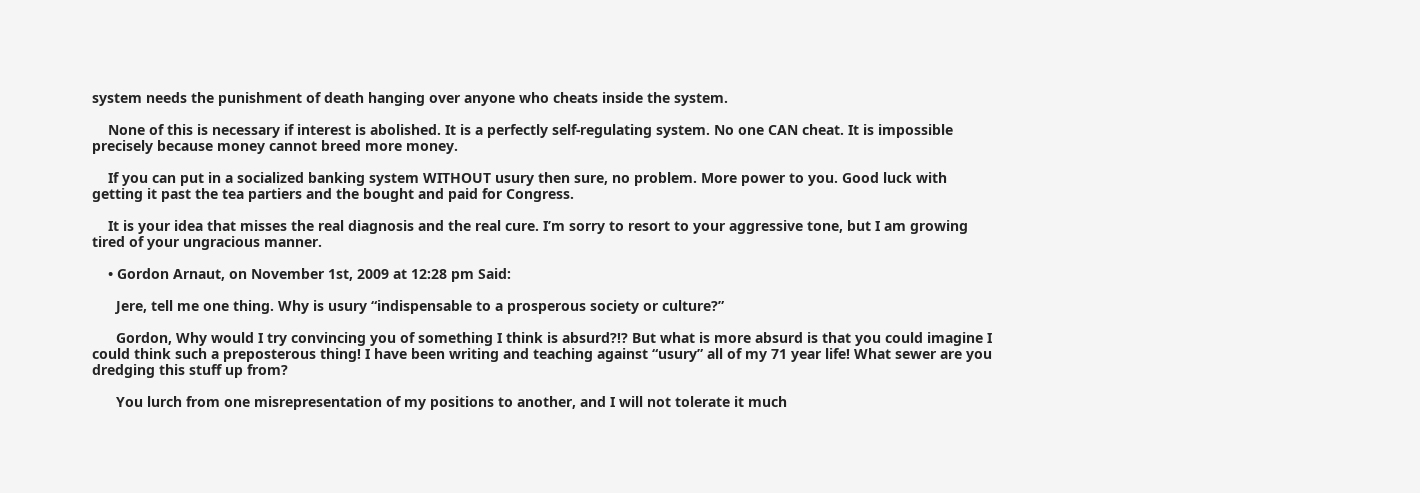system needs the punishment of death hanging over anyone who cheats inside the system.

    None of this is necessary if interest is abolished. It is a perfectly self-regulating system. No one CAN cheat. It is impossible precisely because money cannot breed more money.

    If you can put in a socialized banking system WITHOUT usury then sure, no problem. More power to you. Good luck with getting it past the tea partiers and the bought and paid for Congress.

    It is your idea that misses the real diagnosis and the real cure. I’m sorry to resort to your aggressive tone, but I am growing tired of your ungracious manner.

    • Gordon Arnaut, on November 1st, 2009 at 12:28 pm Said:

      Jere, tell me one thing. Why is usury “indispensable to a prosperous society or culture?”

      Gordon, Why would I try convincing you of something I think is absurd?!? But what is more absurd is that you could imagine I could think such a preposterous thing! I have been writing and teaching against “usury” all of my 71 year life! What sewer are you dredging this stuff up from?

      You lurch from one misrepresentation of my positions to another, and I will not tolerate it much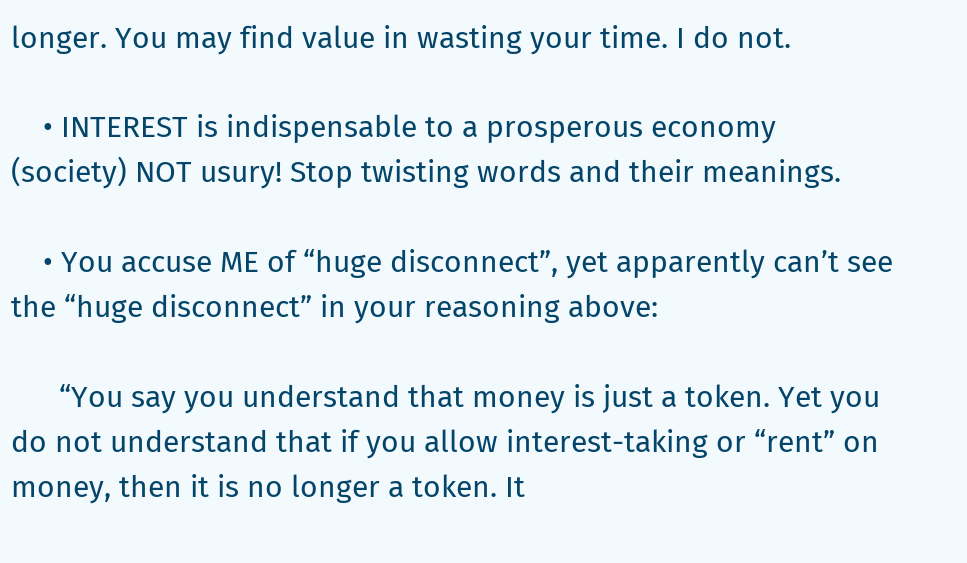longer. You may find value in wasting your time. I do not.

    • INTEREST is indispensable to a prosperous economy (society) NOT usury! Stop twisting words and their meanings.

    • You accuse ME of “huge disconnect”, yet apparently can’t see the “huge disconnect” in your reasoning above:

      “You say you understand that money is just a token. Yet you do not understand that if you allow interest-taking or “rent” on money, then it is no longer a token. It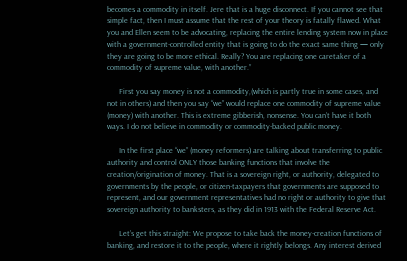becomes a commodity in itself. Jere that is a huge disconnect. If you cannot see that simple fact, then I must assume that the rest of your theory is fatally flawed. What you and Ellen seem to be advocating, replacing the entire lending system now in place with a government-controlled entity that is going to do the exact same thing — only they are going to be more ethical. Really? You are replacing one caretaker of a commodity of supreme value, with another.”

      First you say money is not a commodity,(which is partly true in some cases, and not in others) and then you say “we” would replace one commodity of supreme value (money) with another. This is extreme gibberish, nonsense. You can’t have it both ways. I do not believe in commodity or commodity-backed public money.

      In the first place “we” (money reformers) are talking about transferring to public authority and control ONLY those banking functions that involve the creation/origination of money. That is a sovereign right, or authority, delegated to governments by the people, or citizen-taxpayers that governments are supposed to represent, and our government representatives had no right or authority to give that sovereign authority to banksters, as they did in 1913 with the Federal Reserve Act.

      Let’s get this straight: We propose to take back the money-creation functions of banking, and restore it to the people, where it rightly belongs. Any interest derived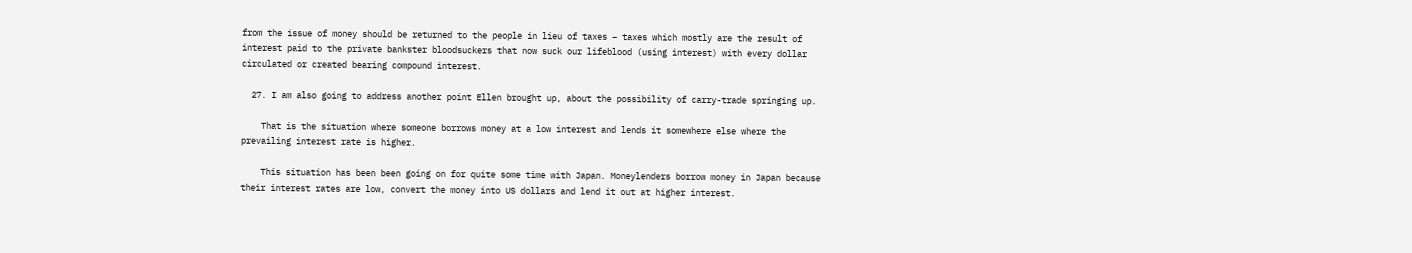from the issue of money should be returned to the people in lieu of taxes – taxes which mostly are the result of interest paid to the private bankster bloodsuckers that now suck our lifeblood (using interest) with every dollar circulated or created bearing compound interest.

  27. I am also going to address another point Ellen brought up, about the possibility of carry-trade springing up.

    That is the situation where someone borrows money at a low interest and lends it somewhere else where the prevailing interest rate is higher.

    This situation has been been going on for quite some time with Japan. Moneylenders borrow money in Japan because their interest rates are low, convert the money into US dollars and lend it out at higher interest.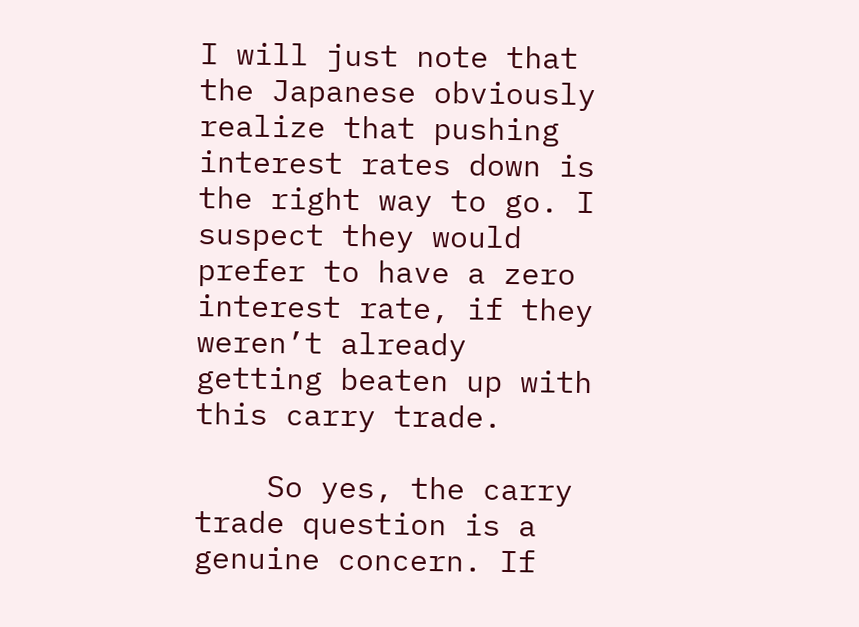I will just note that the Japanese obviously realize that pushing interest rates down is the right way to go. I suspect they would prefer to have a zero interest rate, if they weren’t already getting beaten up with this carry trade.

    So yes, the carry trade question is a genuine concern. If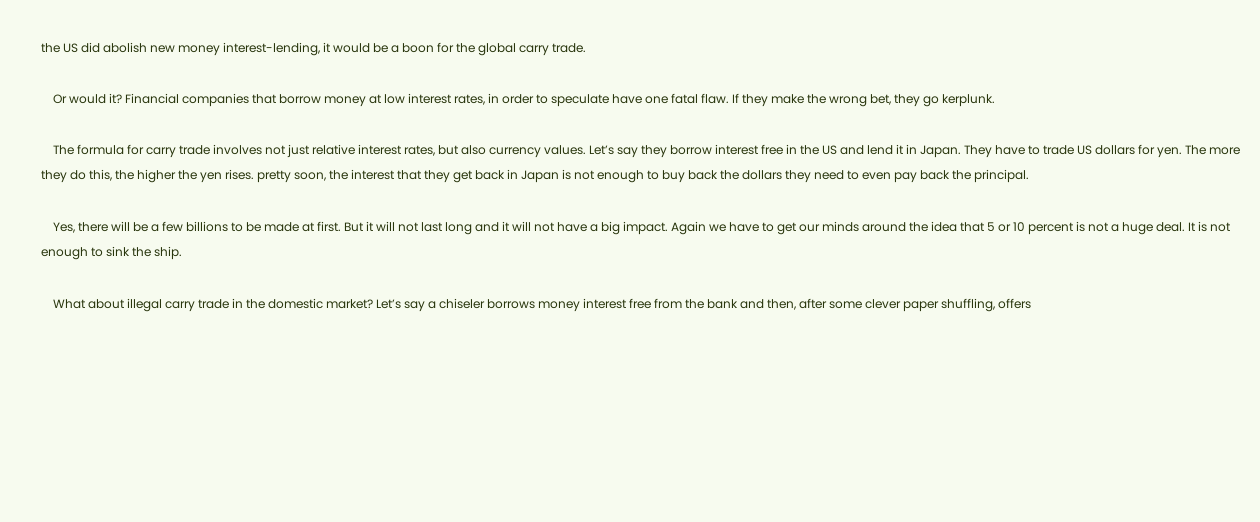the US did abolish new money interest-lending, it would be a boon for the global carry trade.

    Or would it? Financial companies that borrow money at low interest rates, in order to speculate have one fatal flaw. If they make the wrong bet, they go kerplunk.

    The formula for carry trade involves not just relative interest rates, but also currency values. Let’s say they borrow interest free in the US and lend it in Japan. They have to trade US dollars for yen. The more they do this, the higher the yen rises. pretty soon, the interest that they get back in Japan is not enough to buy back the dollars they need to even pay back the principal.

    Yes, there will be a few billions to be made at first. But it will not last long and it will not have a big impact. Again we have to get our minds around the idea that 5 or 10 percent is not a huge deal. It is not enough to sink the ship.

    What about illegal carry trade in the domestic market? Let’s say a chiseler borrows money interest free from the bank and then, after some clever paper shuffling, offers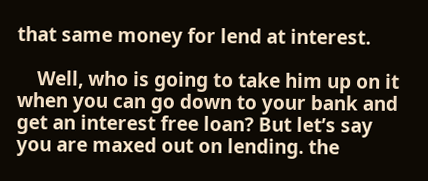that same money for lend at interest.

    Well, who is going to take him up on it when you can go down to your bank and get an interest free loan? But let’s say you are maxed out on lending. the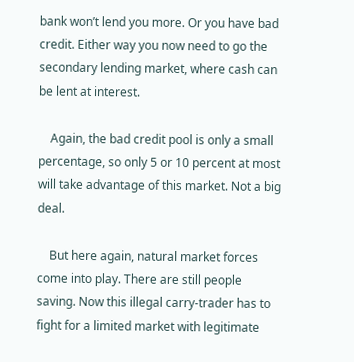bank won’t lend you more. Or you have bad credit. Either way you now need to go the secondary lending market, where cash can be lent at interest.

    Again, the bad credit pool is only a small percentage, so only 5 or 10 percent at most will take advantage of this market. Not a big deal.

    But here again, natural market forces come into play. There are still people saving. Now this illegal carry-trader has to fight for a limited market with legitimate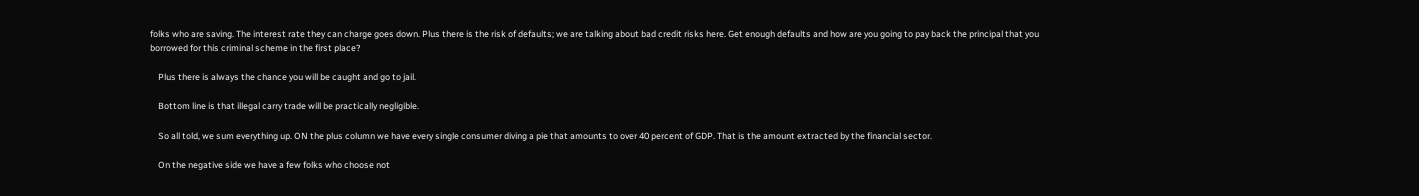folks who are saving. The interest rate they can charge goes down. Plus there is the risk of defaults; we are talking about bad credit risks here. Get enough defaults and how are you going to pay back the principal that you borrowed for this criminal scheme in the first place?

    Plus there is always the chance you will be caught and go to jail.

    Bottom line is that illegal carry trade will be practically negligible.

    So all told, we sum everything up. ON the plus column we have every single consumer diving a pie that amounts to over 40 percent of GDP. That is the amount extracted by the financial sector.

    On the negative side we have a few folks who choose not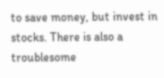to save money, but invest in stocks. There is also a troublesome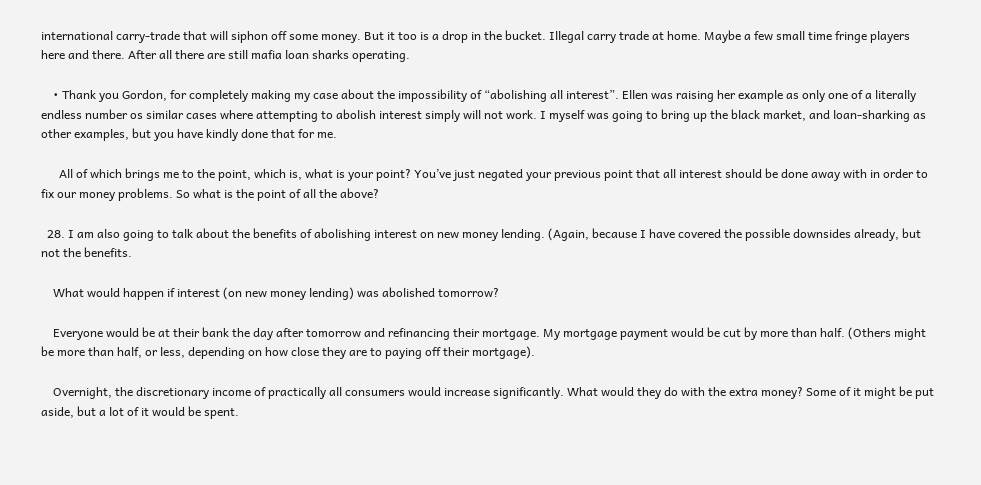international carry-trade that will siphon off some money. But it too is a drop in the bucket. Illegal carry trade at home. Maybe a few small time fringe players here and there. After all there are still mafia loan sharks operating.

    • Thank you Gordon, for completely making my case about the impossibility of “abolishing all interest”. Ellen was raising her example as only one of a literally endless number os similar cases where attempting to abolish interest simply will not work. I myself was going to bring up the black market, and loan-sharking as other examples, but you have kindly done that for me.

      All of which brings me to the point, which is, what is your point? You’ve just negated your previous point that all interest should be done away with in order to fix our money problems. So what is the point of all the above?

  28. I am also going to talk about the benefits of abolishing interest on new money lending. (Again, because I have covered the possible downsides already, but not the benefits.

    What would happen if interest (on new money lending) was abolished tomorrow?

    Everyone would be at their bank the day after tomorrow and refinancing their mortgage. My mortgage payment would be cut by more than half. (Others might be more than half, or less, depending on how close they are to paying off their mortgage).

    Overnight, the discretionary income of practically all consumers would increase significantly. What would they do with the extra money? Some of it might be put aside, but a lot of it would be spent.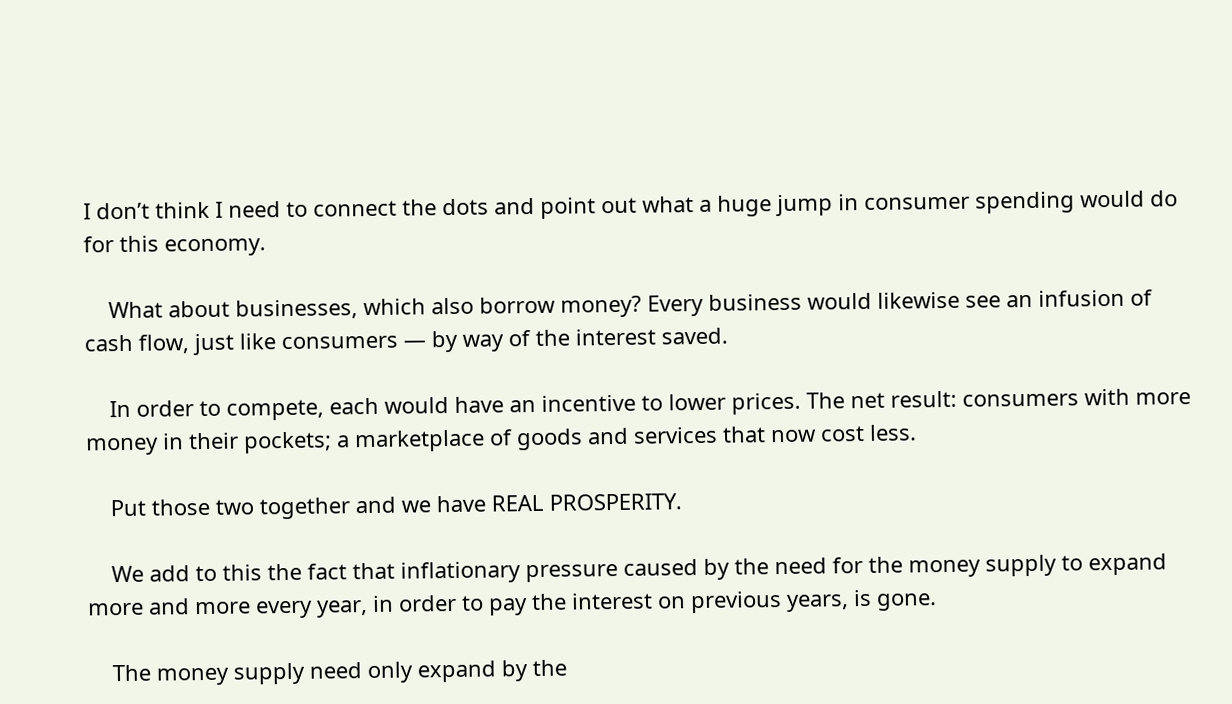I don’t think I need to connect the dots and point out what a huge jump in consumer spending would do for this economy.

    What about businesses, which also borrow money? Every business would likewise see an infusion of cash flow, just like consumers — by way of the interest saved.

    In order to compete, each would have an incentive to lower prices. The net result: consumers with more money in their pockets; a marketplace of goods and services that now cost less.

    Put those two together and we have REAL PROSPERITY.

    We add to this the fact that inflationary pressure caused by the need for the money supply to expand more and more every year, in order to pay the interest on previous years, is gone.

    The money supply need only expand by the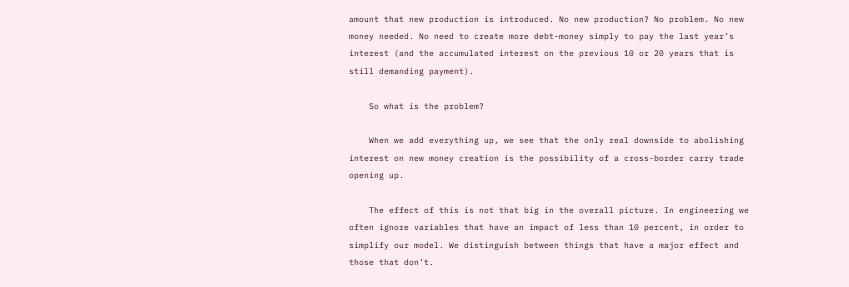amount that new production is introduced. No new production? No problem. No new money needed. No need to create more debt-money simply to pay the last year’s interest (and the accumulated interest on the previous 10 or 20 years that is still demanding payment).

    So what is the problem?

    When we add everything up, we see that the only real downside to abolishing interest on new money creation is the possibility of a cross-border carry trade opening up.

    The effect of this is not that big in the overall picture. In engineering we often ignore variables that have an impact of less than 10 percent, in order to simplify our model. We distinguish between things that have a major effect and those that don’t.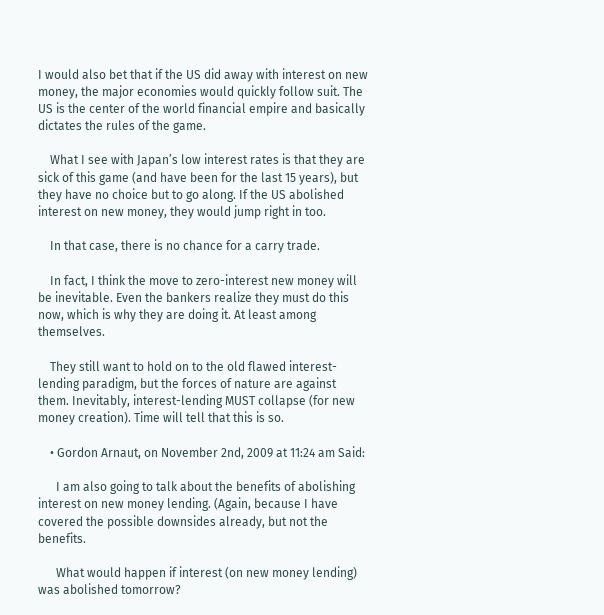I would also bet that if the US did away with interest on new money, the major economies would quickly follow suit. The US is the center of the world financial empire and basically dictates the rules of the game.

    What I see with Japan’s low interest rates is that they are sick of this game (and have been for the last 15 years), but they have no choice but to go along. If the US abolished interest on new money, they would jump right in too.

    In that case, there is no chance for a carry trade.

    In fact, I think the move to zero-interest new money will be inevitable. Even the bankers realize they must do this now, which is why they are doing it. At least among themselves.

    They still want to hold on to the old flawed interest-lending paradigm, but the forces of nature are against them. Inevitably, interest-lending MUST collapse (for new money creation). Time will tell that this is so.

    • Gordon Arnaut, on November 2nd, 2009 at 11:24 am Said:

      I am also going to talk about the benefits of abolishing interest on new money lending. (Again, because I have covered the possible downsides already, but not the benefits.

      What would happen if interest (on new money lending) was abolished tomorrow?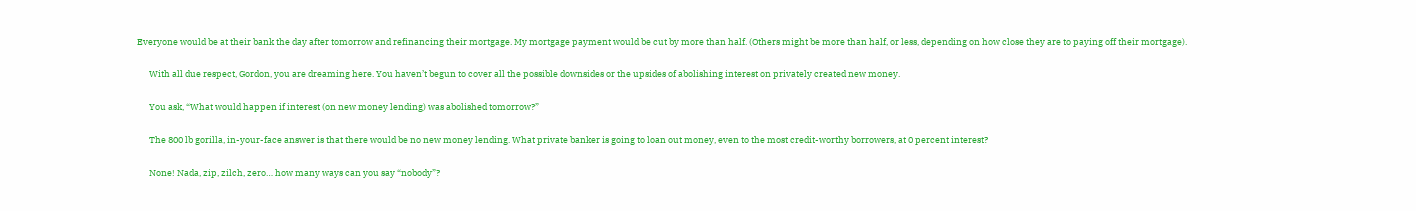Everyone would be at their bank the day after tomorrow and refinancing their mortgage. My mortgage payment would be cut by more than half. (Others might be more than half, or less, depending on how close they are to paying off their mortgage).

      With all due respect, Gordon, you are dreaming here. You haven’t begun to cover all the possible downsides or the upsides of abolishing interest on privately created new money.

      You ask, “What would happen if interest (on new money lending) was abolished tomorrow?”

      The 800 lb gorilla, in-your-face answer is that there would be no new money lending. What private banker is going to loan out money, even to the most credit-worthy borrowers, at 0 percent interest?

      None! Nada, zip, zilch, zero… how many ways can you say “nobody”?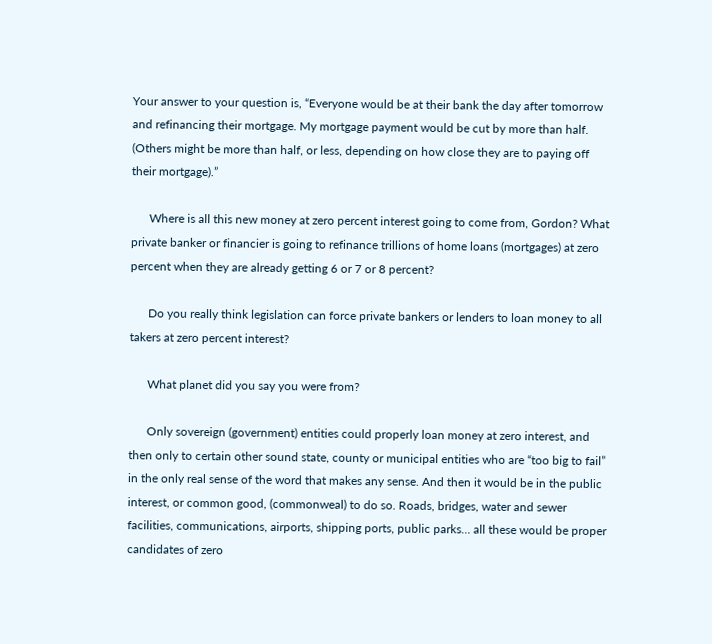Your answer to your question is, “Everyone would be at their bank the day after tomorrow and refinancing their mortgage. My mortgage payment would be cut by more than half. (Others might be more than half, or less, depending on how close they are to paying off their mortgage).”

      Where is all this new money at zero percent interest going to come from, Gordon? What private banker or financier is going to refinance trillions of home loans (mortgages) at zero percent when they are already getting 6 or 7 or 8 percent?

      Do you really think legislation can force private bankers or lenders to loan money to all takers at zero percent interest?

      What planet did you say you were from?

      Only sovereign (government) entities could properly loan money at zero interest, and then only to certain other sound state, county or municipal entities who are “too big to fail” in the only real sense of the word that makes any sense. And then it would be in the public interest, or common good, (commonweal) to do so. Roads, bridges, water and sewer facilities, communications, airports, shipping ports, public parks… all these would be proper candidates of zero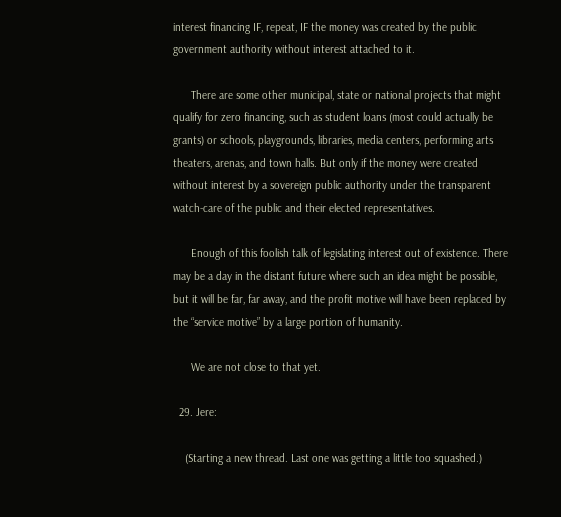interest financing IF, repeat, IF the money was created by the public government authority without interest attached to it.

      There are some other municipal, state or national projects that might qualify for zero financing, such as student loans (most could actually be grants) or schools, playgrounds, libraries, media centers, performing arts theaters, arenas, and town halls. But only if the money were created without interest by a sovereign public authority under the transparent watch-care of the public and their elected representatives.

      Enough of this foolish talk of legislating interest out of existence. There may be a day in the distant future where such an idea might be possible, but it will be far, far away, and the profit motive will have been replaced by the “service motive” by a large portion of humanity.

      We are not close to that yet.

  29. Jere:

    (Starting a new thread. Last one was getting a little too squashed.)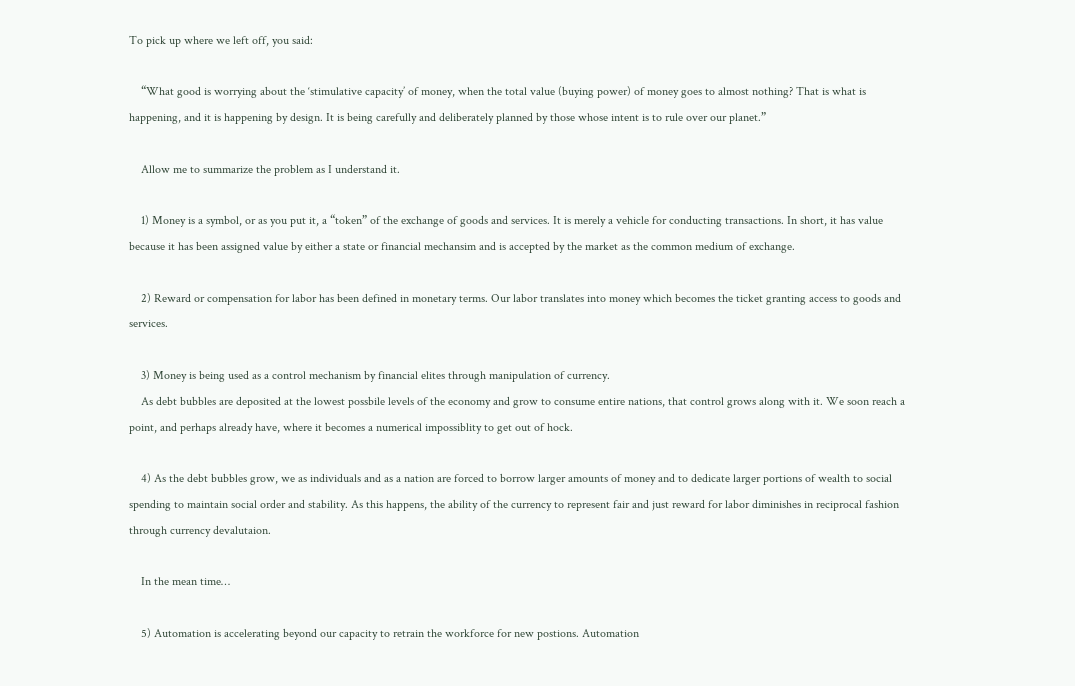To pick up where we left off, you said:

    “What good is worrying about the ‘stimulative capacity’ of money, when the total value (buying power) of money goes to almost nothing? That is what is happening, and it is happening by design. It is being carefully and deliberately planned by those whose intent is to rule over our planet.”

    Allow me to summarize the problem as I understand it.

    1) Money is a symbol, or as you put it, a “token” of the exchange of goods and services. It is merely a vehicle for conducting transactions. In short, it has value because it has been assigned value by either a state or financial mechansim and is accepted by the market as the common medium of exchange.

    2) Reward or compensation for labor has been defined in monetary terms. Our labor translates into money which becomes the ticket granting access to goods and services.

    3) Money is being used as a control mechanism by financial elites through manipulation of currency.
    As debt bubbles are deposited at the lowest possbile levels of the economy and grow to consume entire nations, that control grows along with it. We soon reach a point, and perhaps already have, where it becomes a numerical impossiblity to get out of hock.

    4) As the debt bubbles grow, we as individuals and as a nation are forced to borrow larger amounts of money and to dedicate larger portions of wealth to social spending to maintain social order and stability. As this happens, the ability of the currency to represent fair and just reward for labor diminishes in reciprocal fashion through currency devalutaion.

    In the mean time…

    5) Automation is accelerating beyond our capacity to retrain the workforce for new postions. Automation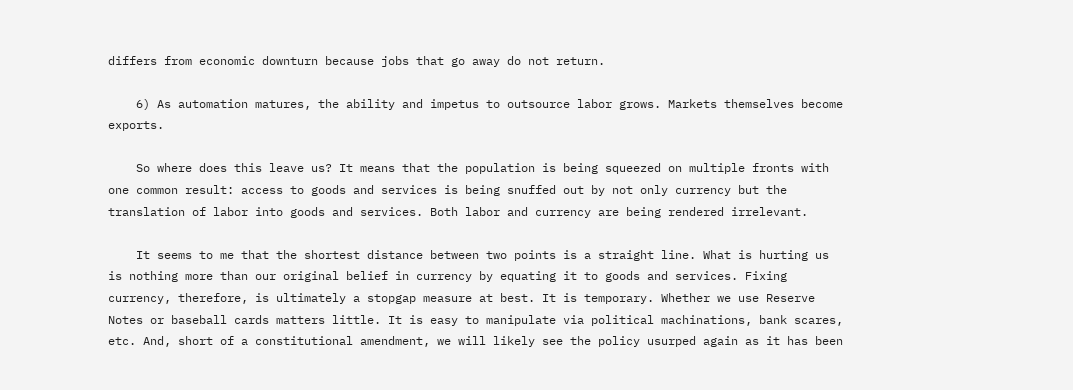differs from economic downturn because jobs that go away do not return.

    6) As automation matures, the ability and impetus to outsource labor grows. Markets themselves become exports.

    So where does this leave us? It means that the population is being squeezed on multiple fronts with one common result: access to goods and services is being snuffed out by not only currency but the translation of labor into goods and services. Both labor and currency are being rendered irrelevant.

    It seems to me that the shortest distance between two points is a straight line. What is hurting us is nothing more than our original belief in currency by equating it to goods and services. Fixing currency, therefore, is ultimately a stopgap measure at best. It is temporary. Whether we use Reserve Notes or baseball cards matters little. It is easy to manipulate via political machinations, bank scares, etc. And, short of a constitutional amendment, we will likely see the policy usurped again as it has been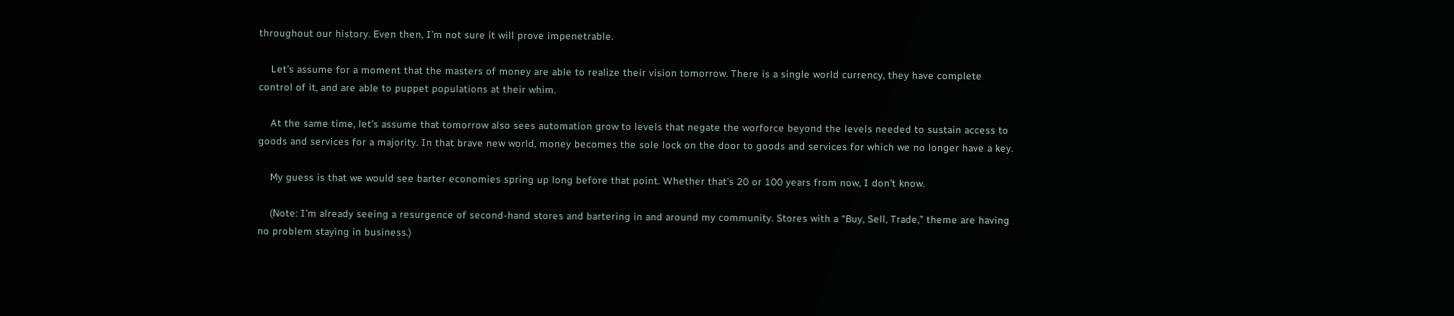throughout our history. Even then, I’m not sure it will prove impenetrable.

    Let’s assume for a moment that the masters of money are able to realize their vision tomorrow. There is a single world currency, they have complete control of it, and are able to puppet populations at their whim.

    At the same time, let’s assume that tomorrow also sees automation grow to levels that negate the worforce beyond the levels needed to sustain access to goods and services for a majority. In that brave new world, money becomes the sole lock on the door to goods and services for which we no longer have a key.

    My guess is that we would see barter economies spring up long before that point. Whether that’s 20 or 100 years from now, I don’t know.

    (Note: I’m already seeing a resurgence of second-hand stores and bartering in and around my community. Stores with a “Buy, Sell, Trade,” theme are having no problem staying in business.)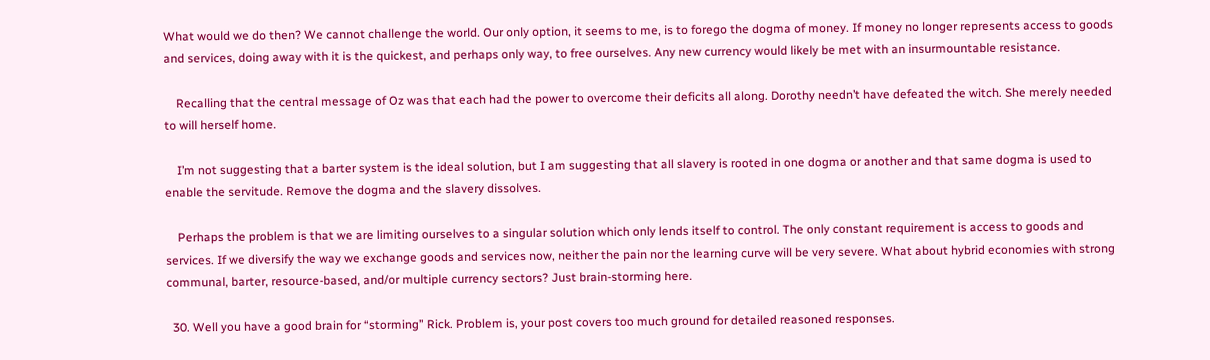What would we do then? We cannot challenge the world. Our only option, it seems to me, is to forego the dogma of money. If money no longer represents access to goods and services, doing away with it is the quickest, and perhaps only way, to free ourselves. Any new currency would likely be met with an insurmountable resistance.

    Recalling that the central message of Oz was that each had the power to overcome their deficits all along. Dorothy needn’t have defeated the witch. She merely needed to will herself home.

    I’m not suggesting that a barter system is the ideal solution, but I am suggesting that all slavery is rooted in one dogma or another and that same dogma is used to enable the servitude. Remove the dogma and the slavery dissolves.

    Perhaps the problem is that we are limiting ourselves to a singular solution which only lends itself to control. The only constant requirement is access to goods and services. If we diversify the way we exchange goods and services now, neither the pain nor the learning curve will be very severe. What about hybrid economies with strong communal, barter, resource-based, and/or multiple currency sectors? Just brain-storming here.

  30. Well you have a good brain for “storming” Rick. Problem is, your post covers too much ground for detailed reasoned responses.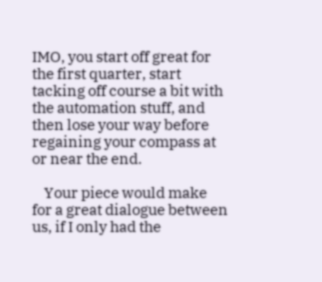IMO, you start off great for the first quarter, start tacking off course a bit with the automation stuff, and then lose your way before regaining your compass at or near the end.

    Your piece would make for a great dialogue between us, if I only had the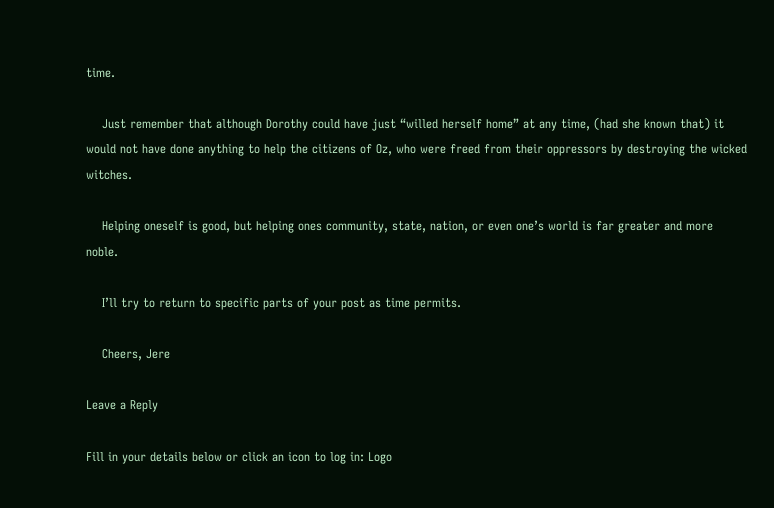time.

    Just remember that although Dorothy could have just “willed herself home” at any time, (had she known that) it would not have done anything to help the citizens of Oz, who were freed from their oppressors by destroying the wicked witches.

    Helping oneself is good, but helping ones community, state, nation, or even one’s world is far greater and more noble.

    I’ll try to return to specific parts of your post as time permits.

    Cheers, Jere

Leave a Reply

Fill in your details below or click an icon to log in: Logo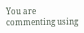You are commenting using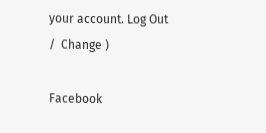your account. Log Out /  Change )

Facebook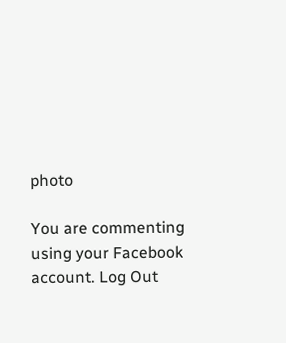photo

You are commenting using your Facebook account. Log Out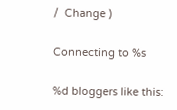/  Change )

Connecting to %s

%d bloggers like this: